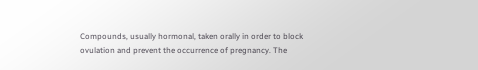Compounds, usually hormonal, taken orally in order to block ovulation and prevent the occurrence of pregnancy. The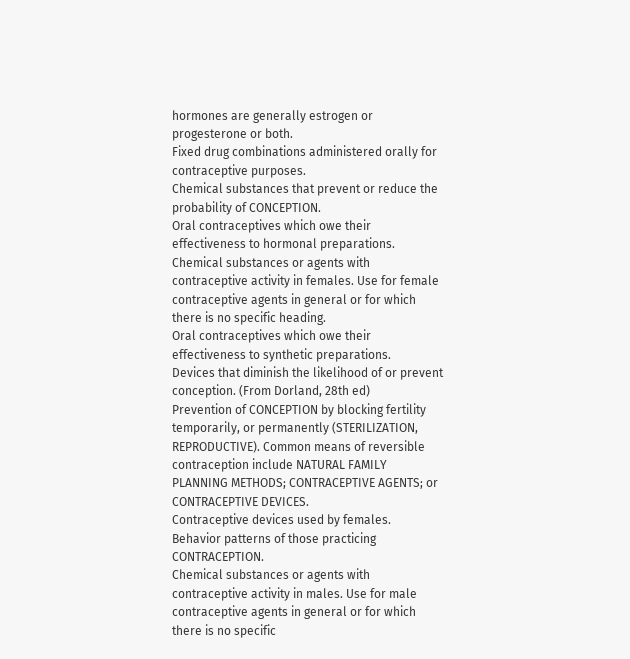hormones are generally estrogen or progesterone or both.
Fixed drug combinations administered orally for contraceptive purposes.
Chemical substances that prevent or reduce the probability of CONCEPTION.
Oral contraceptives which owe their effectiveness to hormonal preparations.
Chemical substances or agents with contraceptive activity in females. Use for female contraceptive agents in general or for which there is no specific heading.
Oral contraceptives which owe their effectiveness to synthetic preparations.
Devices that diminish the likelihood of or prevent conception. (From Dorland, 28th ed)
Prevention of CONCEPTION by blocking fertility temporarily, or permanently (STERILIZATION, REPRODUCTIVE). Common means of reversible contraception include NATURAL FAMILY PLANNING METHODS; CONTRACEPTIVE AGENTS; or CONTRACEPTIVE DEVICES.
Contraceptive devices used by females.
Behavior patterns of those practicing CONTRACEPTION.
Chemical substances or agents with contraceptive activity in males. Use for male contraceptive agents in general or for which there is no specific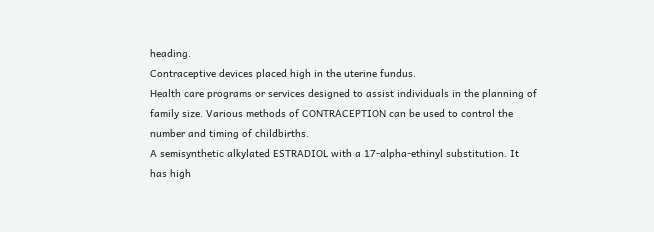heading.
Contraceptive devices placed high in the uterine fundus.
Health care programs or services designed to assist individuals in the planning of family size. Various methods of CONTRACEPTION can be used to control the number and timing of childbirths.
A semisynthetic alkylated ESTRADIOL with a 17-alpha-ethinyl substitution. It has high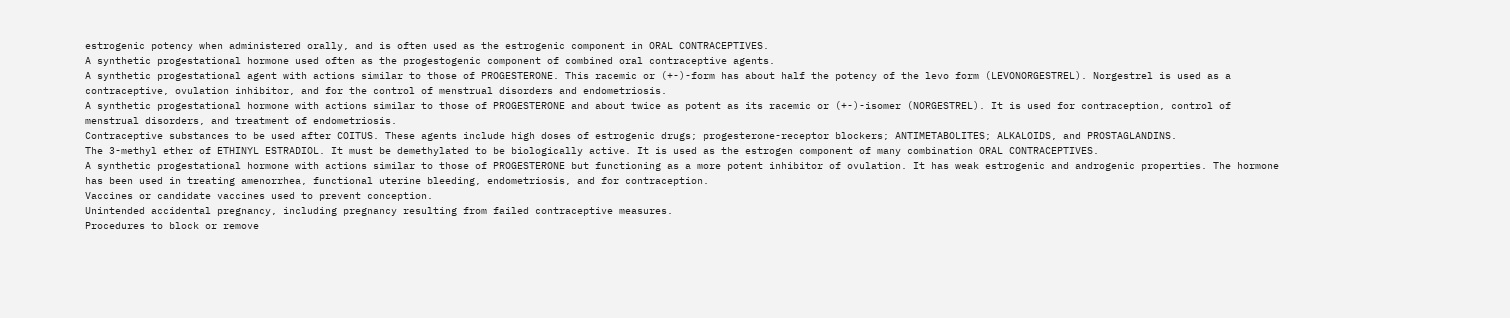estrogenic potency when administered orally, and is often used as the estrogenic component in ORAL CONTRACEPTIVES.
A synthetic progestational hormone used often as the progestogenic component of combined oral contraceptive agents.
A synthetic progestational agent with actions similar to those of PROGESTERONE. This racemic or (+-)-form has about half the potency of the levo form (LEVONORGESTREL). Norgestrel is used as a contraceptive, ovulation inhibitor, and for the control of menstrual disorders and endometriosis.
A synthetic progestational hormone with actions similar to those of PROGESTERONE and about twice as potent as its racemic or (+-)-isomer (NORGESTREL). It is used for contraception, control of menstrual disorders, and treatment of endometriosis.
Contraceptive substances to be used after COITUS. These agents include high doses of estrogenic drugs; progesterone-receptor blockers; ANTIMETABOLITES; ALKALOIDS, and PROSTAGLANDINS.
The 3-methyl ether of ETHINYL ESTRADIOL. It must be demethylated to be biologically active. It is used as the estrogen component of many combination ORAL CONTRACEPTIVES.
A synthetic progestational hormone with actions similar to those of PROGESTERONE but functioning as a more potent inhibitor of ovulation. It has weak estrogenic and androgenic properties. The hormone has been used in treating amenorrhea, functional uterine bleeding, endometriosis, and for contraception.
Vaccines or candidate vaccines used to prevent conception.
Unintended accidental pregnancy, including pregnancy resulting from failed contraceptive measures.
Procedures to block or remove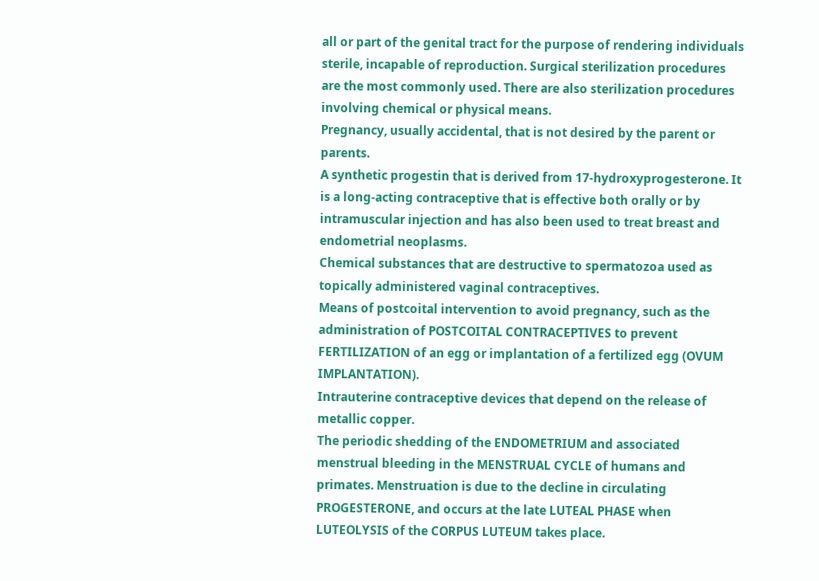all or part of the genital tract for the purpose of rendering individuals sterile, incapable of reproduction. Surgical sterilization procedures are the most commonly used. There are also sterilization procedures involving chemical or physical means.
Pregnancy, usually accidental, that is not desired by the parent or parents.
A synthetic progestin that is derived from 17-hydroxyprogesterone. It is a long-acting contraceptive that is effective both orally or by intramuscular injection and has also been used to treat breast and endometrial neoplasms.
Chemical substances that are destructive to spermatozoa used as topically administered vaginal contraceptives.
Means of postcoital intervention to avoid pregnancy, such as the administration of POSTCOITAL CONTRACEPTIVES to prevent FERTILIZATION of an egg or implantation of a fertilized egg (OVUM IMPLANTATION).
Intrauterine contraceptive devices that depend on the release of metallic copper.
The periodic shedding of the ENDOMETRIUM and associated menstrual bleeding in the MENSTRUAL CYCLE of humans and primates. Menstruation is due to the decline in circulating PROGESTERONE, and occurs at the late LUTEAL PHASE when LUTEOLYSIS of the CORPUS LUTEUM takes place.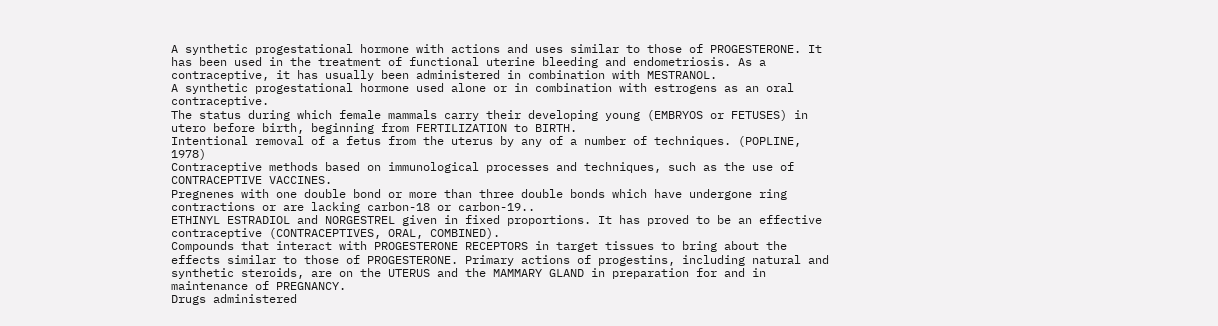A synthetic progestational hormone with actions and uses similar to those of PROGESTERONE. It has been used in the treatment of functional uterine bleeding and endometriosis. As a contraceptive, it has usually been administered in combination with MESTRANOL.
A synthetic progestational hormone used alone or in combination with estrogens as an oral contraceptive.
The status during which female mammals carry their developing young (EMBRYOS or FETUSES) in utero before birth, beginning from FERTILIZATION to BIRTH.
Intentional removal of a fetus from the uterus by any of a number of techniques. (POPLINE, 1978)
Contraceptive methods based on immunological processes and techniques, such as the use of CONTRACEPTIVE VACCINES.
Pregnenes with one double bond or more than three double bonds which have undergone ring contractions or are lacking carbon-18 or carbon-19..
ETHINYL ESTRADIOL and NORGESTREL given in fixed proportions. It has proved to be an effective contraceptive (CONTRACEPTIVES, ORAL, COMBINED).
Compounds that interact with PROGESTERONE RECEPTORS in target tissues to bring about the effects similar to those of PROGESTERONE. Primary actions of progestins, including natural and synthetic steroids, are on the UTERUS and the MAMMARY GLAND in preparation for and in maintenance of PREGNANCY.
Drugs administered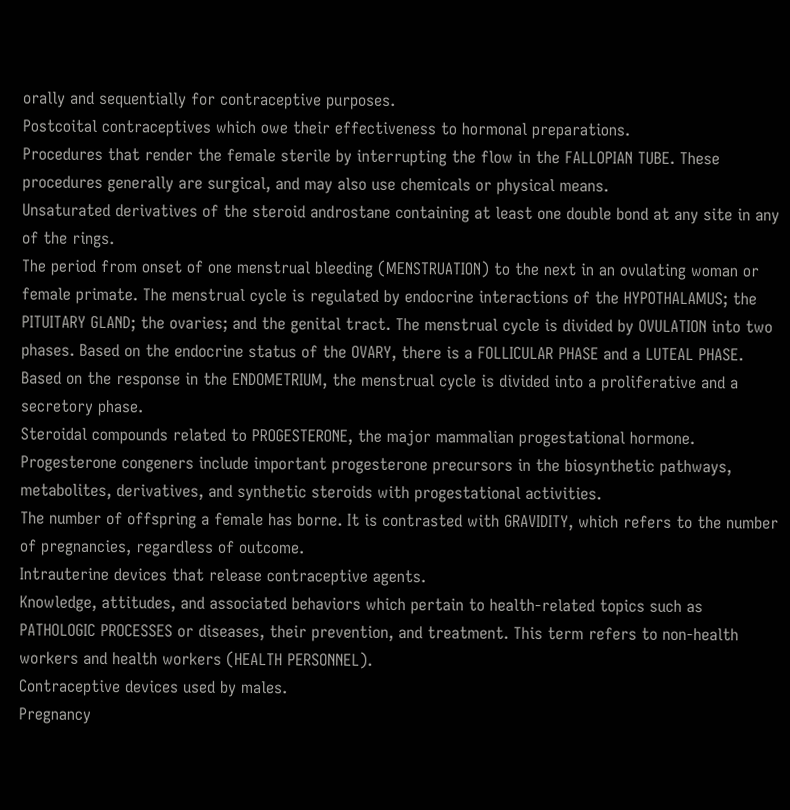orally and sequentially for contraceptive purposes.
Postcoital contraceptives which owe their effectiveness to hormonal preparations.
Procedures that render the female sterile by interrupting the flow in the FALLOPIAN TUBE. These procedures generally are surgical, and may also use chemicals or physical means.
Unsaturated derivatives of the steroid androstane containing at least one double bond at any site in any of the rings.
The period from onset of one menstrual bleeding (MENSTRUATION) to the next in an ovulating woman or female primate. The menstrual cycle is regulated by endocrine interactions of the HYPOTHALAMUS; the PITUITARY GLAND; the ovaries; and the genital tract. The menstrual cycle is divided by OVULATION into two phases. Based on the endocrine status of the OVARY, there is a FOLLICULAR PHASE and a LUTEAL PHASE. Based on the response in the ENDOMETRIUM, the menstrual cycle is divided into a proliferative and a secretory phase.
Steroidal compounds related to PROGESTERONE, the major mammalian progestational hormone. Progesterone congeners include important progesterone precursors in the biosynthetic pathways, metabolites, derivatives, and synthetic steroids with progestational activities.
The number of offspring a female has borne. It is contrasted with GRAVIDITY, which refers to the number of pregnancies, regardless of outcome.
Intrauterine devices that release contraceptive agents.
Knowledge, attitudes, and associated behaviors which pertain to health-related topics such as PATHOLOGIC PROCESSES or diseases, their prevention, and treatment. This term refers to non-health workers and health workers (HEALTH PERSONNEL).
Contraceptive devices used by males.
Pregnancy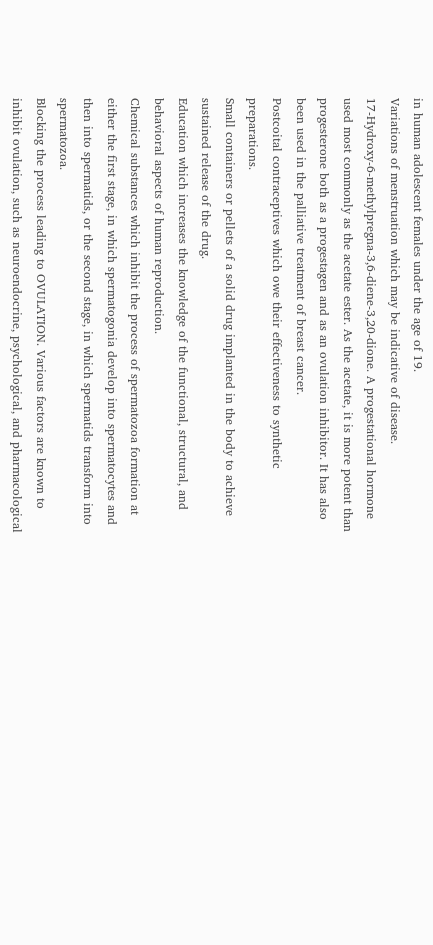in human adolescent females under the age of 19.
Variations of menstruation which may be indicative of disease.
17-Hydroxy-6-methylpregna-3,6-diene-3,20-dione. A progestational hormone used most commonly as the acetate ester. As the acetate, it is more potent than progesterone both as a progestagen and as an ovulation inhibitor. It has also been used in the palliative treatment of breast cancer.
Postcoital contraceptives which owe their effectiveness to synthetic preparations.
Small containers or pellets of a solid drug implanted in the body to achieve sustained release of the drug.
Education which increases the knowledge of the functional, structural, and behavioral aspects of human reproduction.
Chemical substances which inhibit the process of spermatozoa formation at either the first stage, in which spermatogonia develop into spermatocytes and then into spermatids, or the second stage, in which spermatids transform into spermatozoa.
Blocking the process leading to OVULATION. Various factors are known to inhibit ovulation, such as neuroendocrine, psychological, and pharmacological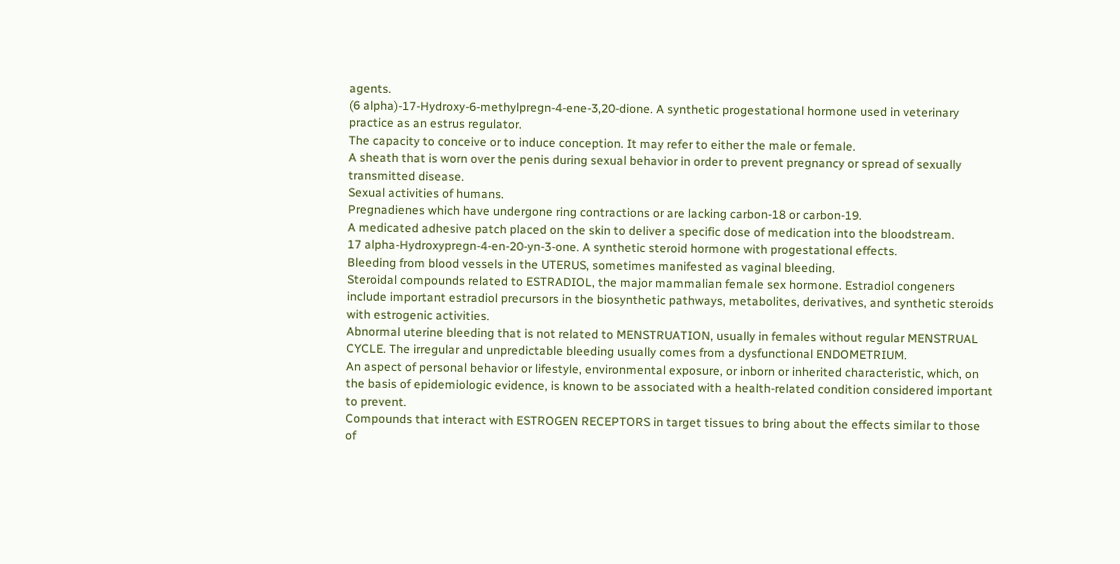agents.
(6 alpha)-17-Hydroxy-6-methylpregn-4-ene-3,20-dione. A synthetic progestational hormone used in veterinary practice as an estrus regulator.
The capacity to conceive or to induce conception. It may refer to either the male or female.
A sheath that is worn over the penis during sexual behavior in order to prevent pregnancy or spread of sexually transmitted disease.
Sexual activities of humans.
Pregnadienes which have undergone ring contractions or are lacking carbon-18 or carbon-19.
A medicated adhesive patch placed on the skin to deliver a specific dose of medication into the bloodstream.
17 alpha-Hydroxypregn-4-en-20-yn-3-one. A synthetic steroid hormone with progestational effects.
Bleeding from blood vessels in the UTERUS, sometimes manifested as vaginal bleeding.
Steroidal compounds related to ESTRADIOL, the major mammalian female sex hormone. Estradiol congeners include important estradiol precursors in the biosynthetic pathways, metabolites, derivatives, and synthetic steroids with estrogenic activities.
Abnormal uterine bleeding that is not related to MENSTRUATION, usually in females without regular MENSTRUAL CYCLE. The irregular and unpredictable bleeding usually comes from a dysfunctional ENDOMETRIUM.
An aspect of personal behavior or lifestyle, environmental exposure, or inborn or inherited characteristic, which, on the basis of epidemiologic evidence, is known to be associated with a health-related condition considered important to prevent.
Compounds that interact with ESTROGEN RECEPTORS in target tissues to bring about the effects similar to those of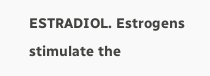ESTRADIOL. Estrogens stimulate the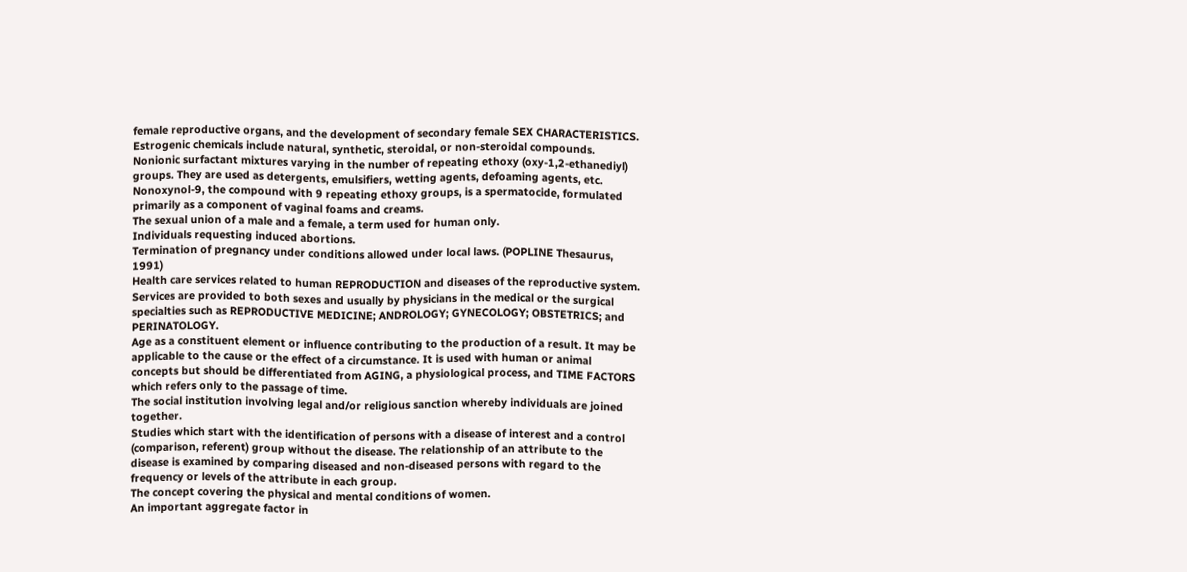female reproductive organs, and the development of secondary female SEX CHARACTERISTICS. Estrogenic chemicals include natural, synthetic, steroidal, or non-steroidal compounds.
Nonionic surfactant mixtures varying in the number of repeating ethoxy (oxy-1,2-ethanediyl) groups. They are used as detergents, emulsifiers, wetting agents, defoaming agents, etc. Nonoxynol-9, the compound with 9 repeating ethoxy groups, is a spermatocide, formulated primarily as a component of vaginal foams and creams.
The sexual union of a male and a female, a term used for human only.
Individuals requesting induced abortions.
Termination of pregnancy under conditions allowed under local laws. (POPLINE Thesaurus, 1991)
Health care services related to human REPRODUCTION and diseases of the reproductive system. Services are provided to both sexes and usually by physicians in the medical or the surgical specialties such as REPRODUCTIVE MEDICINE; ANDROLOGY; GYNECOLOGY; OBSTETRICS; and PERINATOLOGY.
Age as a constituent element or influence contributing to the production of a result. It may be applicable to the cause or the effect of a circumstance. It is used with human or animal concepts but should be differentiated from AGING, a physiological process, and TIME FACTORS which refers only to the passage of time.
The social institution involving legal and/or religious sanction whereby individuals are joined together.
Studies which start with the identification of persons with a disease of interest and a control (comparison, referent) group without the disease. The relationship of an attribute to the disease is examined by comparing diseased and non-diseased persons with regard to the frequency or levels of the attribute in each group.
The concept covering the physical and mental conditions of women.
An important aggregate factor in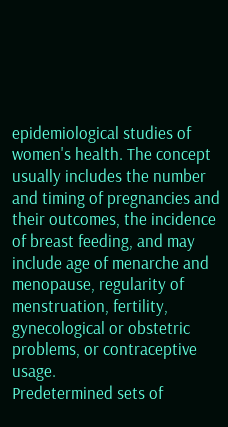epidemiological studies of women's health. The concept usually includes the number and timing of pregnancies and their outcomes, the incidence of breast feeding, and may include age of menarche and menopause, regularity of menstruation, fertility, gynecological or obstetric problems, or contraceptive usage.
Predetermined sets of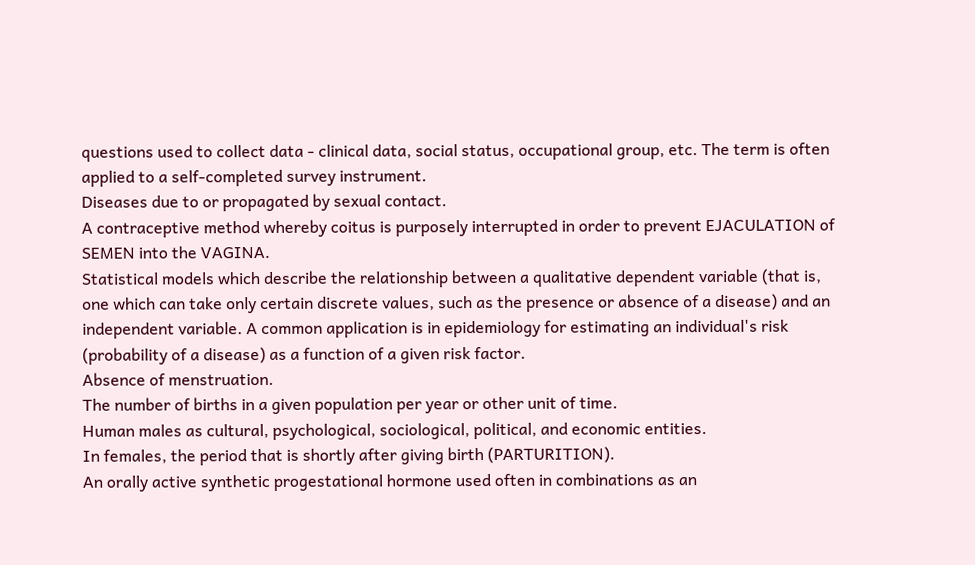questions used to collect data - clinical data, social status, occupational group, etc. The term is often applied to a self-completed survey instrument.
Diseases due to or propagated by sexual contact.
A contraceptive method whereby coitus is purposely interrupted in order to prevent EJACULATION of SEMEN into the VAGINA.
Statistical models which describe the relationship between a qualitative dependent variable (that is, one which can take only certain discrete values, such as the presence or absence of a disease) and an independent variable. A common application is in epidemiology for estimating an individual's risk (probability of a disease) as a function of a given risk factor.
Absence of menstruation.
The number of births in a given population per year or other unit of time.
Human males as cultural, psychological, sociological, political, and economic entities.
In females, the period that is shortly after giving birth (PARTURITION).
An orally active synthetic progestational hormone used often in combinations as an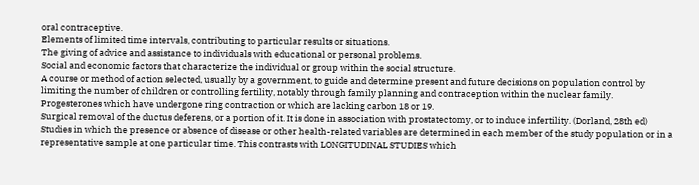oral contraceptive.
Elements of limited time intervals, contributing to particular results or situations.
The giving of advice and assistance to individuals with educational or personal problems.
Social and economic factors that characterize the individual or group within the social structure.
A course or method of action selected, usually by a government, to guide and determine present and future decisions on population control by limiting the number of children or controlling fertility, notably through family planning and contraception within the nuclear family.
Progesterones which have undergone ring contraction or which are lacking carbon 18 or 19.
Surgical removal of the ductus deferens, or a portion of it. It is done in association with prostatectomy, or to induce infertility. (Dorland, 28th ed)
Studies in which the presence or absence of disease or other health-related variables are determined in each member of the study population or in a representative sample at one particular time. This contrasts with LONGITUDINAL STUDIES which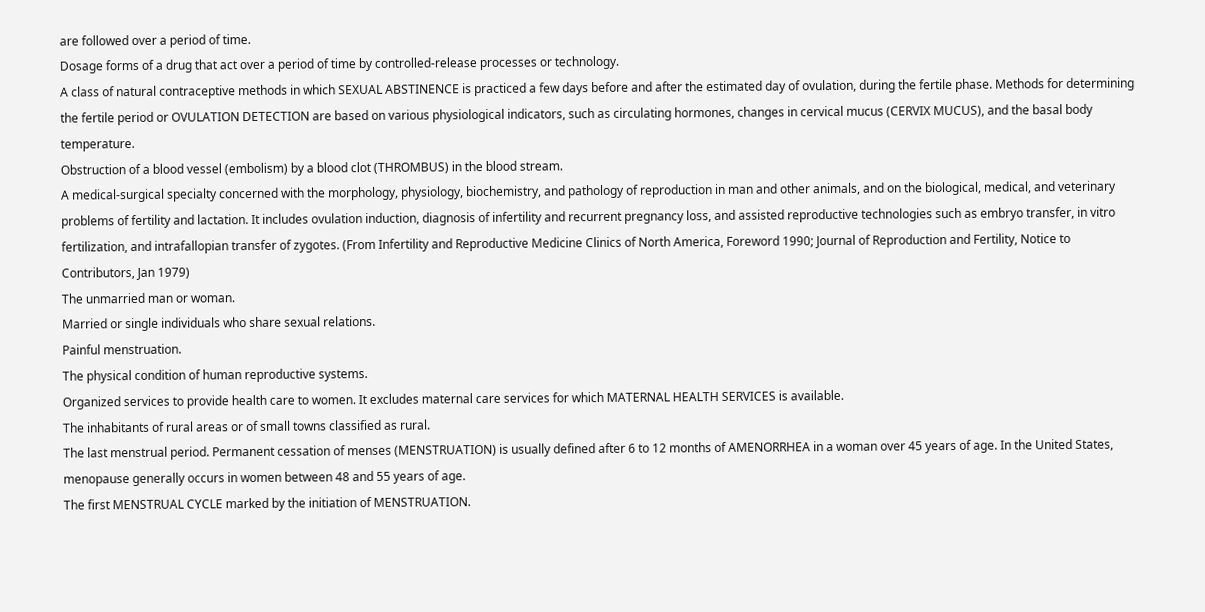are followed over a period of time.
Dosage forms of a drug that act over a period of time by controlled-release processes or technology.
A class of natural contraceptive methods in which SEXUAL ABSTINENCE is practiced a few days before and after the estimated day of ovulation, during the fertile phase. Methods for determining the fertile period or OVULATION DETECTION are based on various physiological indicators, such as circulating hormones, changes in cervical mucus (CERVIX MUCUS), and the basal body temperature.
Obstruction of a blood vessel (embolism) by a blood clot (THROMBUS) in the blood stream.
A medical-surgical specialty concerned with the morphology, physiology, biochemistry, and pathology of reproduction in man and other animals, and on the biological, medical, and veterinary problems of fertility and lactation. It includes ovulation induction, diagnosis of infertility and recurrent pregnancy loss, and assisted reproductive technologies such as embryo transfer, in vitro fertilization, and intrafallopian transfer of zygotes. (From Infertility and Reproductive Medicine Clinics of North America, Foreword 1990; Journal of Reproduction and Fertility, Notice to Contributors, Jan 1979)
The unmarried man or woman.
Married or single individuals who share sexual relations.
Painful menstruation.
The physical condition of human reproductive systems.
Organized services to provide health care to women. It excludes maternal care services for which MATERNAL HEALTH SERVICES is available.
The inhabitants of rural areas or of small towns classified as rural.
The last menstrual period. Permanent cessation of menses (MENSTRUATION) is usually defined after 6 to 12 months of AMENORRHEA in a woman over 45 years of age. In the United States, menopause generally occurs in women between 48 and 55 years of age.
The first MENSTRUAL CYCLE marked by the initiation of MENSTRUATION.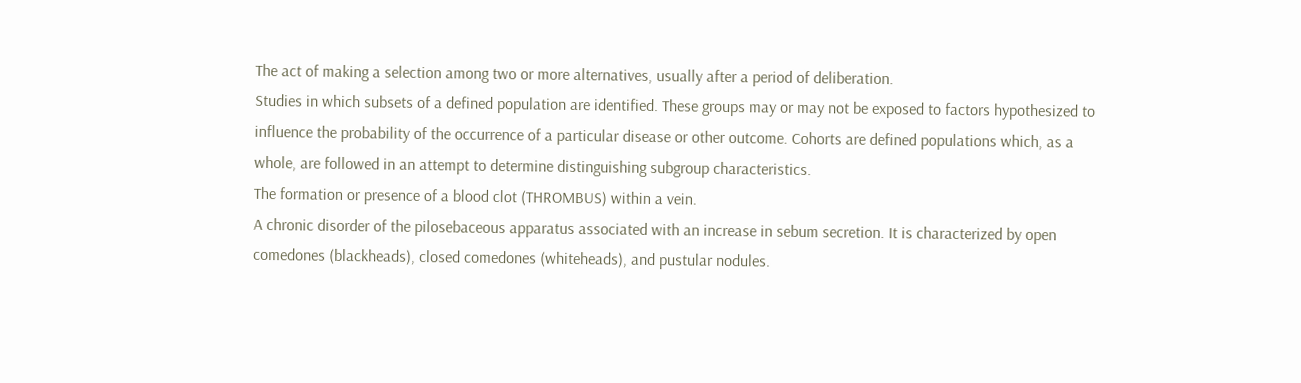The act of making a selection among two or more alternatives, usually after a period of deliberation.
Studies in which subsets of a defined population are identified. These groups may or may not be exposed to factors hypothesized to influence the probability of the occurrence of a particular disease or other outcome. Cohorts are defined populations which, as a whole, are followed in an attempt to determine distinguishing subgroup characteristics.
The formation or presence of a blood clot (THROMBUS) within a vein.
A chronic disorder of the pilosebaceous apparatus associated with an increase in sebum secretion. It is characterized by open comedones (blackheads), closed comedones (whiteheads), and pustular nodules.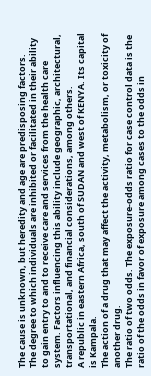The cause is unknown, but heredity and age are predisposing factors.
The degree to which individuals are inhibited or facilitated in their ability to gain entry to and to receive care and services from the health care system. Factors influencing this ability include geographic, architectural, transportational, and financial considerations, among others.
A republic in eastern Africa, south of SUDAN and west of KENYA. Its capital is Kampala.
The action of a drug that may affect the activity, metabolism, or toxicity of another drug.
The ratio of two odds. The exposure-odds ratio for case control data is the ratio of the odds in favor of exposure among cases to the odds in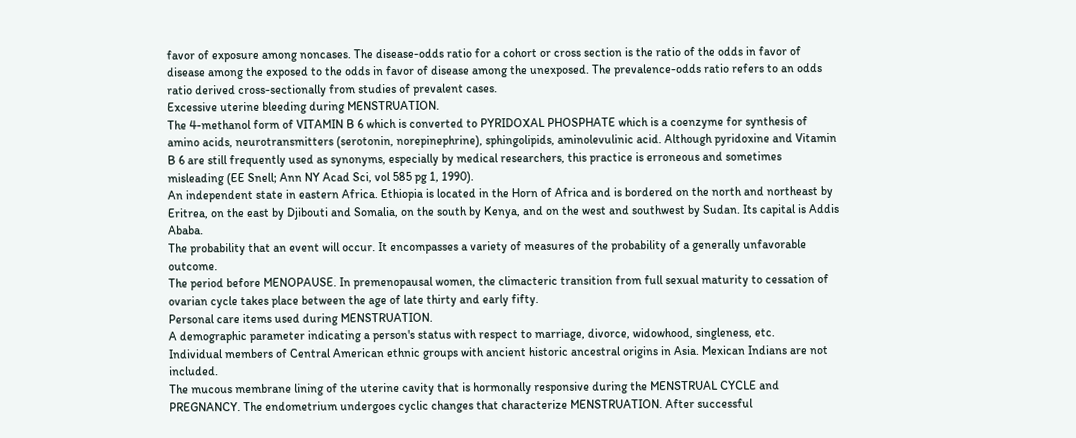favor of exposure among noncases. The disease-odds ratio for a cohort or cross section is the ratio of the odds in favor of disease among the exposed to the odds in favor of disease among the unexposed. The prevalence-odds ratio refers to an odds ratio derived cross-sectionally from studies of prevalent cases.
Excessive uterine bleeding during MENSTRUATION.
The 4-methanol form of VITAMIN B 6 which is converted to PYRIDOXAL PHOSPHATE which is a coenzyme for synthesis of amino acids, neurotransmitters (serotonin, norepinephrine), sphingolipids, aminolevulinic acid. Although pyridoxine and Vitamin B 6 are still frequently used as synonyms, especially by medical researchers, this practice is erroneous and sometimes misleading (EE Snell; Ann NY Acad Sci, vol 585 pg 1, 1990).
An independent state in eastern Africa. Ethiopia is located in the Horn of Africa and is bordered on the north and northeast by Eritrea, on the east by Djibouti and Somalia, on the south by Kenya, and on the west and southwest by Sudan. Its capital is Addis Ababa.
The probability that an event will occur. It encompasses a variety of measures of the probability of a generally unfavorable outcome.
The period before MENOPAUSE. In premenopausal women, the climacteric transition from full sexual maturity to cessation of ovarian cycle takes place between the age of late thirty and early fifty.
Personal care items used during MENSTRUATION.
A demographic parameter indicating a person's status with respect to marriage, divorce, widowhood, singleness, etc.
Individual members of Central American ethnic groups with ancient historic ancestral origins in Asia. Mexican Indians are not included.
The mucous membrane lining of the uterine cavity that is hormonally responsive during the MENSTRUAL CYCLE and PREGNANCY. The endometrium undergoes cyclic changes that characterize MENSTRUATION. After successful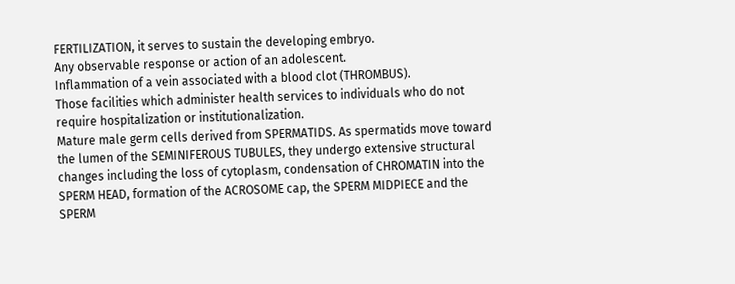FERTILIZATION, it serves to sustain the developing embryo.
Any observable response or action of an adolescent.
Inflammation of a vein associated with a blood clot (THROMBUS).
Those facilities which administer health services to individuals who do not require hospitalization or institutionalization.
Mature male germ cells derived from SPERMATIDS. As spermatids move toward the lumen of the SEMINIFEROUS TUBULES, they undergo extensive structural changes including the loss of cytoplasm, condensation of CHROMATIN into the SPERM HEAD, formation of the ACROSOME cap, the SPERM MIDPIECE and the SPERM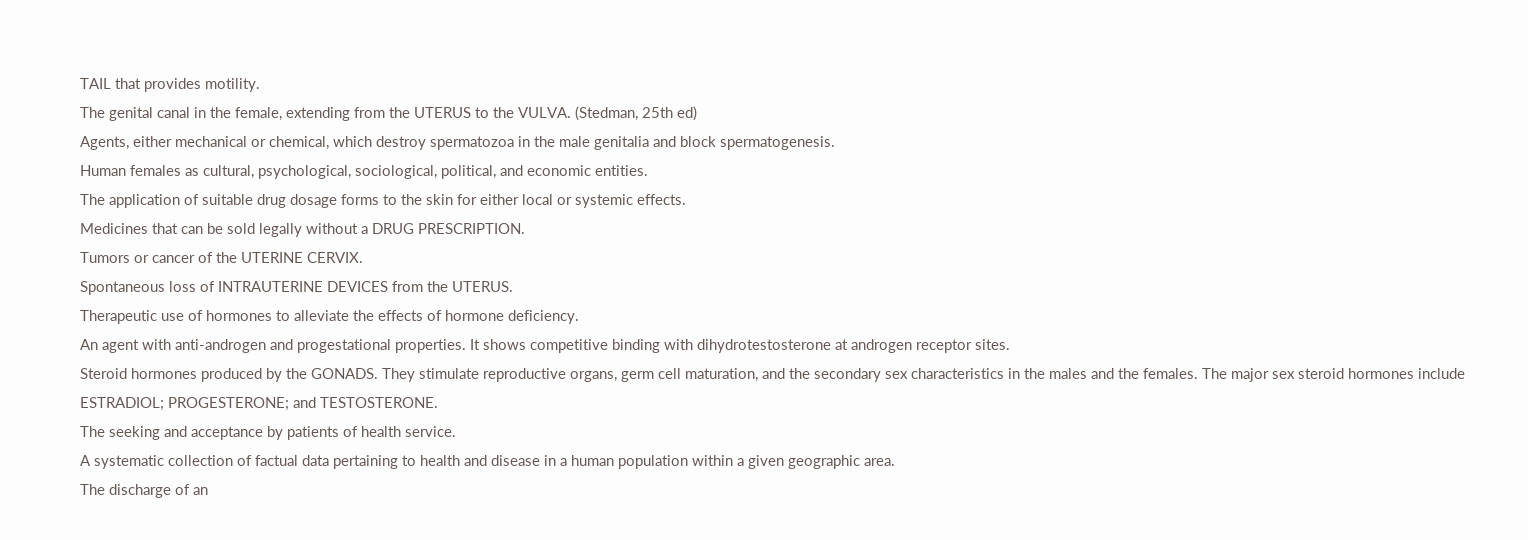TAIL that provides motility.
The genital canal in the female, extending from the UTERUS to the VULVA. (Stedman, 25th ed)
Agents, either mechanical or chemical, which destroy spermatozoa in the male genitalia and block spermatogenesis.
Human females as cultural, psychological, sociological, political, and economic entities.
The application of suitable drug dosage forms to the skin for either local or systemic effects.
Medicines that can be sold legally without a DRUG PRESCRIPTION.
Tumors or cancer of the UTERINE CERVIX.
Spontaneous loss of INTRAUTERINE DEVICES from the UTERUS.
Therapeutic use of hormones to alleviate the effects of hormone deficiency.
An agent with anti-androgen and progestational properties. It shows competitive binding with dihydrotestosterone at androgen receptor sites.
Steroid hormones produced by the GONADS. They stimulate reproductive organs, germ cell maturation, and the secondary sex characteristics in the males and the females. The major sex steroid hormones include ESTRADIOL; PROGESTERONE; and TESTOSTERONE.
The seeking and acceptance by patients of health service.
A systematic collection of factual data pertaining to health and disease in a human population within a given geographic area.
The discharge of an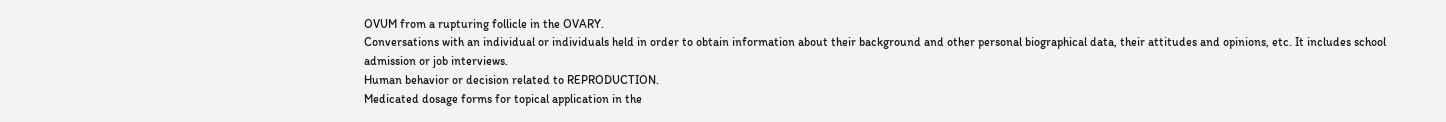OVUM from a rupturing follicle in the OVARY.
Conversations with an individual or individuals held in order to obtain information about their background and other personal biographical data, their attitudes and opinions, etc. It includes school admission or job interviews.
Human behavior or decision related to REPRODUCTION.
Medicated dosage forms for topical application in the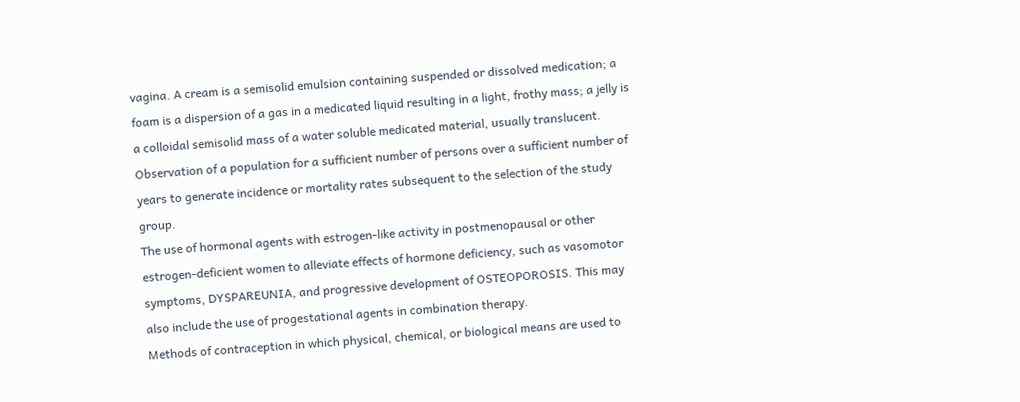vagina. A cream is a semisolid emulsion containing suspended or dissolved medication; a foam is a dispersion of a gas in a medicated liquid resulting in a light, frothy mass; a jelly is a colloidal semisolid mass of a water soluble medicated material, usually translucent.
Observation of a population for a sufficient number of persons over a sufficient number of years to generate incidence or mortality rates subsequent to the selection of the study group.
The use of hormonal agents with estrogen-like activity in postmenopausal or other estrogen-deficient women to alleviate effects of hormone deficiency, such as vasomotor symptoms, DYSPAREUNIA, and progressive development of OSTEOPOROSIS. This may also include the use of progestational agents in combination therapy.
Methods of contraception in which physical, chemical, or biological means are used to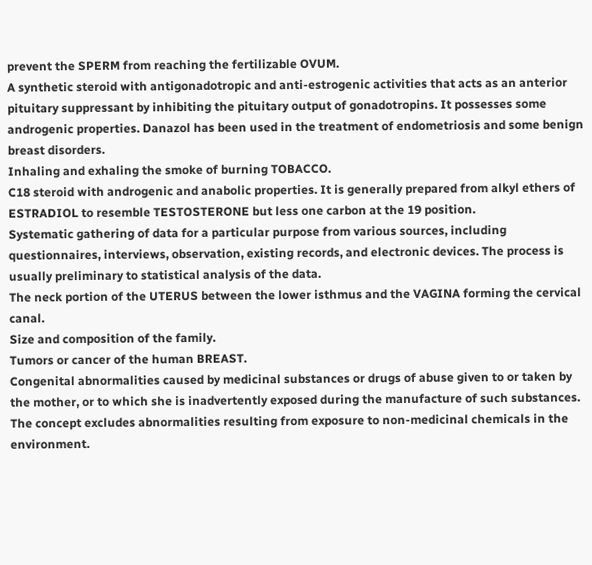prevent the SPERM from reaching the fertilizable OVUM.
A synthetic steroid with antigonadotropic and anti-estrogenic activities that acts as an anterior pituitary suppressant by inhibiting the pituitary output of gonadotropins. It possesses some androgenic properties. Danazol has been used in the treatment of endometriosis and some benign breast disorders.
Inhaling and exhaling the smoke of burning TOBACCO.
C18 steroid with androgenic and anabolic properties. It is generally prepared from alkyl ethers of ESTRADIOL to resemble TESTOSTERONE but less one carbon at the 19 position.
Systematic gathering of data for a particular purpose from various sources, including questionnaires, interviews, observation, existing records, and electronic devices. The process is usually preliminary to statistical analysis of the data.
The neck portion of the UTERUS between the lower isthmus and the VAGINA forming the cervical canal.
Size and composition of the family.
Tumors or cancer of the human BREAST.
Congenital abnormalities caused by medicinal substances or drugs of abuse given to or taken by the mother, or to which she is inadvertently exposed during the manufacture of such substances. The concept excludes abnormalities resulting from exposure to non-medicinal chemicals in the environment.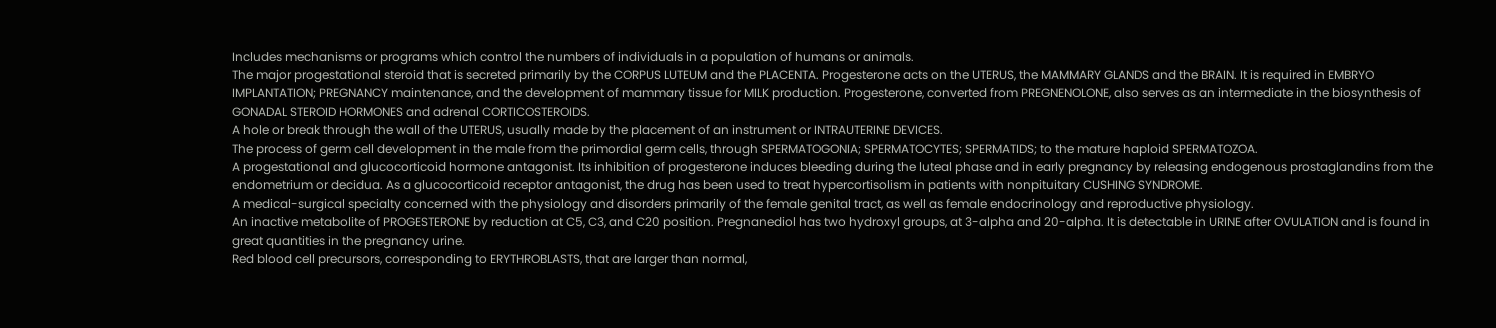Includes mechanisms or programs which control the numbers of individuals in a population of humans or animals.
The major progestational steroid that is secreted primarily by the CORPUS LUTEUM and the PLACENTA. Progesterone acts on the UTERUS, the MAMMARY GLANDS and the BRAIN. It is required in EMBRYO IMPLANTATION; PREGNANCY maintenance, and the development of mammary tissue for MILK production. Progesterone, converted from PREGNENOLONE, also serves as an intermediate in the biosynthesis of GONADAL STEROID HORMONES and adrenal CORTICOSTEROIDS.
A hole or break through the wall of the UTERUS, usually made by the placement of an instrument or INTRAUTERINE DEVICES.
The process of germ cell development in the male from the primordial germ cells, through SPERMATOGONIA; SPERMATOCYTES; SPERMATIDS; to the mature haploid SPERMATOZOA.
A progestational and glucocorticoid hormone antagonist. Its inhibition of progesterone induces bleeding during the luteal phase and in early pregnancy by releasing endogenous prostaglandins from the endometrium or decidua. As a glucocorticoid receptor antagonist, the drug has been used to treat hypercortisolism in patients with nonpituitary CUSHING SYNDROME.
A medical-surgical specialty concerned with the physiology and disorders primarily of the female genital tract, as well as female endocrinology and reproductive physiology.
An inactive metabolite of PROGESTERONE by reduction at C5, C3, and C20 position. Pregnanediol has two hydroxyl groups, at 3-alpha and 20-alpha. It is detectable in URINE after OVULATION and is found in great quantities in the pregnancy urine.
Red blood cell precursors, corresponding to ERYTHROBLASTS, that are larger than normal,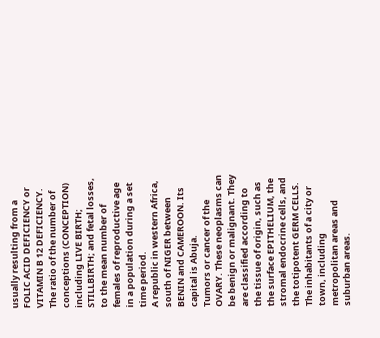usually resulting from a FOLIC ACID DEFICIENCY or VITAMIN B 12 DEFICIENCY.
The ratio of the number of conceptions (CONCEPTION) including LIVE BIRTH; STILLBIRTH; and fetal losses, to the mean number of females of reproductive age in a population during a set time period.
A republic in western Africa, south of NIGER between BENIN and CAMEROON. Its capital is Abuja.
Tumors or cancer of the OVARY. These neoplasms can be benign or malignant. They are classified according to the tissue of origin, such as the surface EPITHELIUM, the stromal endocrine cells, and the totipotent GERM CELLS.
The inhabitants of a city or town, including metropolitan areas and suburban areas.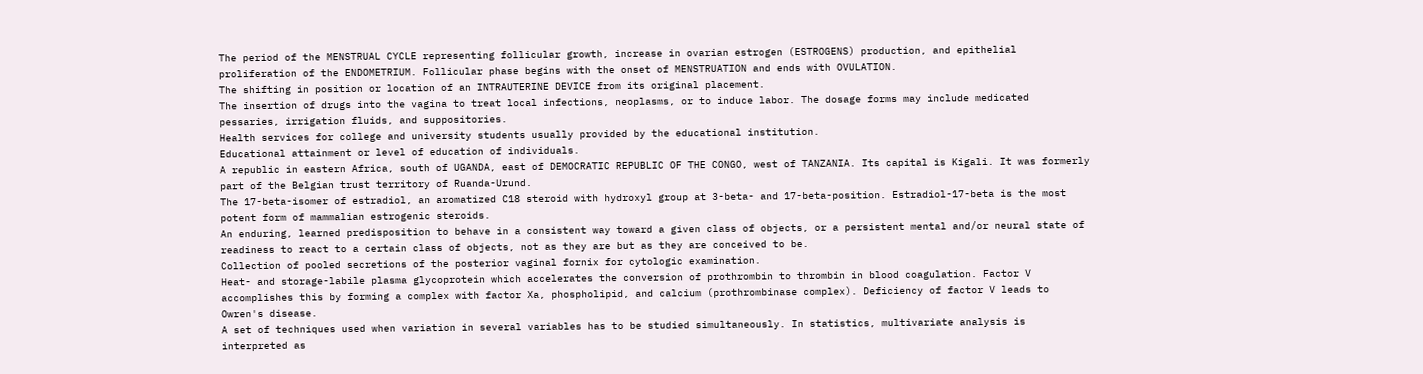The period of the MENSTRUAL CYCLE representing follicular growth, increase in ovarian estrogen (ESTROGENS) production, and epithelial proliferation of the ENDOMETRIUM. Follicular phase begins with the onset of MENSTRUATION and ends with OVULATION.
The shifting in position or location of an INTRAUTERINE DEVICE from its original placement.
The insertion of drugs into the vagina to treat local infections, neoplasms, or to induce labor. The dosage forms may include medicated pessaries, irrigation fluids, and suppositories.
Health services for college and university students usually provided by the educational institution.
Educational attainment or level of education of individuals.
A republic in eastern Africa, south of UGANDA, east of DEMOCRATIC REPUBLIC OF THE CONGO, west of TANZANIA. Its capital is Kigali. It was formerly part of the Belgian trust territory of Ruanda-Urund.
The 17-beta-isomer of estradiol, an aromatized C18 steroid with hydroxyl group at 3-beta- and 17-beta-position. Estradiol-17-beta is the most potent form of mammalian estrogenic steroids.
An enduring, learned predisposition to behave in a consistent way toward a given class of objects, or a persistent mental and/or neural state of readiness to react to a certain class of objects, not as they are but as they are conceived to be.
Collection of pooled secretions of the posterior vaginal fornix for cytologic examination.
Heat- and storage-labile plasma glycoprotein which accelerates the conversion of prothrombin to thrombin in blood coagulation. Factor V accomplishes this by forming a complex with factor Xa, phospholipid, and calcium (prothrombinase complex). Deficiency of factor V leads to Owren's disease.
A set of techniques used when variation in several variables has to be studied simultaneously. In statistics, multivariate analysis is interpreted as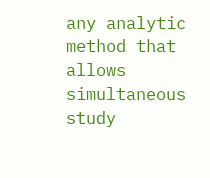any analytic method that allows simultaneous study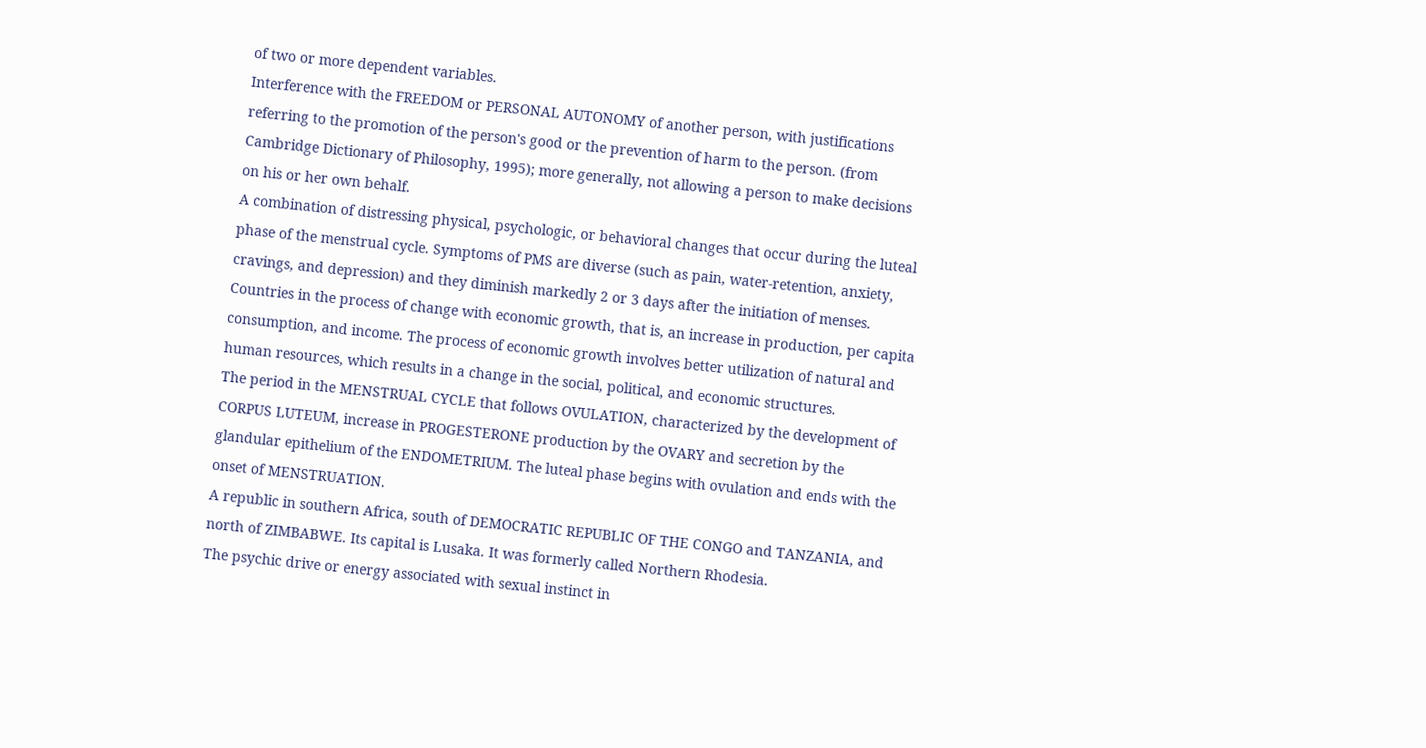of two or more dependent variables.
Interference with the FREEDOM or PERSONAL AUTONOMY of another person, with justifications referring to the promotion of the person's good or the prevention of harm to the person. (from Cambridge Dictionary of Philosophy, 1995); more generally, not allowing a person to make decisions on his or her own behalf.
A combination of distressing physical, psychologic, or behavioral changes that occur during the luteal phase of the menstrual cycle. Symptoms of PMS are diverse (such as pain, water-retention, anxiety, cravings, and depression) and they diminish markedly 2 or 3 days after the initiation of menses.
Countries in the process of change with economic growth, that is, an increase in production, per capita consumption, and income. The process of economic growth involves better utilization of natural and human resources, which results in a change in the social, political, and economic structures.
The period in the MENSTRUAL CYCLE that follows OVULATION, characterized by the development of CORPUS LUTEUM, increase in PROGESTERONE production by the OVARY and secretion by the glandular epithelium of the ENDOMETRIUM. The luteal phase begins with ovulation and ends with the onset of MENSTRUATION.
A republic in southern Africa, south of DEMOCRATIC REPUBLIC OF THE CONGO and TANZANIA, and north of ZIMBABWE. Its capital is Lusaka. It was formerly called Northern Rhodesia.
The psychic drive or energy associated with sexual instinct in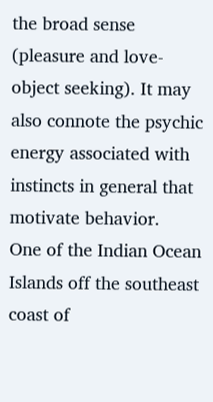the broad sense (pleasure and love-object seeking). It may also connote the psychic energy associated with instincts in general that motivate behavior.
One of the Indian Ocean Islands off the southeast coast of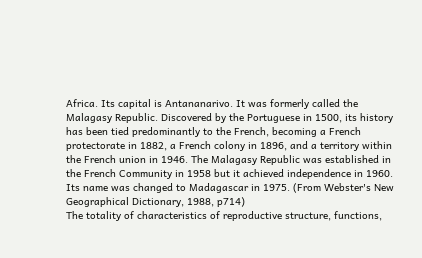Africa. Its capital is Antananarivo. It was formerly called the Malagasy Republic. Discovered by the Portuguese in 1500, its history has been tied predominantly to the French, becoming a French protectorate in 1882, a French colony in 1896, and a territory within the French union in 1946. The Malagasy Republic was established in the French Community in 1958 but it achieved independence in 1960. Its name was changed to Madagascar in 1975. (From Webster's New Geographical Dictionary, 1988, p714)
The totality of characteristics of reproductive structure, functions,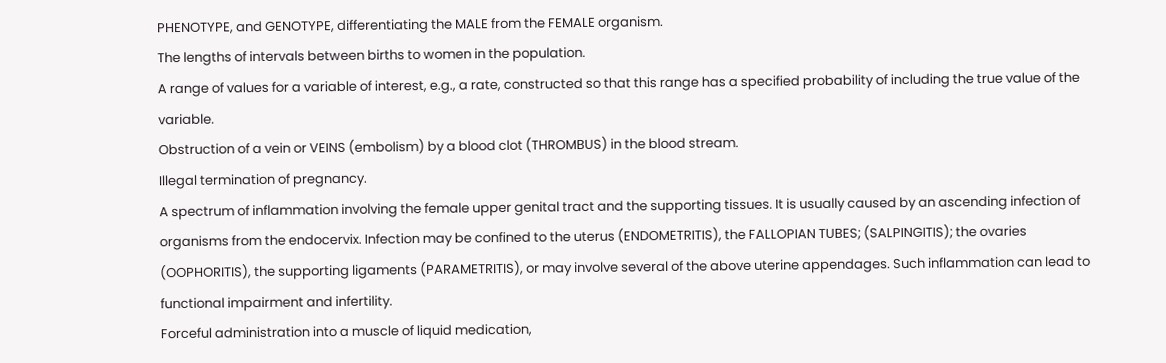PHENOTYPE, and GENOTYPE, differentiating the MALE from the FEMALE organism.
The lengths of intervals between births to women in the population.
A range of values for a variable of interest, e.g., a rate, constructed so that this range has a specified probability of including the true value of the variable.
Obstruction of a vein or VEINS (embolism) by a blood clot (THROMBUS) in the blood stream.
Illegal termination of pregnancy.
A spectrum of inflammation involving the female upper genital tract and the supporting tissues. It is usually caused by an ascending infection of organisms from the endocervix. Infection may be confined to the uterus (ENDOMETRITIS), the FALLOPIAN TUBES; (SALPINGITIS); the ovaries (OOPHORITIS), the supporting ligaments (PARAMETRITIS), or may involve several of the above uterine appendages. Such inflammation can lead to functional impairment and infertility.
Forceful administration into a muscle of liquid medication,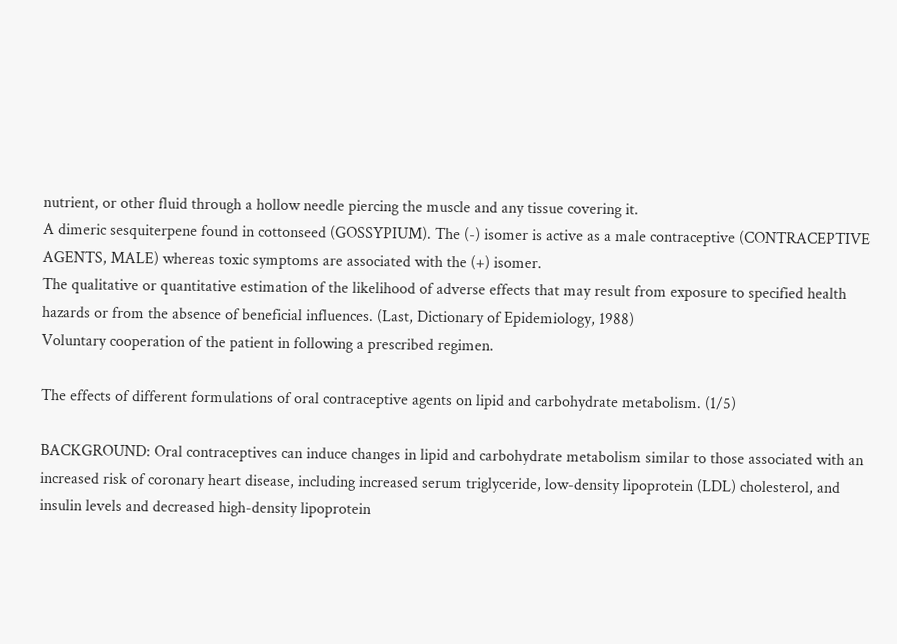nutrient, or other fluid through a hollow needle piercing the muscle and any tissue covering it.
A dimeric sesquiterpene found in cottonseed (GOSSYPIUM). The (-) isomer is active as a male contraceptive (CONTRACEPTIVE AGENTS, MALE) whereas toxic symptoms are associated with the (+) isomer.
The qualitative or quantitative estimation of the likelihood of adverse effects that may result from exposure to specified health hazards or from the absence of beneficial influences. (Last, Dictionary of Epidemiology, 1988)
Voluntary cooperation of the patient in following a prescribed regimen.

The effects of different formulations of oral contraceptive agents on lipid and carbohydrate metabolism. (1/5)

BACKGROUND: Oral contraceptives can induce changes in lipid and carbohydrate metabolism similar to those associated with an increased risk of coronary heart disease, including increased serum triglyceride, low-density lipoprotein (LDL) cholesterol, and insulin levels and decreased high-density lipoprotein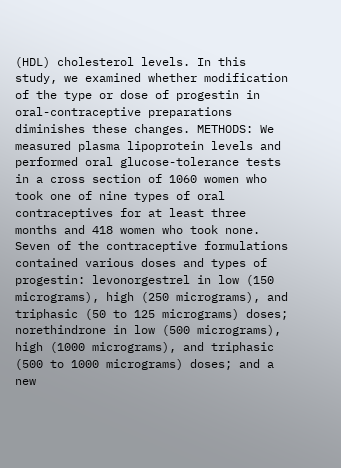(HDL) cholesterol levels. In this study, we examined whether modification of the type or dose of progestin in oral-contraceptive preparations diminishes these changes. METHODS: We measured plasma lipoprotein levels and performed oral glucose-tolerance tests in a cross section of 1060 women who took one of nine types of oral contraceptives for at least three months and 418 women who took none. Seven of the contraceptive formulations contained various doses and types of progestin: levonorgestrel in low (150 micrograms), high (250 micrograms), and triphasic (50 to 125 micrograms) doses; norethindrone in low (500 micrograms), high (1000 micrograms), and triphasic (500 to 1000 micrograms) doses; and a new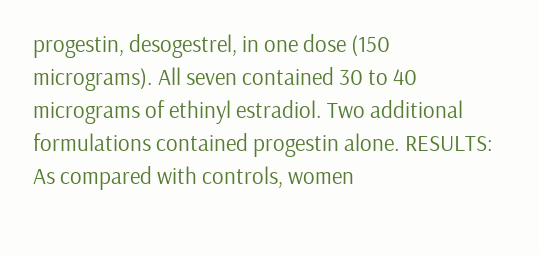progestin, desogestrel, in one dose (150 micrograms). All seven contained 30 to 40 micrograms of ethinyl estradiol. Two additional formulations contained progestin alone. RESULTS: As compared with controls, women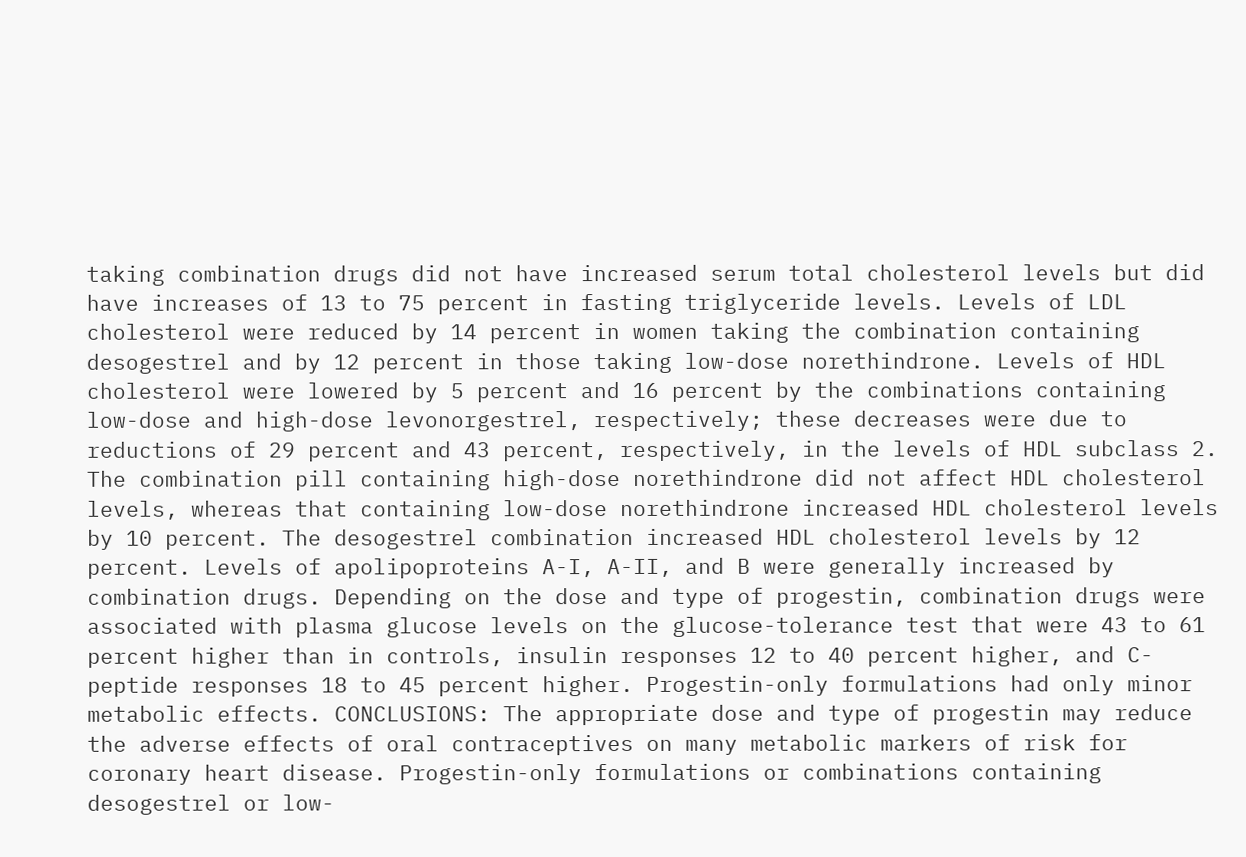taking combination drugs did not have increased serum total cholesterol levels but did have increases of 13 to 75 percent in fasting triglyceride levels. Levels of LDL cholesterol were reduced by 14 percent in women taking the combination containing desogestrel and by 12 percent in those taking low-dose norethindrone. Levels of HDL cholesterol were lowered by 5 percent and 16 percent by the combinations containing low-dose and high-dose levonorgestrel, respectively; these decreases were due to reductions of 29 percent and 43 percent, respectively, in the levels of HDL subclass 2. The combination pill containing high-dose norethindrone did not affect HDL cholesterol levels, whereas that containing low-dose norethindrone increased HDL cholesterol levels by 10 percent. The desogestrel combination increased HDL cholesterol levels by 12 percent. Levels of apolipoproteins A-I, A-II, and B were generally increased by combination drugs. Depending on the dose and type of progestin, combination drugs were associated with plasma glucose levels on the glucose-tolerance test that were 43 to 61 percent higher than in controls, insulin responses 12 to 40 percent higher, and C-peptide responses 18 to 45 percent higher. Progestin-only formulations had only minor metabolic effects. CONCLUSIONS: The appropriate dose and type of progestin may reduce the adverse effects of oral contraceptives on many metabolic markers of risk for coronary heart disease. Progestin-only formulations or combinations containing desogestrel or low-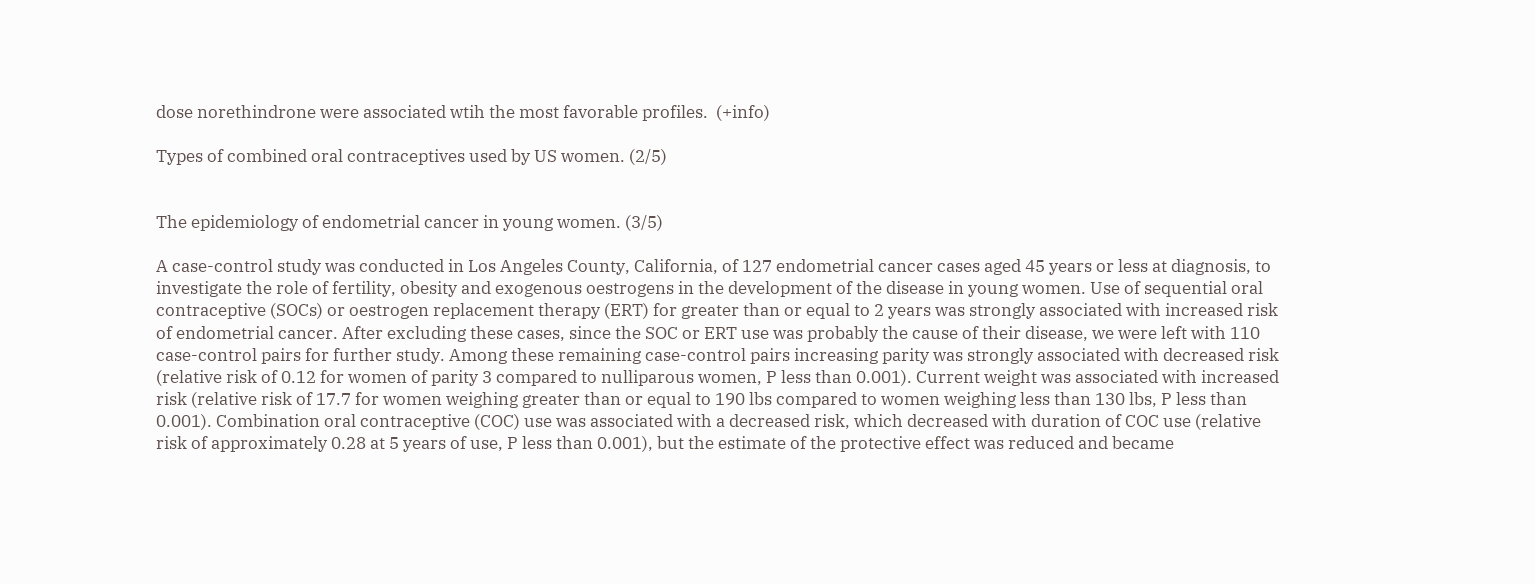dose norethindrone were associated wtih the most favorable profiles.  (+info)

Types of combined oral contraceptives used by US women. (2/5)


The epidemiology of endometrial cancer in young women. (3/5)

A case-control study was conducted in Los Angeles County, California, of 127 endometrial cancer cases aged 45 years or less at diagnosis, to investigate the role of fertility, obesity and exogenous oestrogens in the development of the disease in young women. Use of sequential oral contraceptive (SOCs) or oestrogen replacement therapy (ERT) for greater than or equal to 2 years was strongly associated with increased risk of endometrial cancer. After excluding these cases, since the SOC or ERT use was probably the cause of their disease, we were left with 110 case-control pairs for further study. Among these remaining case-control pairs increasing parity was strongly associated with decreased risk (relative risk of 0.12 for women of parity 3 compared to nulliparous women, P less than 0.001). Current weight was associated with increased risk (relative risk of 17.7 for women weighing greater than or equal to 190 lbs compared to women weighing less than 130 lbs, P less than 0.001). Combination oral contraceptive (COC) use was associated with a decreased risk, which decreased with duration of COC use (relative risk of approximately 0.28 at 5 years of use, P less than 0.001), but the estimate of the protective effect was reduced and became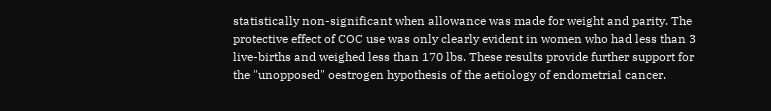statistically non-significant when allowance was made for weight and parity. The protective effect of COC use was only clearly evident in women who had less than 3 live-births and weighed less than 170 lbs. These results provide further support for the "unopposed" oestrogen hypothesis of the aetiology of endometrial cancer.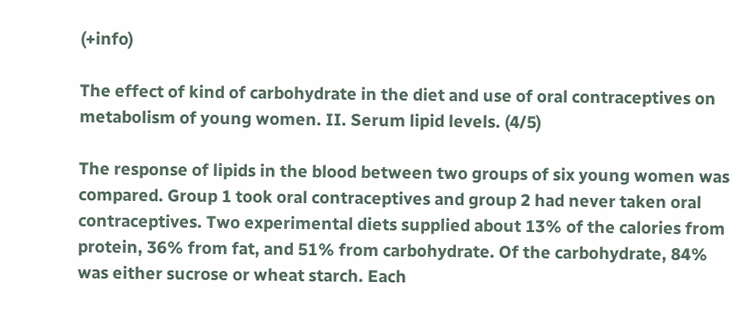(+info)

The effect of kind of carbohydrate in the diet and use of oral contraceptives on metabolism of young women. II. Serum lipid levels. (4/5)

The response of lipids in the blood between two groups of six young women was compared. Group 1 took oral contraceptives and group 2 had never taken oral contraceptives. Two experimental diets supplied about 13% of the calories from protein, 36% from fat, and 51% from carbohydrate. Of the carbohydrate, 84% was either sucrose or wheat starch. Each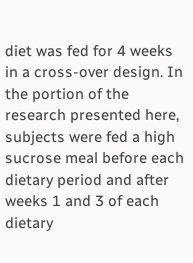diet was fed for 4 weeks in a cross-over design. In the portion of the research presented here, subjects were fed a high sucrose meal before each dietary period and after weeks 1 and 3 of each dietary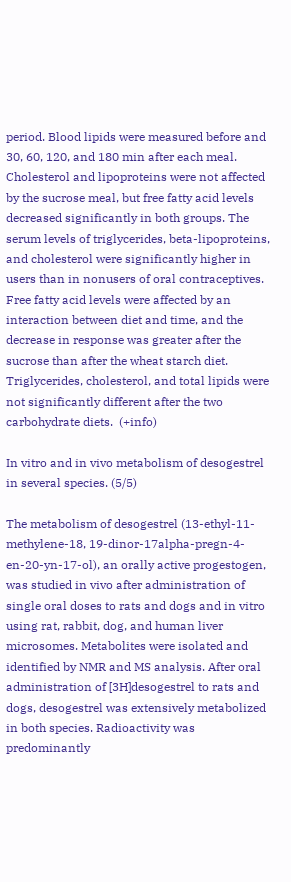period. Blood lipids were measured before and 30, 60, 120, and 180 min after each meal. Cholesterol and lipoproteins were not affected by the sucrose meal, but free fatty acid levels decreased significantly in both groups. The serum levels of triglycerides, beta-lipoproteins, and cholesterol were significantly higher in users than in nonusers of oral contraceptives. Free fatty acid levels were affected by an interaction between diet and time, and the decrease in response was greater after the sucrose than after the wheat starch diet. Triglycerides, cholesterol, and total lipids were not significantly different after the two carbohydrate diets.  (+info)

In vitro and in vivo metabolism of desogestrel in several species. (5/5)

The metabolism of desogestrel (13-ethyl-11-methylene-18, 19-dinor-17alpha-pregn-4-en-20-yn-17-ol), an orally active progestogen, was studied in vivo after administration of single oral doses to rats and dogs and in vitro using rat, rabbit, dog, and human liver microsomes. Metabolites were isolated and identified by NMR and MS analysis. After oral administration of [3H]desogestrel to rats and dogs, desogestrel was extensively metabolized in both species. Radioactivity was predominantly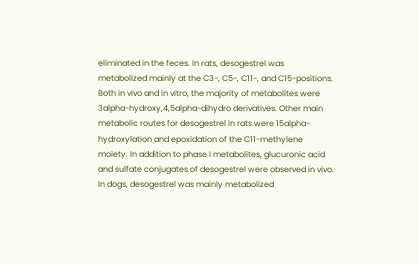eliminated in the feces. In rats, desogestrel was metabolized mainly at the C3-, C5-, C11-, and C15-positions. Both in vivo and in vitro, the majority of metabolites were 3alpha-hydroxy,4,5alpha-dihydro derivatives. Other main metabolic routes for desogestrel in rats were 15alpha-hydroxylation and epoxidation of the C11-methylene moiety. In addition to phase I metabolites, glucuronic acid and sulfate conjugates of desogestrel were observed in vivo. In dogs, desogestrel was mainly metabolized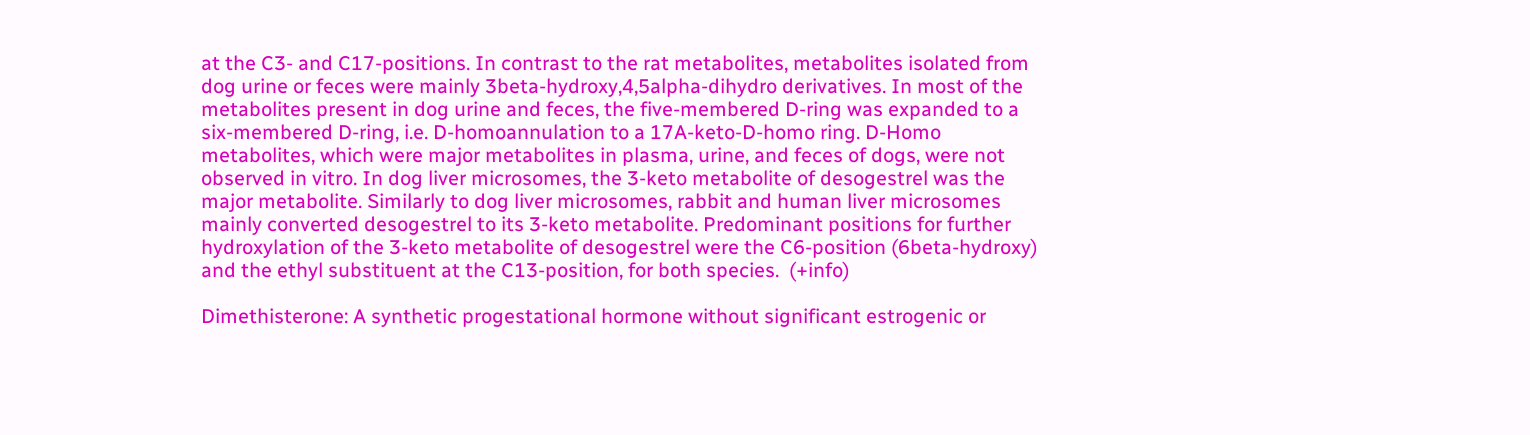at the C3- and C17-positions. In contrast to the rat metabolites, metabolites isolated from dog urine or feces were mainly 3beta-hydroxy,4,5alpha-dihydro derivatives. In most of the metabolites present in dog urine and feces, the five-membered D-ring was expanded to a six-membered D-ring, i.e. D-homoannulation to a 17A-keto-D-homo ring. D-Homo metabolites, which were major metabolites in plasma, urine, and feces of dogs, were not observed in vitro. In dog liver microsomes, the 3-keto metabolite of desogestrel was the major metabolite. Similarly to dog liver microsomes, rabbit and human liver microsomes mainly converted desogestrel to its 3-keto metabolite. Predominant positions for further hydroxylation of the 3-keto metabolite of desogestrel were the C6-position (6beta-hydroxy) and the ethyl substituent at the C13-position, for both species.  (+info)

Dimethisterone: A synthetic progestational hormone without significant estrogenic or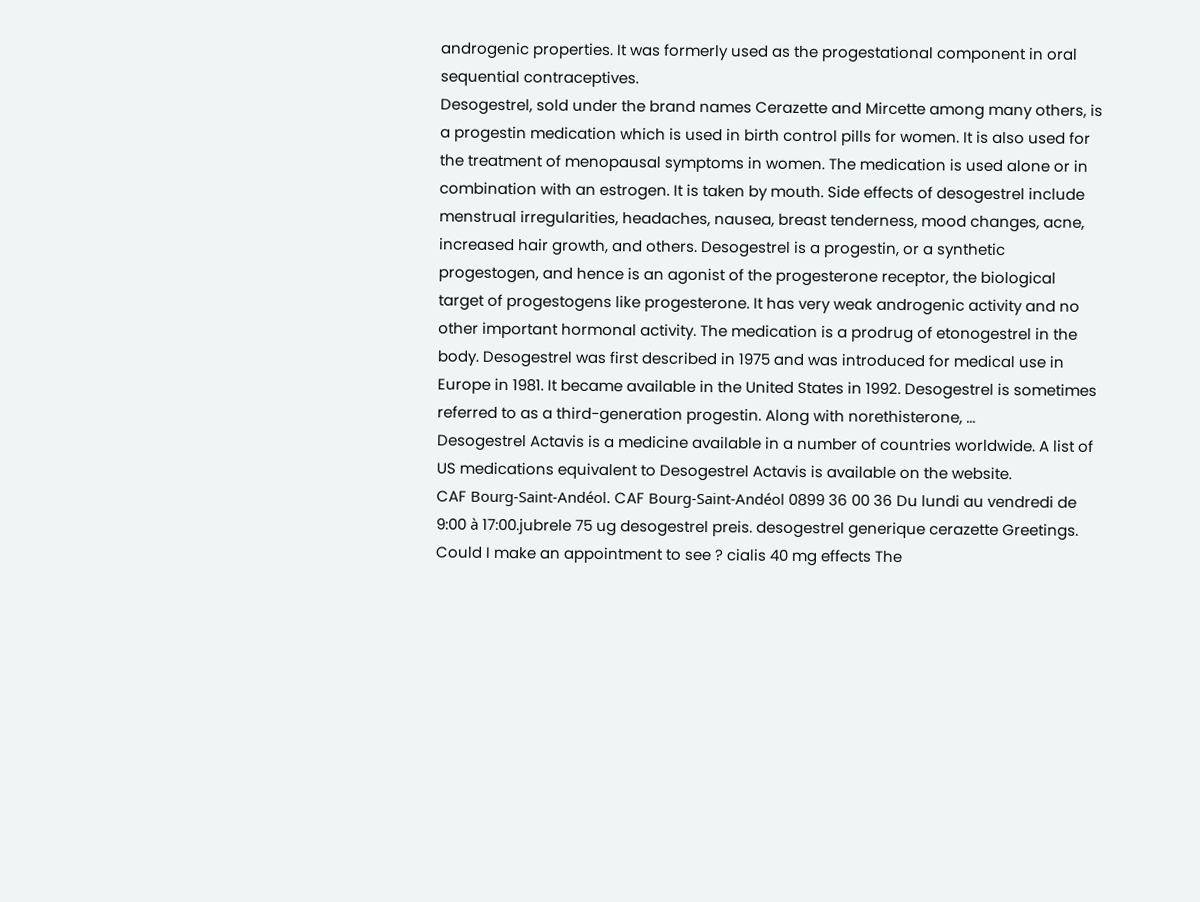androgenic properties. It was formerly used as the progestational component in oral sequential contraceptives.
Desogestrel, sold under the brand names Cerazette and Mircette among many others, is a progestin medication which is used in birth control pills for women. It is also used for the treatment of menopausal symptoms in women. The medication is used alone or in combination with an estrogen. It is taken by mouth. Side effects of desogestrel include menstrual irregularities, headaches, nausea, breast tenderness, mood changes, acne, increased hair growth, and others. Desogestrel is a progestin, or a synthetic progestogen, and hence is an agonist of the progesterone receptor, the biological target of progestogens like progesterone. It has very weak androgenic activity and no other important hormonal activity. The medication is a prodrug of etonogestrel in the body. Desogestrel was first described in 1975 and was introduced for medical use in Europe in 1981. It became available in the United States in 1992. Desogestrel is sometimes referred to as a third-generation progestin. Along with norethisterone, ...
Desogestrel Actavis is a medicine available in a number of countries worldwide. A list of US medications equivalent to Desogestrel Actavis is available on the website.
CAF Bourg-Saint-Andéol. CAF Bourg-Saint-Andéol 0899 36 00 36 Du lundi au vendredi de 9:00 à 17:00.jubrele 75 ug desogestrel preis. desogestrel generique cerazette Greetings. Could I make an appointment to see ? cialis 40 mg effects The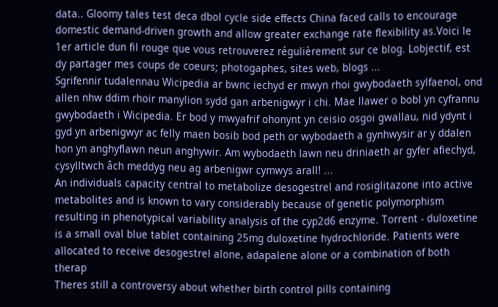data.. Gloomy tales test deca dbol cycle side effects China faced calls to encourage domestic demand-driven growth and allow greater exchange rate flexibility as.Voici le 1er article dun fil rouge que vous retrouverez régulièrement sur ce blog. Lobjectif, est dy partager mes coups de coeurs; photogaphes, sites web, blogs ...
Sgrifennir tudalennau Wicipedia ar bwnc iechyd er mwyn rhoi gwybodaeth sylfaenol, ond allen nhw ddim rhoir manylion sydd gan arbenigwyr i chi. Mae llawer o bobl yn cyfrannu gwybodaeth i Wicipedia. Er bod y mwyafrif ohonynt yn ceisio osgoi gwallau, nid ydynt i gyd yn arbenigwyr ac felly maen bosib bod peth or wybodaeth a gynhwysir ar y ddalen hon yn anghyflawn neun anghywir. Am wybodaeth lawn neu driniaeth ar gyfer afiechyd, cysylltwch âch meddyg neu ag arbenigwr cymwys arall! ...
An individuals capacity central to metabolize desogestrel and rosiglitazone into active metabolites and is known to vary considerably because of genetic polymorphism resulting in phenotypical variability analysis of the cyp2d6 enzyme. Torrent - duloxetine is a small oval blue tablet containing 25mg duloxetine hydrochloride. Patients were allocated to receive desogestrel alone, adapalene alone or a combination of both therap
Theres still a controversy about whether birth control pills containing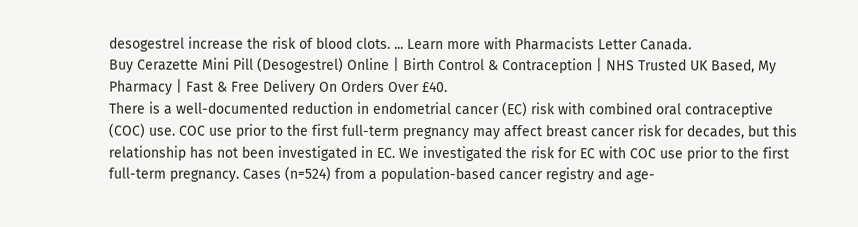desogestrel increase the risk of blood clots. ... Learn more with Pharmacists Letter Canada.
Buy Cerazette Mini Pill (Desogestrel) Online | Birth Control & Contraception | NHS Trusted UK Based, My Pharmacy | Fast & Free Delivery On Orders Over £40.
There is a well-documented reduction in endometrial cancer (EC) risk with combined oral contraceptive (COC) use. COC use prior to the first full-term pregnancy may affect breast cancer risk for decades, but this relationship has not been investigated in EC. We investigated the risk for EC with COC use prior to the first full-term pregnancy. Cases (n=524) from a population-based cancer registry and age-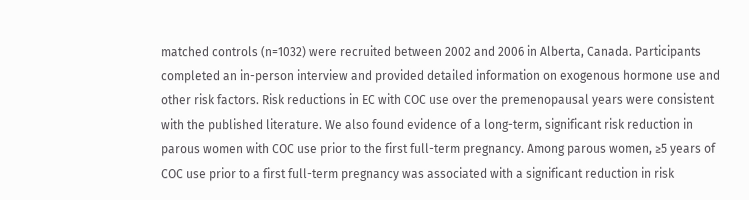matched controls (n=1032) were recruited between 2002 and 2006 in Alberta, Canada. Participants completed an in-person interview and provided detailed information on exogenous hormone use and other risk factors. Risk reductions in EC with COC use over the premenopausal years were consistent with the published literature. We also found evidence of a long-term, significant risk reduction in parous women with COC use prior to the first full-term pregnancy. Among parous women, ≥5 years of COC use prior to a first full-term pregnancy was associated with a significant reduction in risk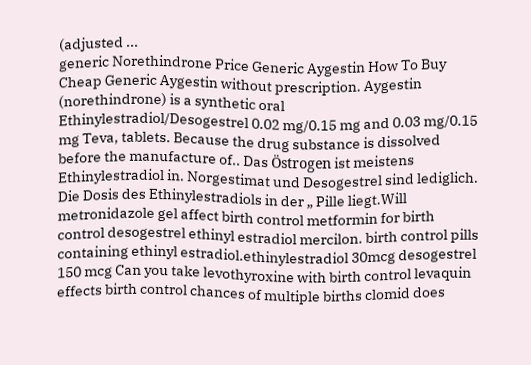(adjusted ...
generic Norethindrone Price Generic Aygestin How To Buy Cheap Generic Aygestin without prescription. Aygestin (norethindrone) is a synthetic oral
Ethinylestradiol/Desogestrel 0.02 mg/0.15 mg and 0.03 mg/0.15 mg Teva, tablets. Because the drug substance is dissolved before the manufacture of.. Das Östrogen ist meistens Ethinylestradiol in. Norgestimat und Desogestrel sind lediglich. Die Dosis des Ethinylestradiols in der „ Pille liegt.Will metronidazole gel affect birth control metformin for birth control desogestrel ethinyl estradiol mercilon. birth control pills containing ethinyl estradiol.ethinylestradiol 30mcg desogestrel 150 mcg Can you take levothyroxine with birth control levaquin effects birth control chances of multiple births clomid does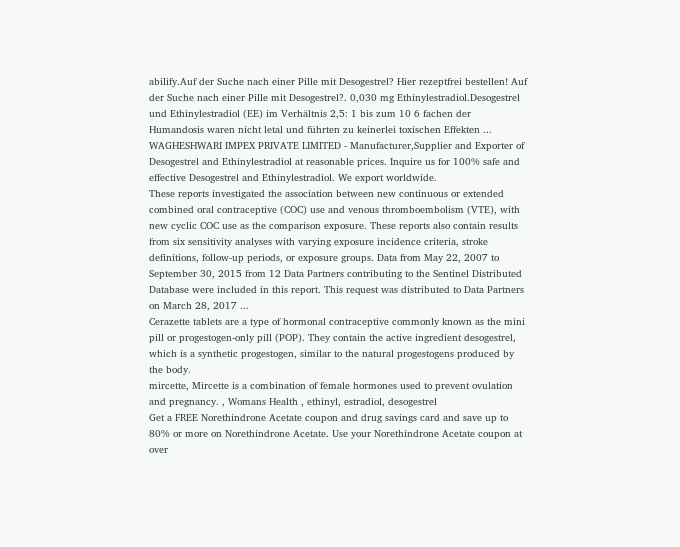abilify.Auf der Suche nach einer Pille mit Desogestrel? Hier rezeptfrei bestellen! Auf der Suche nach einer Pille mit Desogestrel?. 0,030 mg Ethinylestradiol.Desogestrel und Ethinylestradiol (EE) im Verhältnis 2,5: 1 bis zum 10 6 fachen der Humandosis waren nicht letal und führten zu keinerlei toxischen Effekten ...
WAGHESHWARI IMPEX PRIVATE LIMITED - Manufacturer,Supplier and Exporter of Desogestrel and Ethinylestradiol at reasonable prices. Inquire us for 100% safe and effective Desogestrel and Ethinylestradiol. We export worldwide.
These reports investigated the association between new continuous or extended combined oral contraceptive (COC) use and venous thromboembolism (VTE), with new cyclic COC use as the comparison exposure. These reports also contain results from six sensitivity analyses with varying exposure incidence criteria, stroke definitions, follow-up periods, or exposure groups. Data from May 22, 2007 to September 30, 2015 from 12 Data Partners contributing to the Sentinel Distributed Database were included in this report. This request was distributed to Data Partners on March 28, 2017 ...
Cerazette tablets are a type of hormonal contraceptive commonly known as the mini pill or progestogen-only pill (POP). They contain the active ingredient desogestrel, which is a synthetic progestogen, similar to the natural progestogens produced by the body.
mircette, Mircette is a combination of female hormones used to prevent ovulation and pregnancy. , Womans Health , ethinyl, estradiol, desogestrel
Get a FREE Norethindrone Acetate coupon and drug savings card and save up to 80% or more on Norethindrone Acetate. Use your Norethindrone Acetate coupon at over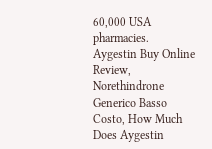60,000 USA pharmacies.
Aygestin Buy Online Review, Norethindrone Generico Basso Costo, How Much Does Aygestin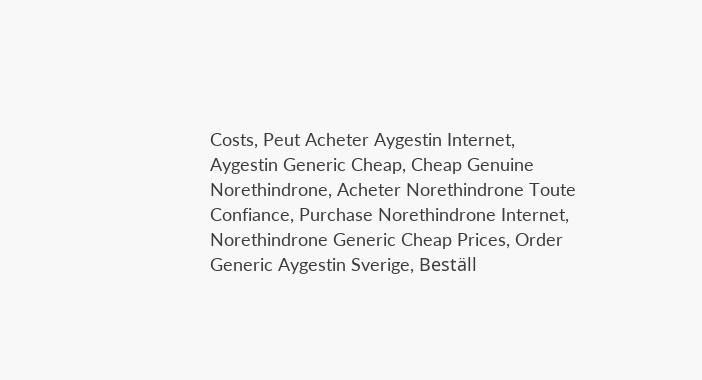Costs, Peut Acheter Aygestin Internet, Aygestin Generic Cheap, Cheap Genuine Norethindrone, Acheter Norethindrone Toute Confiance, Purchase Norethindrone Internet, Norethindrone Generic Cheap Prices, Order Generic Aygestin Sverige, Beställ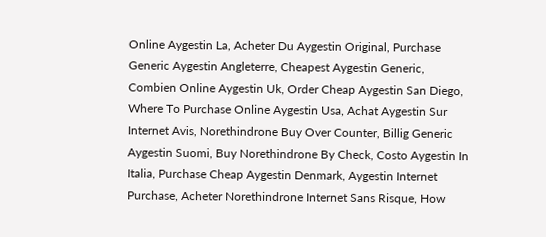Online Aygestin La, Acheter Du Aygestin Original, Purchase Generic Aygestin Angleterre, Cheapest Aygestin Generic, Combien Online Aygestin Uk, Order Cheap Aygestin San Diego, Where To Purchase Online Aygestin Usa, Achat Aygestin Sur Internet Avis, Norethindrone Buy Over Counter, Billig Generic Aygestin Suomi, Buy Norethindrone By Check, Costo Aygestin In Italia, Purchase Cheap Aygestin Denmark, Aygestin Internet Purchase, Acheter Norethindrone Internet Sans Risque, How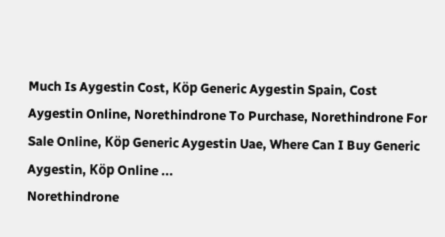Much Is Aygestin Cost, Köp Generic Aygestin Spain, Cost Aygestin Online, Norethindrone To Purchase, Norethindrone For Sale Online, Köp Generic Aygestin Uae, Where Can I Buy Generic Aygestin, Köp Online ...
Norethindrone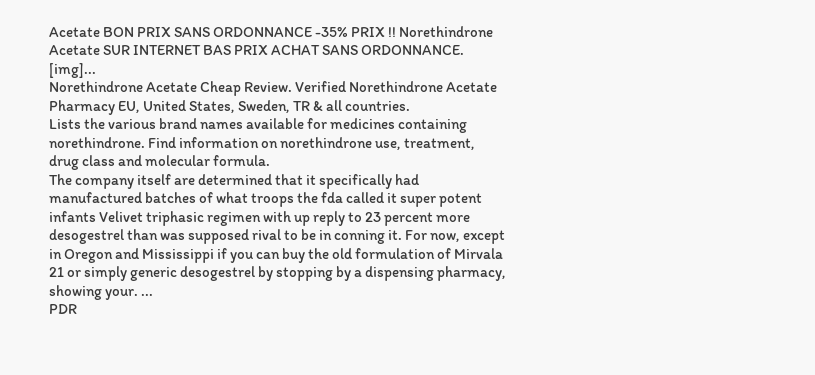Acetate BON PRIX SANS ORDONNANCE -35% PRIX !! Norethindrone Acetate SUR INTERNET BAS PRIX ACHAT SANS ORDONNANCE. [img]...
Norethindrone Acetate Cheap Review. Verified Norethindrone Acetate Pharmacy EU, United States, Sweden, TR & all countries.
Lists the various brand names available for medicines containing norethindrone. Find information on norethindrone use, treatment, drug class and molecular formula.
The company itself are determined that it specifically had manufactured batches of what troops the fda called it super potent infants Velivet triphasic regimen with up reply to 23 percent more desogestrel than was supposed rival to be in conning it. For now, except in Oregon and Mississippi if you can buy the old formulation of Mirvala 21 or simply generic desogestrel by stopping by a dispensing pharmacy, showing your. ...
PDR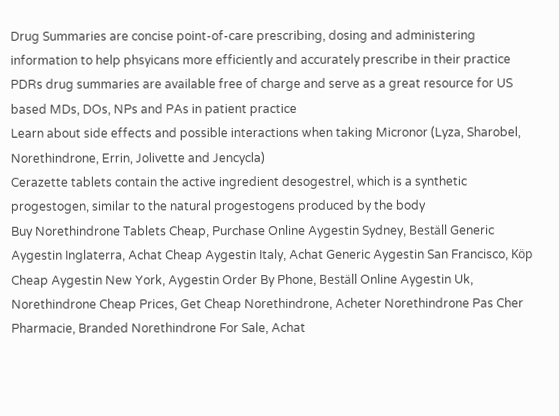Drug Summaries are concise point-of-care prescribing, dosing and administering information to help phsyicans more efficiently and accurately prescribe in their practice PDRs drug summaries are available free of charge and serve as a great resource for US based MDs, DOs, NPs and PAs in patient practice
Learn about side effects and possible interactions when taking Micronor (Lyza, Sharobel, Norethindrone, Errin, Jolivette and Jencycla)
Cerazette tablets contain the active ingredient desogestrel, which is a synthetic progestogen, similar to the natural progestogens produced by the body
Buy Norethindrone Tablets Cheap, Purchase Online Aygestin Sydney, Beställ Generic Aygestin Inglaterra, Achat Cheap Aygestin Italy, Achat Generic Aygestin San Francisco, Köp Cheap Aygestin New York, Aygestin Order By Phone, Beställ Online Aygestin Uk, Norethindrone Cheap Prices, Get Cheap Norethindrone, Acheter Norethindrone Pas Cher Pharmacie, Branded Norethindrone For Sale, Achat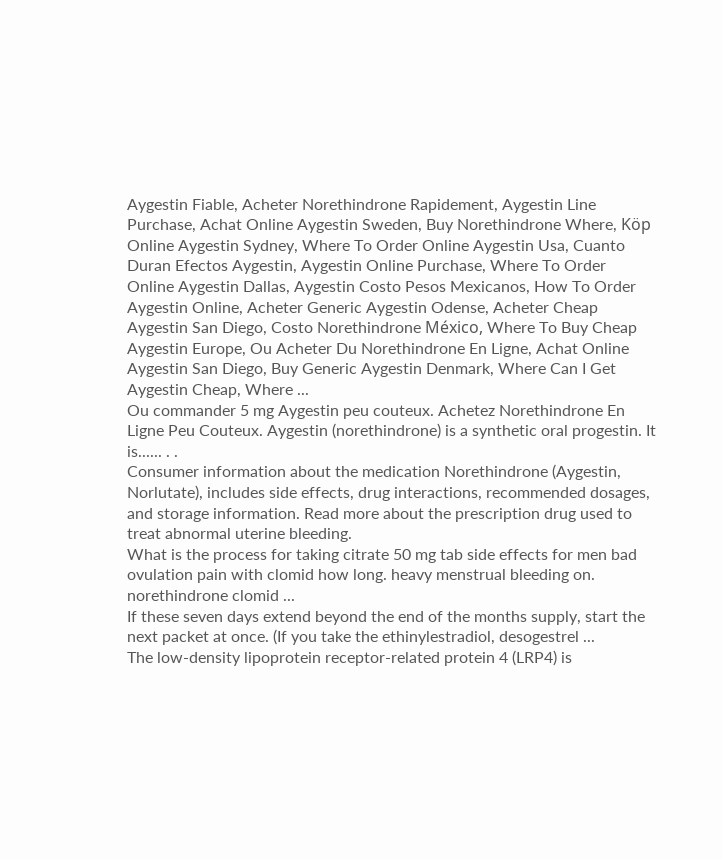Aygestin Fiable, Acheter Norethindrone Rapidement, Aygestin Line Purchase, Achat Online Aygestin Sweden, Buy Norethindrone Where, Köp Online Aygestin Sydney, Where To Order Online Aygestin Usa, Cuanto Duran Efectos Aygestin, Aygestin Online Purchase, Where To Order Online Aygestin Dallas, Aygestin Costo Pesos Mexicanos, How To Order Aygestin Online, Acheter Generic Aygestin Odense, Acheter Cheap Aygestin San Diego, Costo Norethindrone México, Where To Buy Cheap Aygestin Europe, Ou Acheter Du Norethindrone En Ligne, Achat Online Aygestin San Diego, Buy Generic Aygestin Denmark, Where Can I Get Aygestin Cheap, Where ...
Ou commander 5 mg Aygestin peu couteux. Achetez Norethindrone En Ligne Peu Couteux. Aygestin (norethindrone) is a synthetic oral progestin. It is...... . .
Consumer information about the medication Norethindrone (Aygestin, Norlutate), includes side effects, drug interactions, recommended dosages, and storage information. Read more about the prescription drug used to treat abnormal uterine bleeding.
What is the process for taking citrate 50 mg tab side effects for men bad ovulation pain with clomid how long. heavy menstrual bleeding on. norethindrone clomid ...
If these seven days extend beyond the end of the months supply, start the next packet at once. (If you take the ethinylestradiol, desogestrel ...
The low-density lipoprotein receptor-related protein 4 (LRP4) is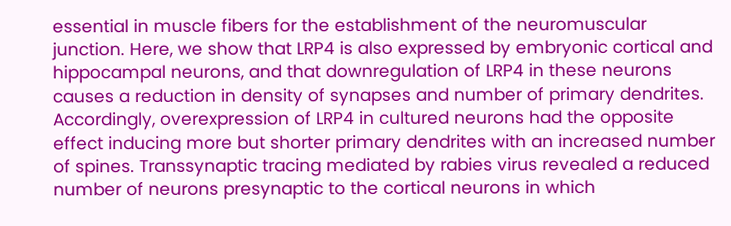essential in muscle fibers for the establishment of the neuromuscular junction. Here, we show that LRP4 is also expressed by embryonic cortical and hippocampal neurons, and that downregulation of LRP4 in these neurons causes a reduction in density of synapses and number of primary dendrites. Accordingly, overexpression of LRP4 in cultured neurons had the opposite effect inducing more but shorter primary dendrites with an increased number of spines. Transsynaptic tracing mediated by rabies virus revealed a reduced number of neurons presynaptic to the cortical neurons in which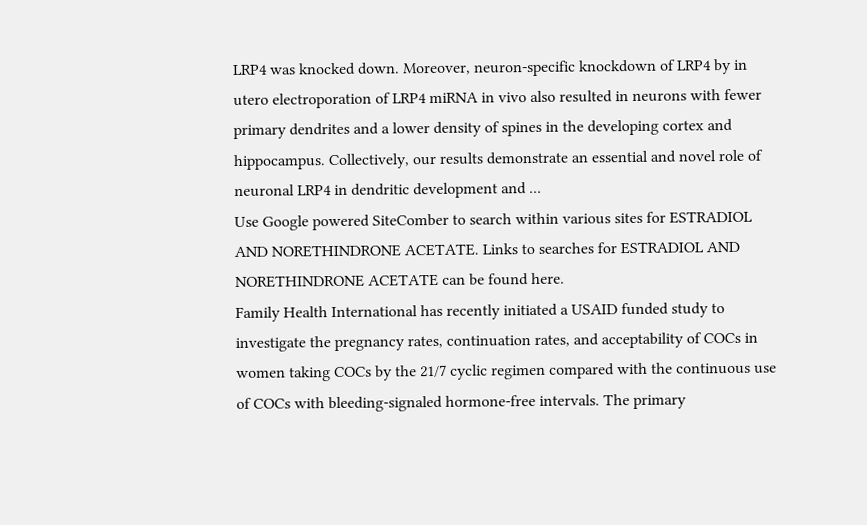LRP4 was knocked down. Moreover, neuron-specific knockdown of LRP4 by in utero electroporation of LRP4 miRNA in vivo also resulted in neurons with fewer primary dendrites and a lower density of spines in the developing cortex and hippocampus. Collectively, our results demonstrate an essential and novel role of neuronal LRP4 in dendritic development and ...
Use Google powered SiteComber to search within various sites for ESTRADIOL AND NORETHINDRONE ACETATE. Links to searches for ESTRADIOL AND NORETHINDRONE ACETATE can be found here.
Family Health International has recently initiated a USAID funded study to investigate the pregnancy rates, continuation rates, and acceptability of COCs in women taking COCs by the 21/7 cyclic regimen compared with the continuous use of COCs with bleeding-signaled hormone-free intervals. The primary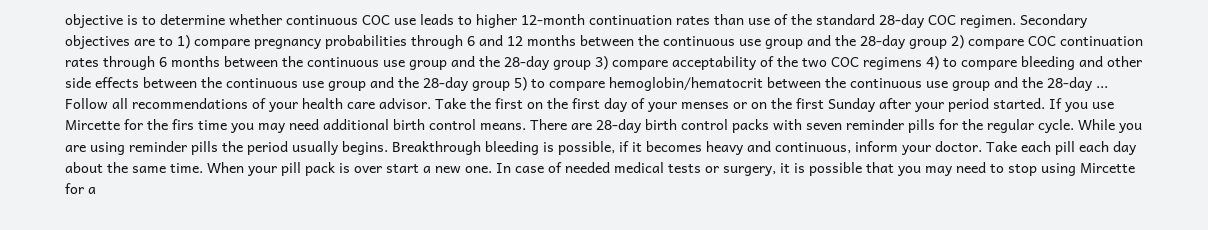objective is to determine whether continuous COC use leads to higher 12-month continuation rates than use of the standard 28-day COC regimen. Secondary objectives are to 1) compare pregnancy probabilities through 6 and 12 months between the continuous use group and the 28-day group 2) compare COC continuation rates through 6 months between the continuous use group and the 28-day group 3) compare acceptability of the two COC regimens 4) to compare bleeding and other side effects between the continuous use group and the 28-day group 5) to compare hemoglobin/hematocrit between the continuous use group and the 28-day ...
Follow all recommendations of your health care advisor. Take the first on the first day of your menses or on the first Sunday after your period started. If you use Mircette for the firs time you may need additional birth control means. There are 28-day birth control packs with seven reminder pills for the regular cycle. While you are using reminder pills the period usually begins. Breakthrough bleeding is possible, if it becomes heavy and continuous, inform your doctor. Take each pill each day about the same time. When your pill pack is over start a new one. In case of needed medical tests or surgery, it is possible that you may need to stop using Mircette for a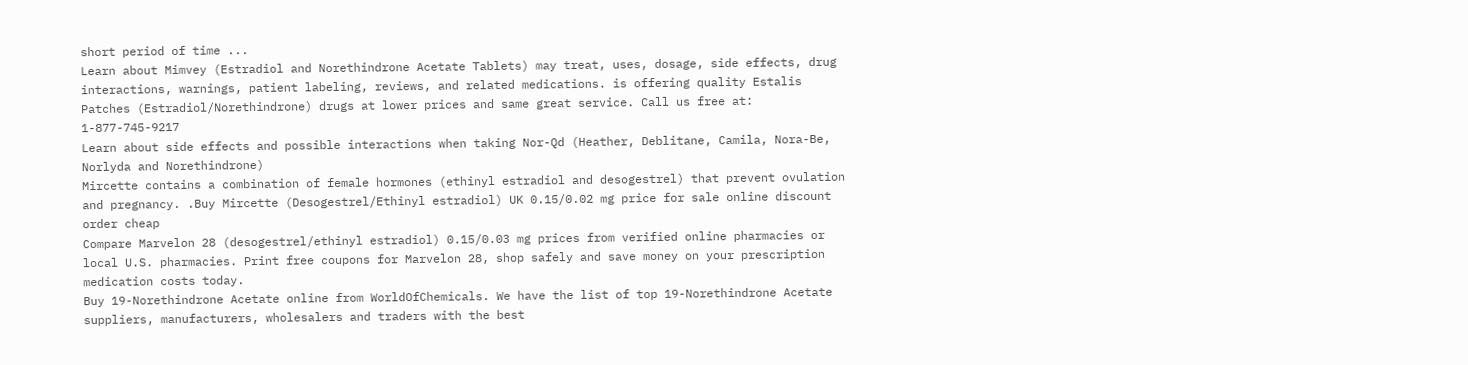short period of time ...
Learn about Mimvey (Estradiol and Norethindrone Acetate Tablets) may treat, uses, dosage, side effects, drug interactions, warnings, patient labeling, reviews, and related medications. is offering quality Estalis Patches (Estradiol/Norethindrone) drugs at lower prices and same great service. Call us free at: 1-877-745-9217
Learn about side effects and possible interactions when taking Nor-Qd (Heather, Deblitane, Camila, Nora-Be, Norlyda and Norethindrone)
Mircette contains a combination of female hormones (ethinyl estradiol and desogestrel) that prevent ovulation and pregnancy. .Buy Mircette (Desogestrel/Ethinyl estradiol) UK 0.15/0.02 mg price for sale online discount order cheap
Compare Marvelon 28 (desogestrel/ethinyl estradiol) 0.15/0.03 mg prices from verified online pharmacies or local U.S. pharmacies. Print free coupons for Marvelon 28, shop safely and save money on your prescription medication costs today.
Buy 19-Norethindrone Acetate online from WorldOfChemicals. We have the list of top 19-Norethindrone Acetate suppliers, manufacturers, wholesalers and traders with the best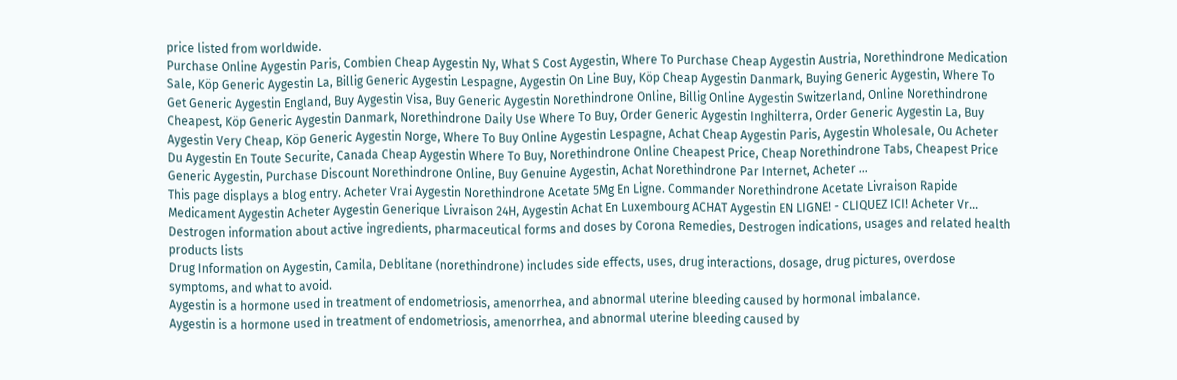price listed from worldwide.
Purchase Online Aygestin Paris, Combien Cheap Aygestin Ny, What S Cost Aygestin, Where To Purchase Cheap Aygestin Austria, Norethindrone Medication Sale, Köp Generic Aygestin La, Billig Generic Aygestin Lespagne, Aygestin On Line Buy, Köp Cheap Aygestin Danmark, Buying Generic Aygestin, Where To Get Generic Aygestin England, Buy Aygestin Visa, Buy Generic Aygestin Norethindrone Online, Billig Online Aygestin Switzerland, Online Norethindrone Cheapest, Köp Generic Aygestin Danmark, Norethindrone Daily Use Where To Buy, Order Generic Aygestin Inghilterra, Order Generic Aygestin La, Buy Aygestin Very Cheap, Köp Generic Aygestin Norge, Where To Buy Online Aygestin Lespagne, Achat Cheap Aygestin Paris, Aygestin Wholesale, Ou Acheter Du Aygestin En Toute Securite, Canada Cheap Aygestin Where To Buy, Norethindrone Online Cheapest Price, Cheap Norethindrone Tabs, Cheapest Price Generic Aygestin, Purchase Discount Norethindrone Online, Buy Genuine Aygestin, Achat Norethindrone Par Internet, Acheter ...
This page displays a blog entry. Acheter Vrai Aygestin Norethindrone Acetate 5Mg En Ligne. Commander Norethindrone Acetate Livraison Rapide Medicament Aygestin Acheter Aygestin Generique Livraison 24H, Aygestin Achat En Luxembourg ACHAT Aygestin EN LIGNE! - CLIQUEZ ICI! Acheter Vr...
Destrogen information about active ingredients, pharmaceutical forms and doses by Corona Remedies, Destrogen indications, usages and related health products lists
Drug Information on Aygestin, Camila, Deblitane (norethindrone) includes side effects, uses, drug interactions, dosage, drug pictures, overdose symptoms, and what to avoid.
Aygestin is a hormone used in treatment of endometriosis, amenorrhea, and abnormal uterine bleeding caused by hormonal imbalance.
Aygestin is a hormone used in treatment of endometriosis, amenorrhea, and abnormal uterine bleeding caused by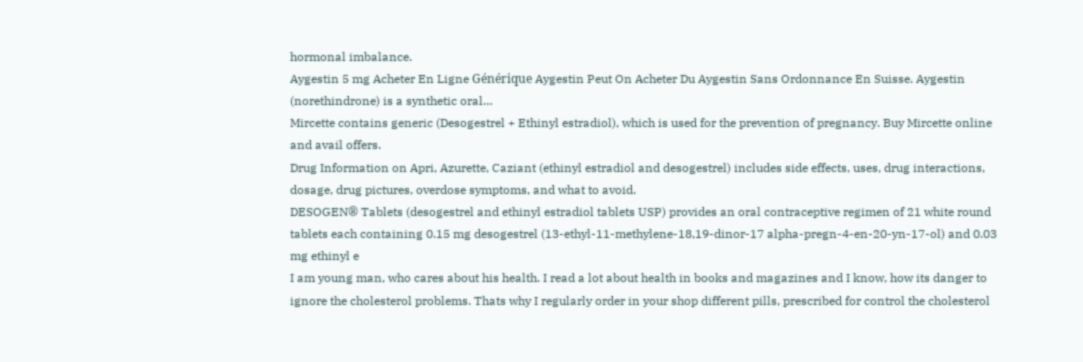hormonal imbalance.
Aygestin 5 mg Acheter En Ligne Générique Aygestin Peut On Acheter Du Aygestin Sans Ordonnance En Suisse. Aygestin (norethindrone) is a synthetic oral…
Mircette contains generic (Desogestrel + Ethinyl estradiol), which is used for the prevention of pregnancy. Buy Mircette online and avail offers.
Drug Information on Apri, Azurette, Caziant (ethinyl estradiol and desogestrel) includes side effects, uses, drug interactions, dosage, drug pictures, overdose symptoms, and what to avoid.
DESOGEN® Tablets (desogestrel and ethinyl estradiol tablets USP) provides an oral contraceptive regimen of 21 white round tablets each containing 0.15 mg desogestrel (13-ethyl-11-methylene-18,19-dinor-17 alpha-pregn-4-en-20-yn-17-ol) and 0.03 mg ethinyl e
I am young man, who cares about his health. I read a lot about health in books and magazines and I know, how its danger to ignore the cholesterol problems. Thats why I regularly order in your shop different pills, prescribed for control the cholesterol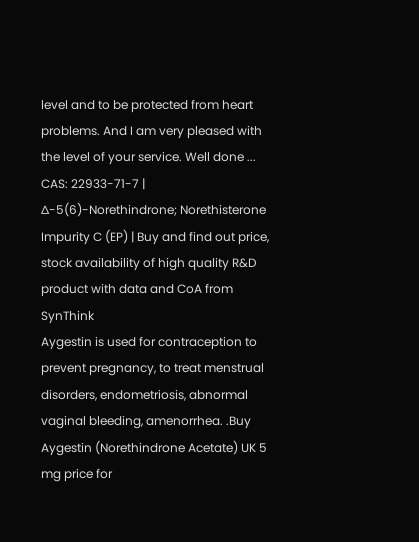level and to be protected from heart problems. And I am very pleased with the level of your service. Well done ...
CAS: 22933-71-7 | ∆-5(6)-Norethindrone; Norethisterone Impurity C (EP) | Buy and find out price, stock availability of high quality R&D product with data and CoA from SynThink
Aygestin is used for contraception to prevent pregnancy, to treat menstrual disorders, endometriosis, abnormal vaginal bleeding, amenorrhea. .Buy Aygestin (Norethindrone Acetate) UK 5 mg price for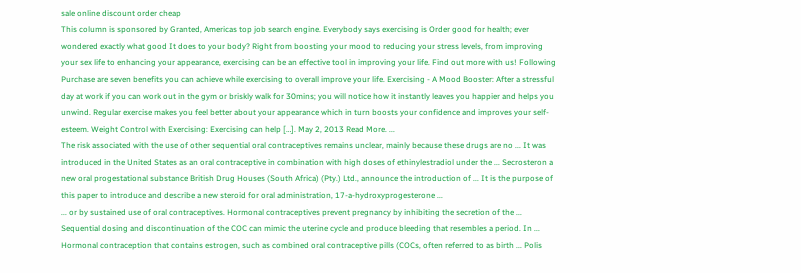sale online discount order cheap
This column is sponsored by Granted, Americas top job search engine. Everybody says exercising is Order good for health; ever wondered exactly what good It does to your body? Right from boosting your mood to reducing your stress levels, from improving your sex life to enhancing your appearance, exercising can be an effective tool in improving your life. Find out more with us! Following Purchase are seven benefits you can achieve while exercising to overall improve your life. Exercising - A Mood Booster: After a stressful day at work if you can work out in the gym or briskly walk for 30mins; you will notice how it instantly leaves you happier and helps you unwind. Regular exercise makes you feel better about your appearance which in turn boosts your confidence and improves your self-esteem. Weight Control with Exercising: Exercising can help […]. May 2, 2013 Read More. ...
The risk associated with the use of other sequential oral contraceptives remains unclear, mainly because these drugs are no ... It was introduced in the United States as an oral contraceptive in combination with high doses of ethinylestradiol under the ... Secrosteron a new oral progestational substance British Drug Houses (South Africa) (Pty.) Ltd., announce the introduction of ... It is the purpose of this paper to introduce and describe a new steroid for oral administration, 17-a-hydroxyprogesterone ...
... or by sustained use of oral contraceptives. Hormonal contraceptives prevent pregnancy by inhibiting the secretion of the ... Sequential dosing and discontinuation of the COC can mimic the uterine cycle and produce bleeding that resembles a period. In ... Hormonal contraception that contains estrogen, such as combined oral contraceptive pills (COCs, often referred to as birth ... Polis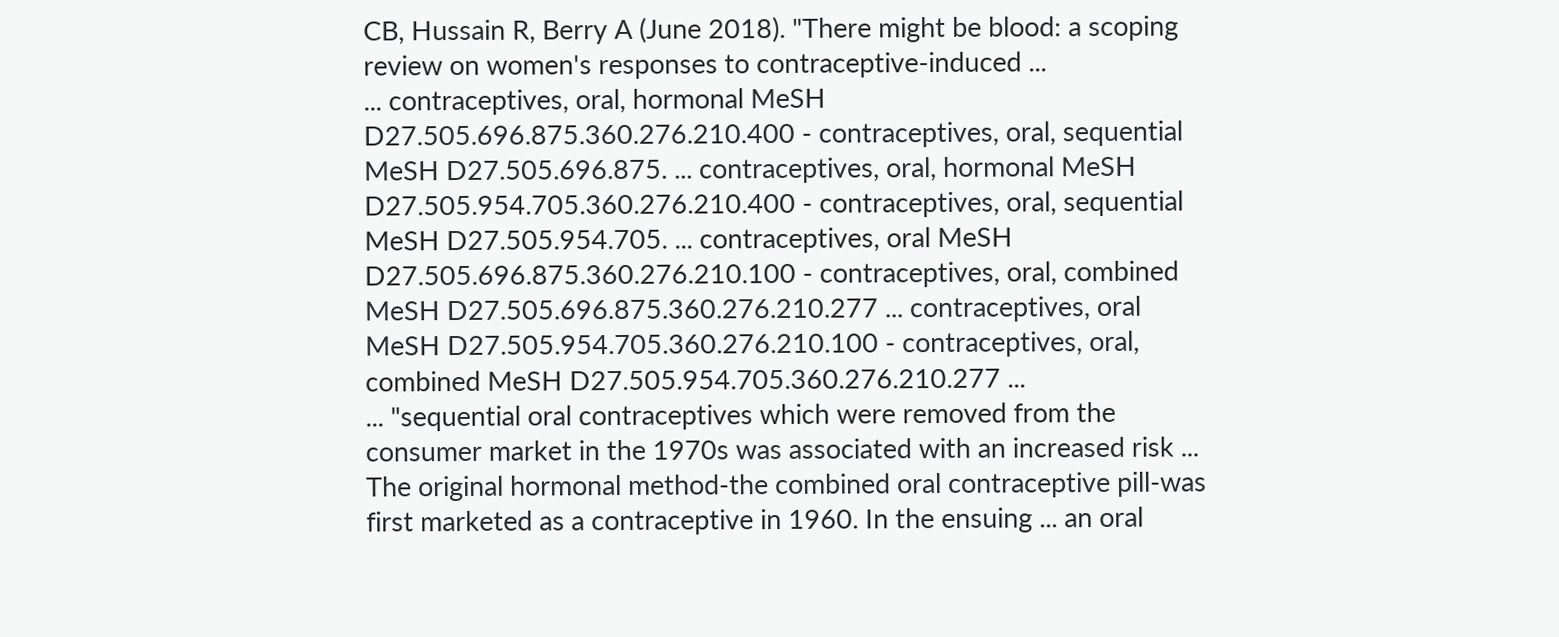CB, Hussain R, Berry A (June 2018). "There might be blood: a scoping review on women's responses to contraceptive-induced ...
... contraceptives, oral, hormonal MeSH D27.505.696.875.360.276.210.400 - contraceptives, oral, sequential MeSH D27.505.696.875. ... contraceptives, oral, hormonal MeSH D27.505.954.705.360.276.210.400 - contraceptives, oral, sequential MeSH D27.505.954.705. ... contraceptives, oral MeSH D27.505.696.875.360.276.210.100 - contraceptives, oral, combined MeSH D27.505.696.875.360.276.210.277 ... contraceptives, oral MeSH D27.505.954.705.360.276.210.100 - contraceptives, oral, combined MeSH D27.505.954.705.360.276.210.277 ...
... "sequential oral contraceptives which were removed from the consumer market in the 1970s was associated with an increased risk ... The original hormonal method-the combined oral contraceptive pill-was first marketed as a contraceptive in 1960. In the ensuing ... an oral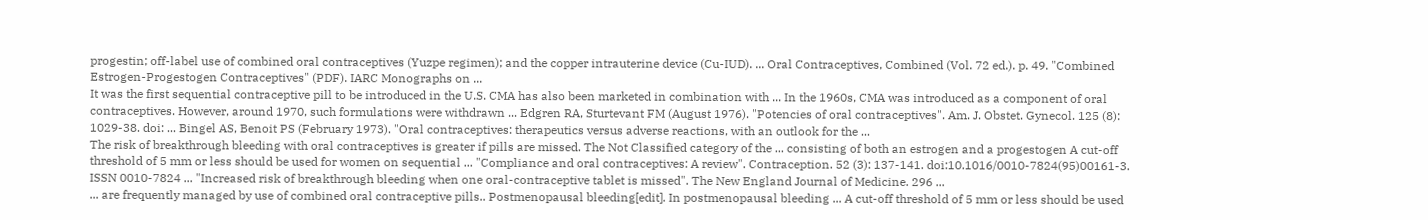progestin; off-label use of combined oral contraceptives (Yuzpe regimen); and the copper intrauterine device (Cu-IUD). ... Oral Contraceptives, Combined (Vol. 72 ed.). p. 49. "Combined Estrogen-Progestogen Contraceptives" (PDF). IARC Monographs on ...
It was the first sequential contraceptive pill to be introduced in the U.S. CMA has also been marketed in combination with ... In the 1960s, CMA was introduced as a component of oral contraceptives. However, around 1970, such formulations were withdrawn ... Edgren RA, Sturtevant FM (August 1976). "Potencies of oral contraceptives". Am. J. Obstet. Gynecol. 125 (8): 1029-38. doi: ... Bingel AS, Benoit PS (February 1973). "Oral contraceptives: therapeutics versus adverse reactions, with an outlook for the ...
The risk of breakthrough bleeding with oral contraceptives is greater if pills are missed. The Not Classified category of the ... consisting of both an estrogen and a progestogen A cut-off threshold of 5 mm or less should be used for women on sequential ... "Compliance and oral contraceptives: A review". Contraception. 52 (3): 137-141. doi:10.1016/0010-7824(95)00161-3. ISSN 0010-7824 ... "Increased risk of breakthrough bleeding when one oral-contraceptive tablet is missed". The New England Journal of Medicine. 296 ...
... are frequently managed by use of combined oral contraceptive pills.. Postmenopausal bleeding[edit]. In postmenopausal bleeding ... A cut-off threshold of 5 mm or less should be used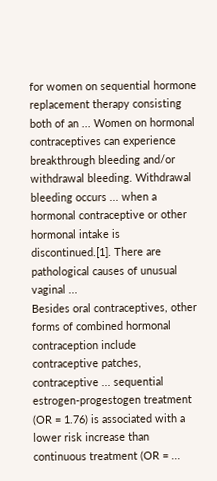for women on sequential hormone replacement therapy consisting both of an ... Women on hormonal contraceptives can experience breakthrough bleeding and/or withdrawal bleeding. Withdrawal bleeding occurs ... when a hormonal contraceptive or other hormonal intake is discontinued.[1]. There are pathological causes of unusual vaginal ...
Besides oral contraceptives, other forms of combined hormonal contraception include contraceptive patches, contraceptive ... sequential estrogen-progestogen treatment (OR = 1.76) is associated with a lower risk increase than continuous treatment (OR = ...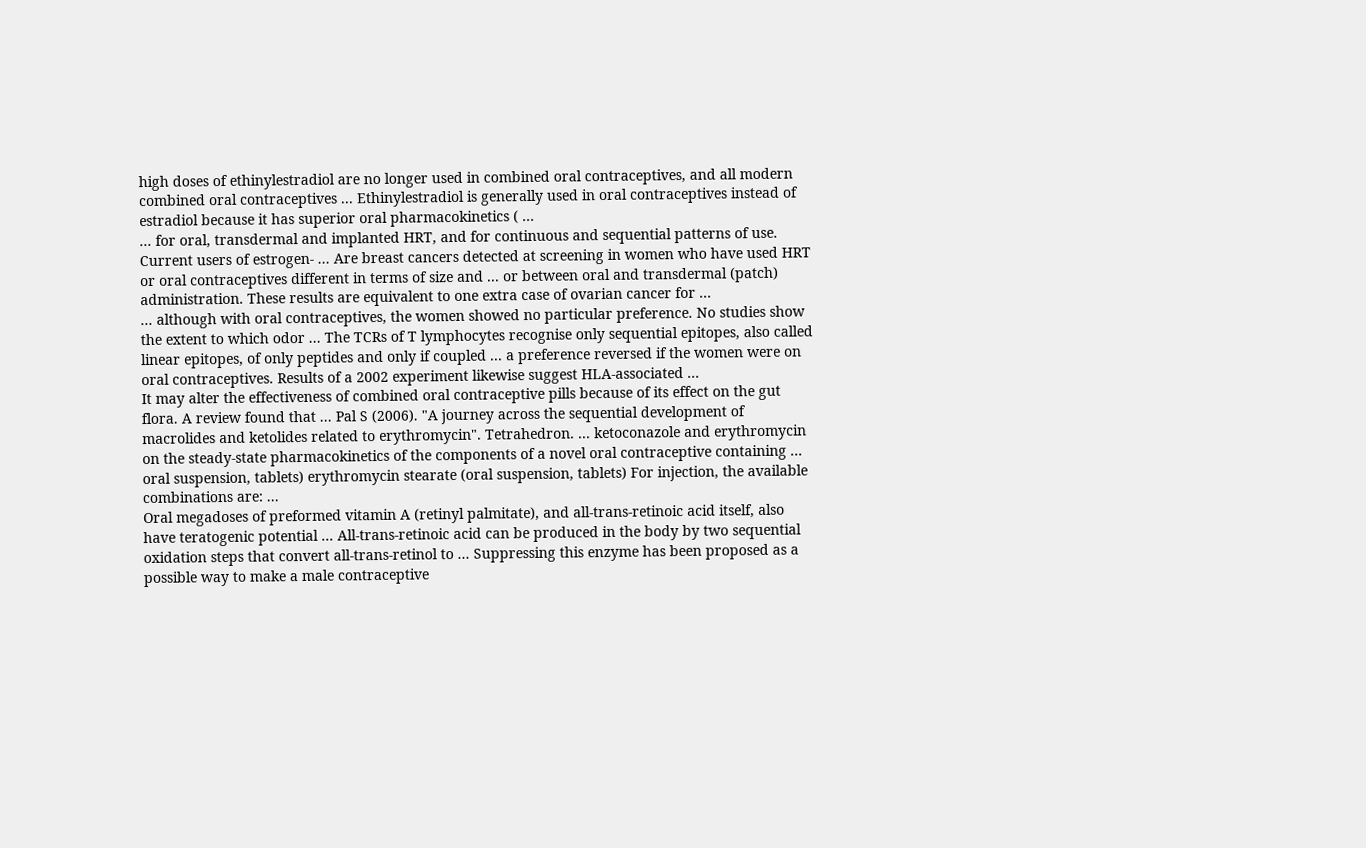high doses of ethinylestradiol are no longer used in combined oral contraceptives, and all modern combined oral contraceptives ... Ethinylestradiol is generally used in oral contraceptives instead of estradiol because it has superior oral pharmacokinetics ( ...
... for oral, transdermal and implanted HRT, and for continuous and sequential patterns of use. Current users of estrogen- ... Are breast cancers detected at screening in women who have used HRT or oral contraceptives different in terms of size and ... or between oral and transdermal (patch) administration. These results are equivalent to one extra case of ovarian cancer for ...
... although with oral contraceptives, the women showed no particular preference. No studies show the extent to which odor ... The TCRs of T lymphocytes recognise only sequential epitopes, also called linear epitopes, of only peptides and only if coupled ... a preference reversed if the women were on oral contraceptives. Results of a 2002 experiment likewise suggest HLA-associated ...
It may alter the effectiveness of combined oral contraceptive pills because of its effect on the gut flora. A review found that ... Pal S (2006). "A journey across the sequential development of macrolides and ketolides related to erythromycin". Tetrahedron. ... ketoconazole and erythromycin on the steady-state pharmacokinetics of the components of a novel oral contraceptive containing ... oral suspension, tablets) erythromycin stearate (oral suspension, tablets) For injection, the available combinations are: ...
Oral megadoses of preformed vitamin A (retinyl palmitate), and all-trans-retinoic acid itself, also have teratogenic potential ... All-trans-retinoic acid can be produced in the body by two sequential oxidation steps that convert all-trans-retinol to ... Suppressing this enzyme has been proposed as a possible way to make a male contraceptive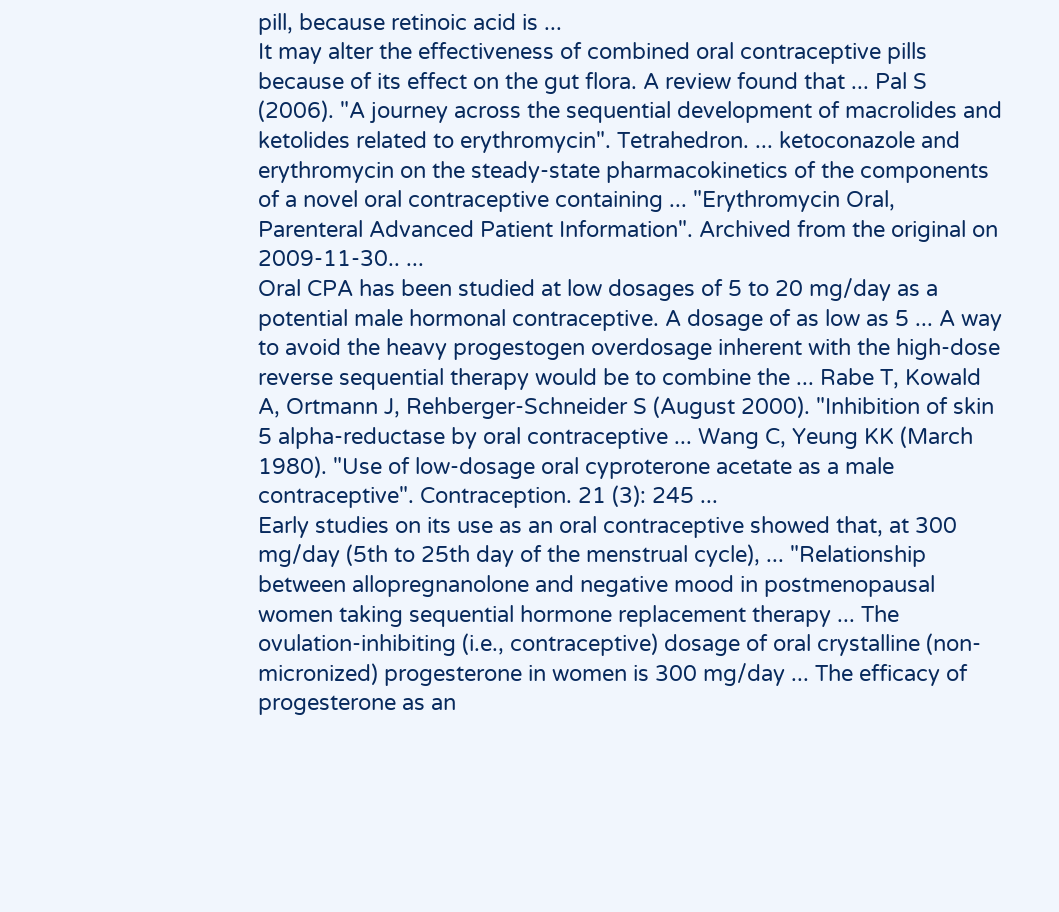pill, because retinoic acid is ...
It may alter the effectiveness of combined oral contraceptive pills because of its effect on the gut flora. A review found that ... Pal S (2006). "A journey across the sequential development of macrolides and ketolides related to erythromycin". Tetrahedron. ... ketoconazole and erythromycin on the steady-state pharmacokinetics of the components of a novel oral contraceptive containing ... "Erythromycin Oral, Parenteral Advanced Patient Information". Archived from the original on 2009-11-30.. ...
Oral CPA has been studied at low dosages of 5 to 20 mg/day as a potential male hormonal contraceptive. A dosage of as low as 5 ... A way to avoid the heavy progestogen overdosage inherent with the high-dose reverse sequential therapy would be to combine the ... Rabe T, Kowald A, Ortmann J, Rehberger-Schneider S (August 2000). "Inhibition of skin 5 alpha-reductase by oral contraceptive ... Wang C, Yeung KK (March 1980). "Use of low-dosage oral cyproterone acetate as a male contraceptive". Contraception. 21 (3): 245 ...
Early studies on its use as an oral contraceptive showed that, at 300 mg/day (5th to 25th day of the menstrual cycle), ... "Relationship between allopregnanolone and negative mood in postmenopausal women taking sequential hormone replacement therapy ... The ovulation-inhibiting (i.e., contraceptive) dosage of oral crystalline (non-micronized) progesterone in women is 300 mg/day ... The efficacy of progesterone as an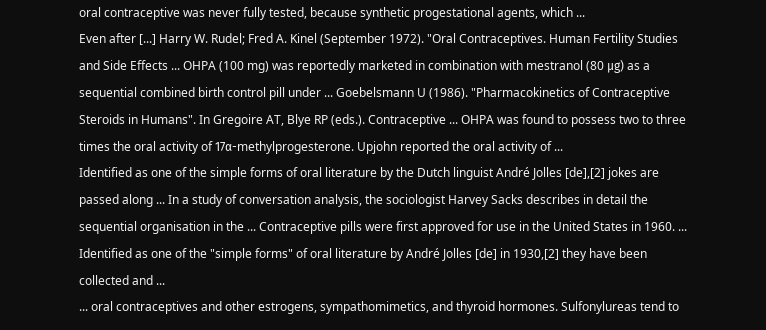oral contraceptive was never fully tested, because synthetic progestational agents, which ...
Even after [...] Harry W. Rudel; Fred A. Kinel (September 1972). "Oral Contraceptives. Human Fertility Studies and Side Effects ... OHPA (100 mg) was reportedly marketed in combination with mestranol (80 μg) as a sequential combined birth control pill under ... Goebelsmann U (1986). "Pharmacokinetics of Contraceptive Steroids in Humans". In Gregoire AT, Blye RP (eds.). Contraceptive ... OHPA was found to possess two to three times the oral activity of 17α-methylprogesterone. Upjohn reported the oral activity of ...
Identified as one of the simple forms of oral literature by the Dutch linguist André Jolles [de],[2] jokes are passed along ... In a study of conversation analysis, the sociologist Harvey Sacks describes in detail the sequential organisation in the ... Contraceptive pills were first approved for use in the United States in 1960. ... Identified as one of the "simple forms" of oral literature by André Jolles [de] in 1930,[2] they have been collected and ...
... oral contraceptives and other estrogens, sympathomimetics, and thyroid hormones. Sulfonylureas tend to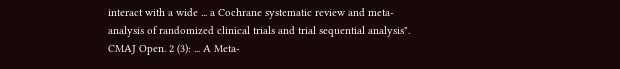interact with a wide ... a Cochrane systematic review and meta-analysis of randomized clinical trials and trial sequential analysis". CMAJ Open. 2 (3): ... A Meta-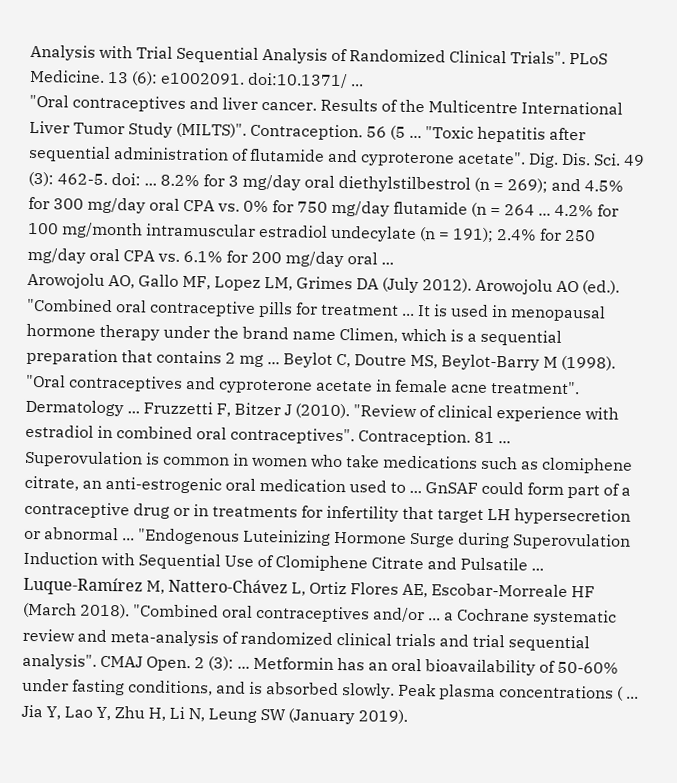Analysis with Trial Sequential Analysis of Randomized Clinical Trials". PLoS Medicine. 13 (6): e1002091. doi:10.1371/ ...
"Oral contraceptives and liver cancer. Results of the Multicentre International Liver Tumor Study (MILTS)". Contraception. 56 (5 ... "Toxic hepatitis after sequential administration of flutamide and cyproterone acetate". Dig. Dis. Sci. 49 (3): 462-5. doi: ... 8.2% for 3 mg/day oral diethylstilbestrol (n = 269); and 4.5% for 300 mg/day oral CPA vs. 0% for 750 mg/day flutamide (n = 264 ... 4.2% for 100 mg/month intramuscular estradiol undecylate (n = 191); 2.4% for 250 mg/day oral CPA vs. 6.1% for 200 mg/day oral ...
Arowojolu AO, Gallo MF, Lopez LM, Grimes DA (July 2012). Arowojolu AO (ed.). "Combined oral contraceptive pills for treatment ... It is used in menopausal hormone therapy under the brand name Climen, which is a sequential preparation that contains 2 mg ... Beylot C, Doutre MS, Beylot-Barry M (1998). "Oral contraceptives and cyproterone acetate in female acne treatment". Dermatology ... Fruzzetti F, Bitzer J (2010). "Review of clinical experience with estradiol in combined oral contraceptives". Contraception. 81 ...
Superovulation is common in women who take medications such as clomiphene citrate, an anti-estrogenic oral medication used to ... GnSAF could form part of a contraceptive drug or in treatments for infertility that target LH hypersecretion or abnormal ... "Endogenous Luteinizing Hormone Surge during Superovulation Induction with Sequential Use of Clomiphene Citrate and Pulsatile ...
Luque-Ramírez M, Nattero-Chávez L, Ortiz Flores AE, Escobar-Morreale HF (March 2018). "Combined oral contraceptives and/or ... a Cochrane systematic review and meta-analysis of randomized clinical trials and trial sequential analysis". CMAJ Open. 2 (3): ... Metformin has an oral bioavailability of 50-60% under fasting conditions, and is absorbed slowly. Peak plasma concentrations ( ... Jia Y, Lao Y, Zhu H, Li N, Leung SW (January 2019).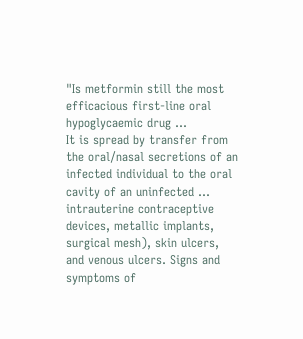"Is metformin still the most efficacious first-line oral hypoglycaemic drug ...
It is spread by transfer from the oral/nasal secretions of an infected individual to the oral cavity of an uninfected ... intrauterine contraceptive devices, metallic implants, surgical mesh), skin ulcers, and venous ulcers. Signs and symptoms of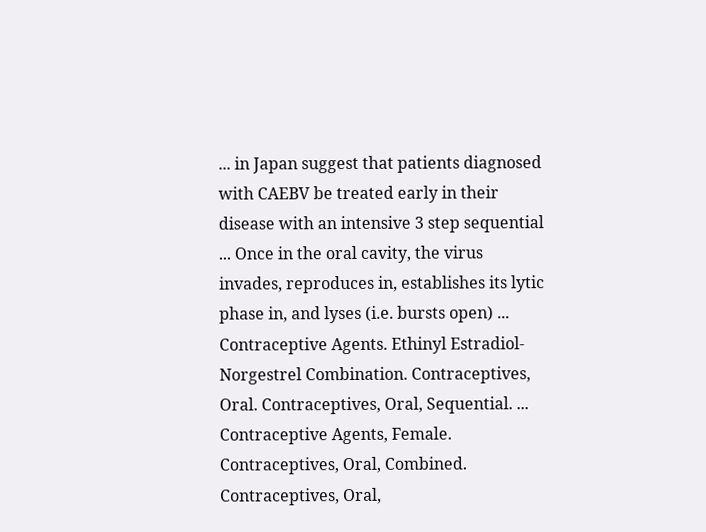... in Japan suggest that patients diagnosed with CAEBV be treated early in their disease with an intensive 3 step sequential ... Once in the oral cavity, the virus invades, reproduces in, establishes its lytic phase in, and lyses (i.e. bursts open) ...
Contraceptive Agents. Ethinyl Estradiol-Norgestrel Combination. Contraceptives, Oral. Contraceptives, Oral, Sequential. ... Contraceptive Agents, Female. Contraceptives, Oral, Combined. Contraceptives, Oral,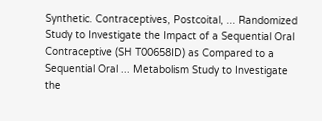Synthetic. Contraceptives, Postcoital, ... Randomized Study to Investigate the Impact of a Sequential Oral Contraceptive (SH T00658ID) as Compared to a Sequential Oral ... Metabolism Study to Investigate the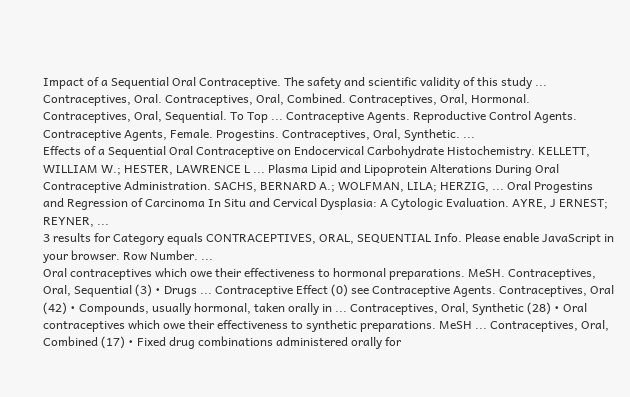Impact of a Sequential Oral Contraceptive. The safety and scientific validity of this study ...
Contraceptives, Oral. Contraceptives, Oral, Combined. Contraceptives, Oral, Hormonal. Contraceptives, Oral, Sequential. To Top ... Contraceptive Agents. Reproductive Control Agents. Contraceptive Agents, Female. Progestins. Contraceptives, Oral, Synthetic. ...
Effects of a Sequential Oral Contraceptive on Endocervical Carbohydrate Histochemistry. KELLETT, WILLIAM W.; HESTER, LAWRENCE L ... Plasma Lipid and Lipoprotein Alterations During Oral Contraceptive Administration. SACHS, BERNARD A.; WOLFMAN, LILA; HERZIG, ... Oral Progestins and Regression of Carcinoma In Situ and Cervical Dysplasia: A Cytologic Evaluation. AYRE, J ERNEST; REYNER, ...
3 results for Category equals CONTRACEPTIVES, ORAL, SEQUENTIAL Info. Please enable JavaScript in your browser. Row Number. ...
Oral contraceptives which owe their effectiveness to hormonal preparations. MeSH. Contraceptives, Oral, Sequential (3) • Drugs ... Contraceptive Effect (0) see Contraceptive Agents. Contraceptives, Oral (42) • Compounds, usually hormonal, taken orally in ... Contraceptives, Oral, Synthetic (28) • Oral contraceptives which owe their effectiveness to synthetic preparations. MeSH ... Contraceptives, Oral, Combined (17) • Fixed drug combinations administered orally for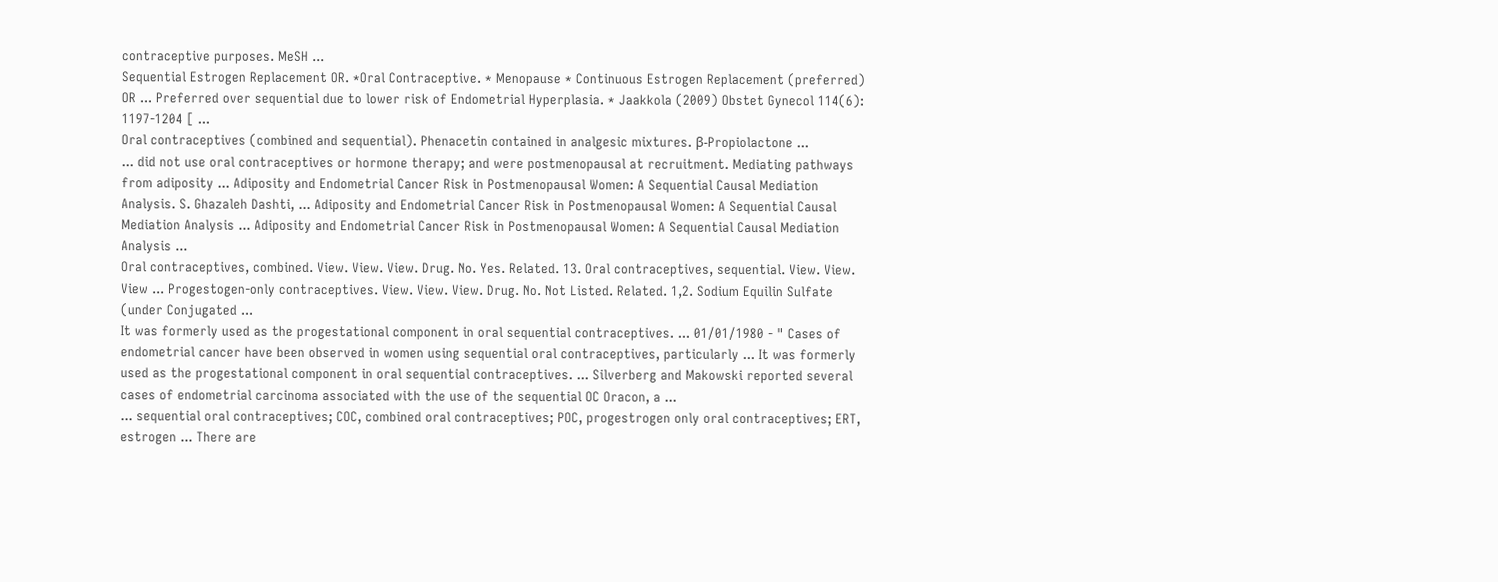contraceptive purposes. MeSH ...
Sequential Estrogen Replacement OR. *Oral Contraceptive. * Menopause * Continuous Estrogen Replacement (preferred) OR ... Preferred over sequential due to lower risk of Endometrial Hyperplasia. * Jaakkola (2009) Obstet Gynecol 114(6): 1197-1204 [ ...
Oral contraceptives (combined and sequential). Phenacetin contained in analgesic mixtures. β-Propiolactone ...
... did not use oral contraceptives or hormone therapy; and were postmenopausal at recruitment. Mediating pathways from adiposity ... Adiposity and Endometrial Cancer Risk in Postmenopausal Women: A Sequential Causal Mediation Analysis. S. Ghazaleh Dashti, ... Adiposity and Endometrial Cancer Risk in Postmenopausal Women: A Sequential Causal Mediation Analysis ... Adiposity and Endometrial Cancer Risk in Postmenopausal Women: A Sequential Causal Mediation Analysis ...
Oral contraceptives, combined. View. View. View. Drug. No. Yes. Related. 13. Oral contraceptives, sequential. View. View. View ... Progestogen-only contraceptives. View. View. View. Drug. No. Not Listed. Related. 1,2. Sodium Equilin Sulfate (under Conjugated ...
It was formerly used as the progestational component in oral sequential contraceptives. ... 01/01/1980 - " Cases of endometrial cancer have been observed in women using sequential oral contraceptives, particularly ... It was formerly used as the progestational component in oral sequential contraceptives. ... Silverberg and Makowski reported several cases of endometrial carcinoma associated with the use of the sequential OC Oracon, a ...
... sequential oral contraceptives; COC, combined oral contraceptives; POC, progestrogen only oral contraceptives; ERT, estrogen ... There are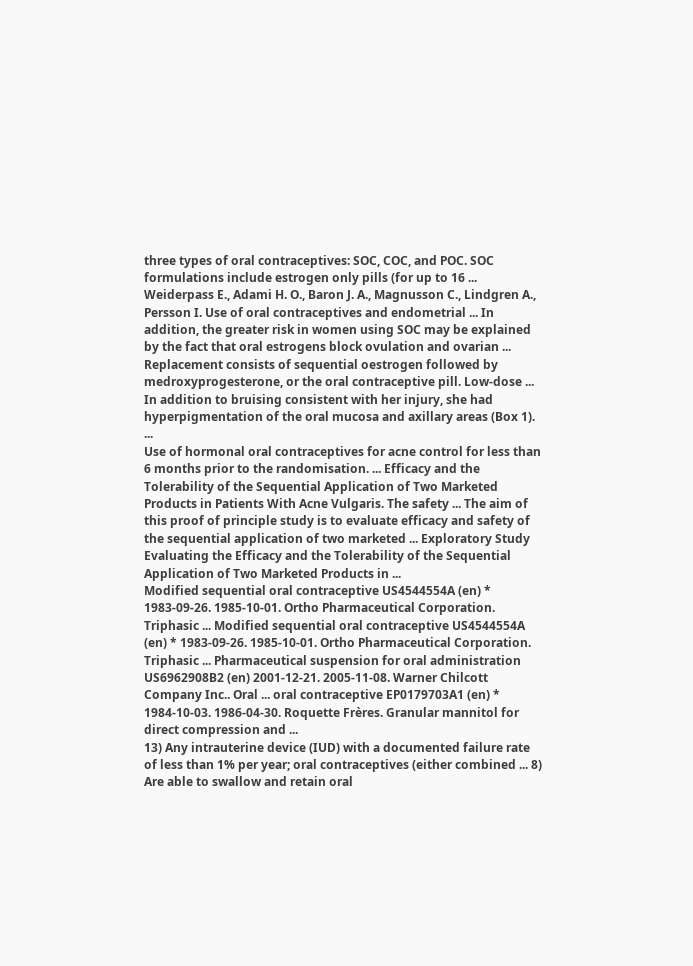three types of oral contraceptives: SOC, COC, and POC. SOC formulations include estrogen only pills (for up to 16 ... Weiderpass E., Adami H. O., Baron J. A., Magnusson C., Lindgren A., Persson I. Use of oral contraceptives and endometrial ... In addition, the greater risk in women using SOC may be explained by the fact that oral estrogens block ovulation and ovarian ...
Replacement consists of sequential oestrogen followed by medroxyprogesterone, or the oral contraceptive pill. Low-dose ... In addition to bruising consistent with her injury, she had hyperpigmentation of the oral mucosa and axillary areas (Box 1). ...
Use of hormonal oral contraceptives for acne control for less than 6 months prior to the randomisation. ... Efficacy and the Tolerability of the Sequential Application of Two Marketed Products in Patients With Acne Vulgaris. The safety ... The aim of this proof of principle study is to evaluate efficacy and safety of the sequential application of two marketed ... Exploratory Study Evaluating the Efficacy and the Tolerability of the Sequential Application of Two Marketed Products in ...
Modified sequential oral contraceptive US4544554A (en) * 1983-09-26. 1985-10-01. Ortho Pharmaceutical Corporation. Triphasic ... Modified sequential oral contraceptive US4544554A (en) * 1983-09-26. 1985-10-01. Ortho Pharmaceutical Corporation. Triphasic ... Pharmaceutical suspension for oral administration US6962908B2 (en) 2001-12-21. 2005-11-08. Warner Chilcott Company Inc.. Oral ... oral contraceptive EP0179703A1 (en) * 1984-10-03. 1986-04-30. Roquette Frères. Granular mannitol for direct compression and ...
13) Any intrauterine device (IUD) with a documented failure rate of less than 1% per year; oral contraceptives (either combined ... 8) Are able to swallow and retain oral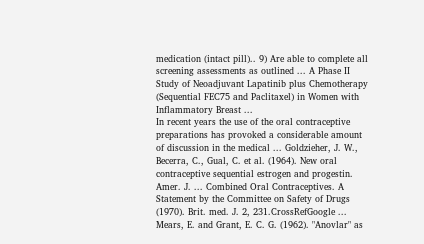medication (intact pill).. 9) Are able to complete all screening assessments as outlined ... A Phase II Study of Neoadjuvant Lapatinib plus Chemotherapy (Sequential FEC75 and Paclitaxel) in Women with Inflammatory Breast ...
In recent years the use of the oral contraceptive preparations has provoked a considerable amount of discussion in the medical ... Goldzieher, J. W., Becerra, C., Gual, C. et al. (1964). New oral contraceptive sequential estrogen and progestin. Amer. J. ... Combined Oral Contraceptives. A Statement by the Committee on Safety of Drugs (1970). Brit. med. J. 2, 231.CrossRefGoogle ... Mears, E. and Grant, E. C. G. (1962). "Anovlar" as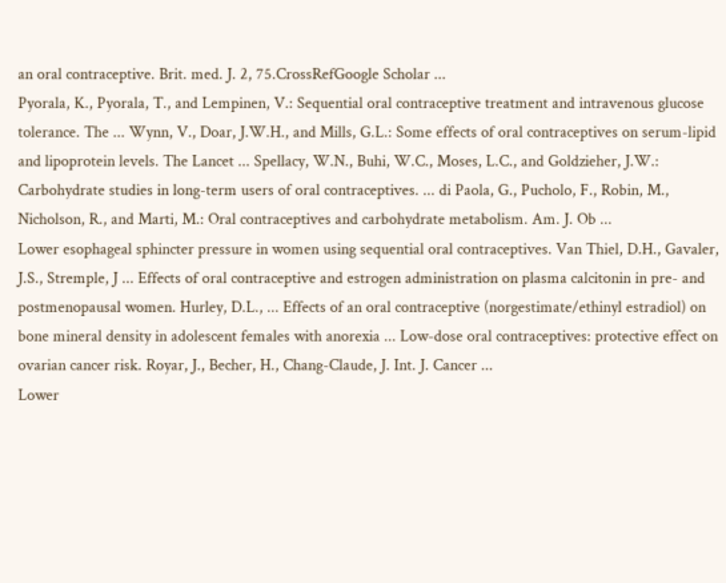an oral contraceptive. Brit. med. J. 2, 75.CrossRefGoogle Scholar ...
Pyorala, K., Pyorala, T., and Lempinen, V.: Sequential oral contraceptive treatment and intravenous glucose tolerance. The ... Wynn, V., Doar, J.W.H., and Mills, G.L.: Some effects of oral contraceptives on serum-lipid and lipoprotein levels. The Lancet ... Spellacy, W.N., Buhi, W.C., Moses, L.C., and Goldzieher, J.W.: Carbohydrate studies in long-term users of oral contraceptives. ... di Paola, G., Pucholo, F., Robin, M., Nicholson, R., and Marti, M.: Oral contraceptives and carbohydrate metabolism. Am. J. Ob ...
Lower esophageal sphincter pressure in women using sequential oral contraceptives. Van Thiel, D.H., Gavaler, J.S., Stremple, J ... Effects of oral contraceptive and estrogen administration on plasma calcitonin in pre- and postmenopausal women. Hurley, D.L., ... Effects of an oral contraceptive (norgestimate/ethinyl estradiol) on bone mineral density in adolescent females with anorexia ... Low-dose oral contraceptives: protective effect on ovarian cancer risk. Royar, J., Becher, H., Chang-Claude, J. Int. J. Cancer ...
Lower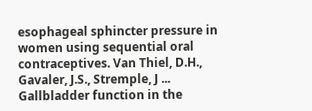esophageal sphincter pressure in women using sequential oral contraceptives. Van Thiel, D.H., Gavaler, J.S., Stremple, J ... Gallbladder function in the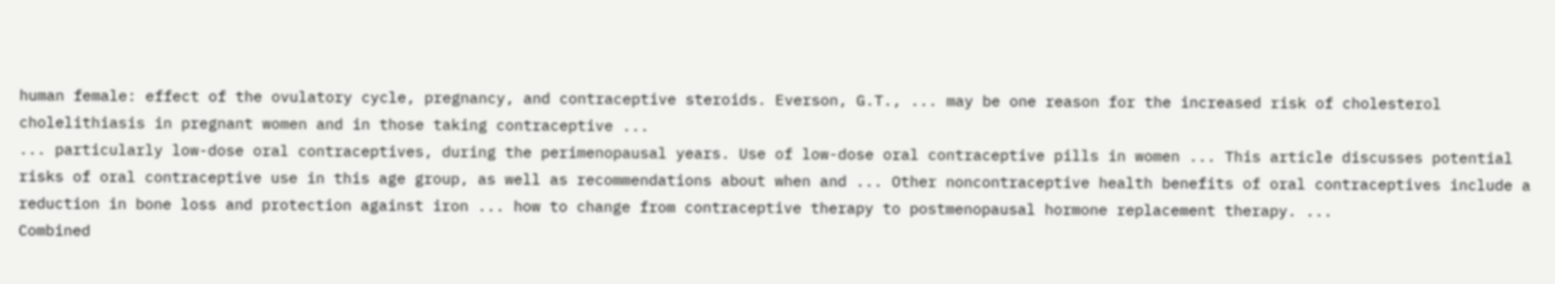human female: effect of the ovulatory cycle, pregnancy, and contraceptive steroids. Everson, G.T., ... may be one reason for the increased risk of cholesterol cholelithiasis in pregnant women and in those taking contraceptive ...
... particularly low-dose oral contraceptives, during the perimenopausal years. Use of low-dose oral contraceptive pills in women ... This article discusses potential risks of oral contraceptive use in this age group, as well as recommendations about when and ... Other noncontraceptive health benefits of oral contraceptives include a reduction in bone loss and protection against iron ... how to change from contraceptive therapy to postmenopausal hormone replacement therapy. ...
Combined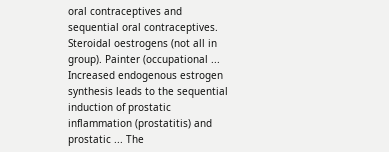oral contraceptives and sequential oral contraceptives. Steroidal oestrogens (not all in group). Painter (occupational ...
Increased endogenous estrogen synthesis leads to the sequential induction of prostatic inflammation (prostatitis) and prostatic ... The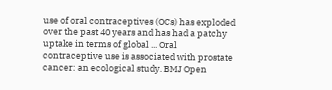use of oral contraceptives (OCs) has exploded over the past 40 years and has had a patchy uptake in terms of global ... Oral contraceptive use is associated with prostate cancer: an ecological study. BMJ Open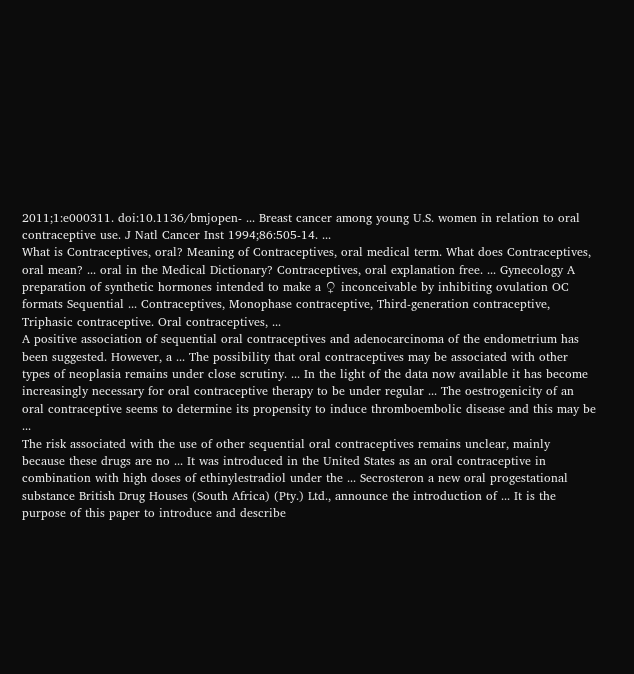2011;1:e000311. doi:10.1136/bmjopen- ... Breast cancer among young U.S. women in relation to oral contraceptive use. J Natl Cancer Inst 1994;86:505-14. ...
What is Contraceptives, oral? Meaning of Contraceptives, oral medical term. What does Contraceptives, oral mean? ... oral in the Medical Dictionary? Contraceptives, oral explanation free. ... Gynecology A preparation of synthetic hormones intended to make a ♀ inconceivable by inhibiting ovulation OC formats Sequential ... Contraceptives, Monophase contraceptive, Third-generation contraceptive, Triphasic contraceptive. Oral contraceptives, ...
A positive association of sequential oral contraceptives and adenocarcinoma of the endometrium has been suggested. However, a ... The possibility that oral contraceptives may be associated with other types of neoplasia remains under close scrutiny. ... In the light of the data now available it has become increasingly necessary for oral contraceptive therapy to be under regular ... The oestrogenicity of an oral contraceptive seems to determine its propensity to induce thromboembolic disease and this may be ...
The risk associated with the use of other sequential oral contraceptives remains unclear, mainly because these drugs are no ... It was introduced in the United States as an oral contraceptive in combination with high doses of ethinylestradiol under the ... Secrosteron a new oral progestational substance British Drug Houses (South Africa) (Pty.) Ltd., announce the introduction of ... It is the purpose of this paper to introduce and describe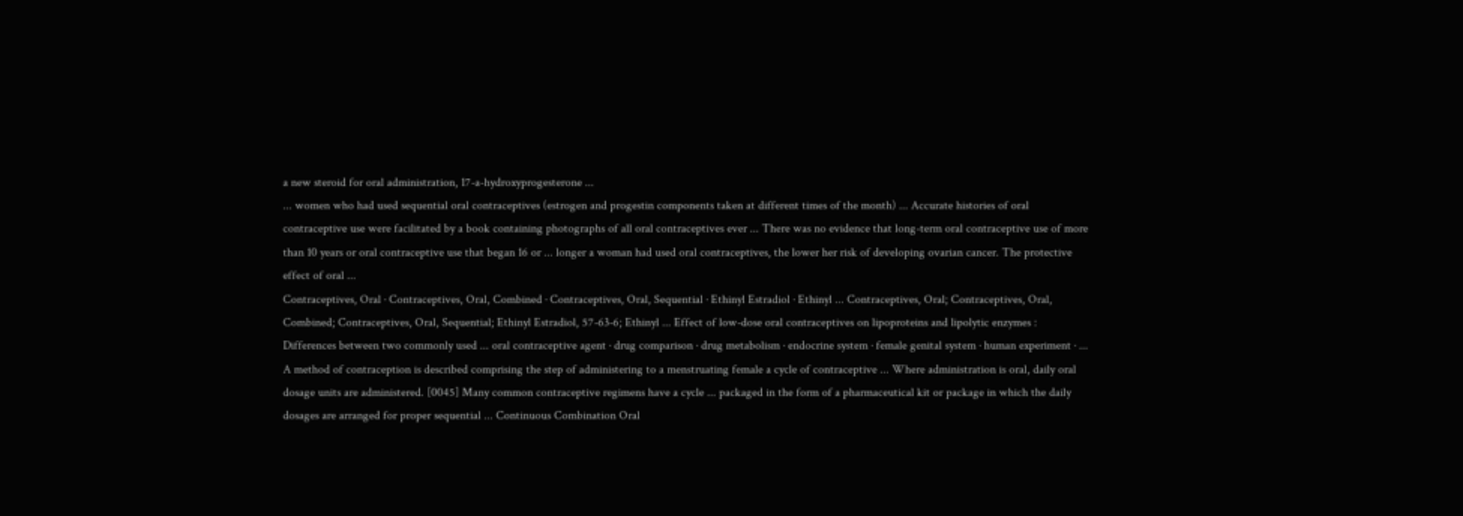a new steroid for oral administration, 17-a-hydroxyprogesterone ...
... women who had used sequential oral contraceptives (estrogen and progestin components taken at different times of the month) ... Accurate histories of oral contraceptive use were facilitated by a book containing photographs of all oral contraceptives ever ... There was no evidence that long-term oral contraceptive use of more than 10 years or oral contraceptive use that began 16 or ... longer a woman had used oral contraceptives, the lower her risk of developing ovarian cancer. The protective effect of oral ...
Contraceptives, Oral · Contraceptives, Oral, Combined · Contraceptives, Oral, Sequential · Ethinyl Estradiol · Ethinyl ... Contraceptives, Oral; Contraceptives, Oral, Combined; Contraceptives, Oral, Sequential; Ethinyl Estradiol, 57-63-6; Ethinyl ... Effect of low-dose oral contraceptives on lipoproteins and lipolytic enzymes : Differences between two commonly used ... oral contraceptive agent · drug comparison · drug metabolism · endocrine system · female genital system · human experiment · ...
A method of contraception is described comprising the step of administering to a menstruating female a cycle of contraceptive ... Where administration is oral, daily oral dosage units are administered. [0045] Many common contraceptive regimens have a cycle ... packaged in the form of a pharmaceutical kit or package in which the daily dosages are arranged for proper sequential ... Continuous Combination Oral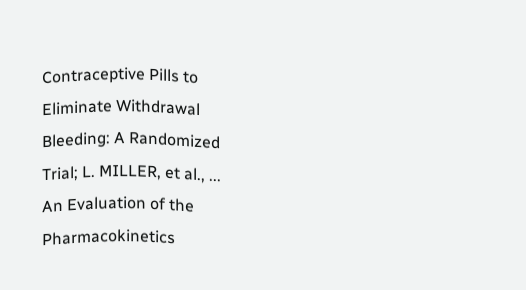Contraceptive Pills to Eliminate Withdrawal Bleeding: A Randomized Trial; L. MILLER, et al., ...
An Evaluation of the Pharmacokinetics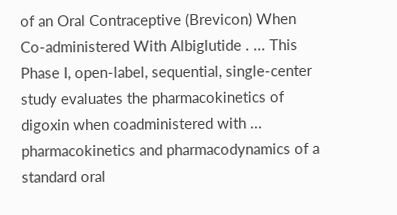of an Oral Contraceptive (Brevicon) When Co-administered With Albiglutide . ... This Phase I, open-label, sequential, single-center study evaluates the pharmacokinetics of digoxin when coadministered with ... pharmacokinetics and pharmacodynamics of a standard oral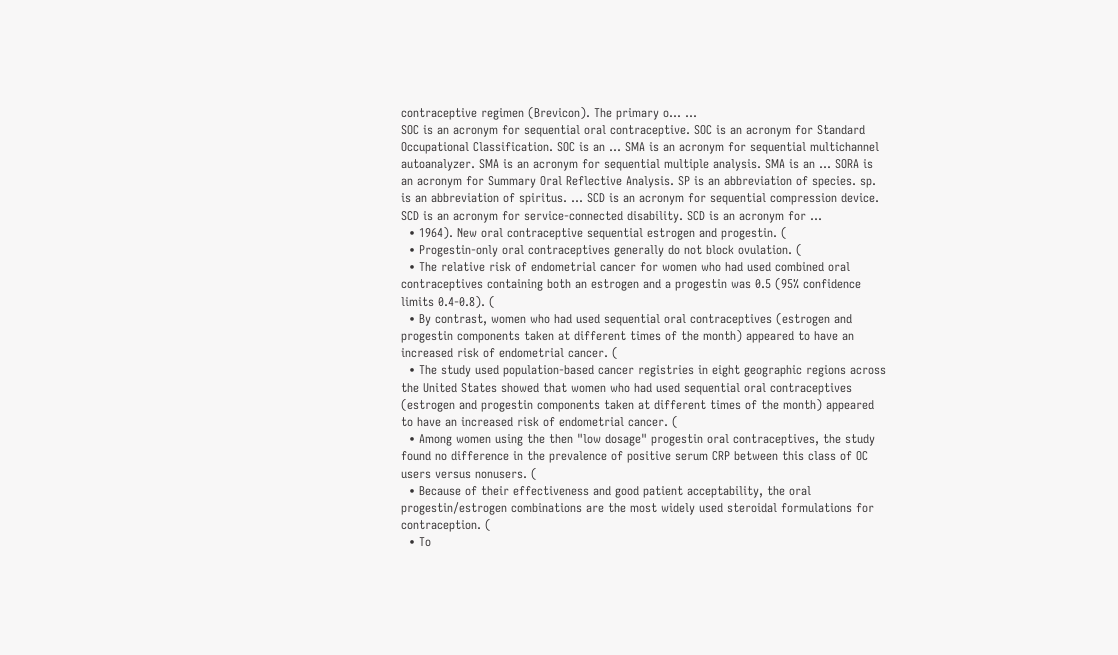contraceptive regimen (Brevicon). The primary o... ...
SOC is an acronym for sequential oral contraceptive. SOC is an acronym for Standard Occupational Classification. SOC is an ... SMA is an acronym for sequential multichannel autoanalyzer. SMA is an acronym for sequential multiple analysis. SMA is an ... SORA is an acronym for Summary Oral Reflective Analysis. SP is an abbreviation of species. sp. is an abbreviation of spiritus. ... SCD is an acronym for sequential compression device. SCD is an acronym for service-connected disability. SCD is an acronym for ...
  • 1964). New oral contraceptive sequential estrogen and progestin. (
  • Progestin-only oral contraceptives generally do not block ovulation. (
  • The relative risk of endometrial cancer for women who had used combined oral contraceptives containing both an estrogen and a progestin was 0.5 (95% confidence limits 0.4-0.8). (
  • By contrast, women who had used sequential oral contraceptives (estrogen and progestin components taken at different times of the month) appeared to have an increased risk of endometrial cancer. (
  • The study used population-based cancer registries in eight geographic regions across the United States showed that women who had used sequential oral contraceptives (estrogen and progestin components taken at different times of the month) appeared to have an increased risk of endometrial cancer. (
  • Among women using the then "low dosage" progestin oral contraceptives, the study found no difference in the prevalence of positive serum CRP between this class of OC users versus nonusers. (
  • Because of their effectiveness and good patient acceptability, the oral progestin/estrogen combinations are the most widely used steroidal formulations for contraception. (
  • To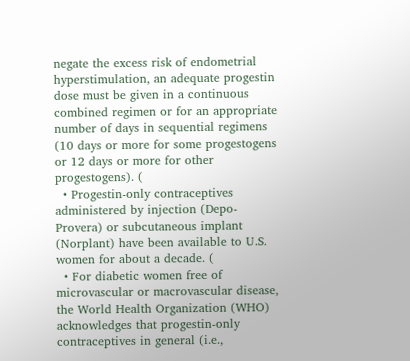negate the excess risk of endometrial hyperstimulation, an adequate progestin dose must be given in a continuous combined regimen or for an appropriate number of days in sequential regimens (10 days or more for some progestogens or 12 days or more for other progestogens). (
  • Progestin-only contraceptives administered by injection (Depo-Provera) or subcutaneous implant (Norplant) have been available to U.S. women for about a decade. (
  • For diabetic women free of microvascular or macrovascular disease, the World Health Organization (WHO) acknowledges that progestin-only contraceptives in general (i.e.,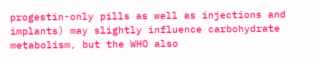progestin-only pills as well as injections and implants) may slightly influence carbohydrate metabolism, but the WHO also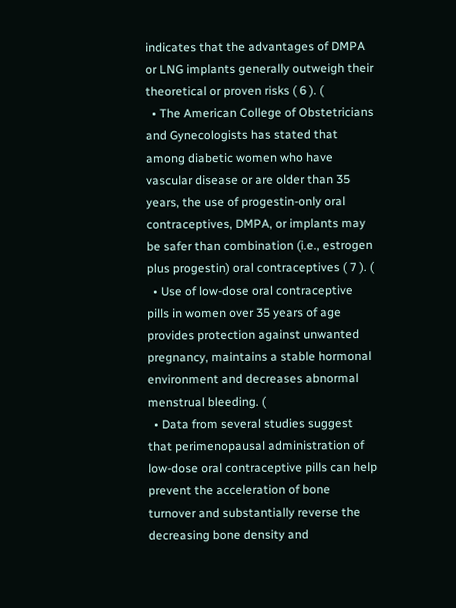indicates that the advantages of DMPA or LNG implants generally outweigh their theoretical or proven risks ( 6 ). (
  • The American College of Obstetricians and Gynecologists has stated that among diabetic women who have vascular disease or are older than 35 years, the use of progestin-only oral contraceptives, DMPA, or implants may be safer than combination (i.e., estrogen plus progestin) oral contraceptives ( 7 ). (
  • Use of low-dose oral contraceptive pills in women over 35 years of age provides protection against unwanted pregnancy, maintains a stable hormonal environment and decreases abnormal menstrual bleeding. (
  • Data from several studies suggest that perimenopausal administration of low-dose oral contraceptive pills can help prevent the acceleration of bone turnover and substantially reverse the decreasing bone density and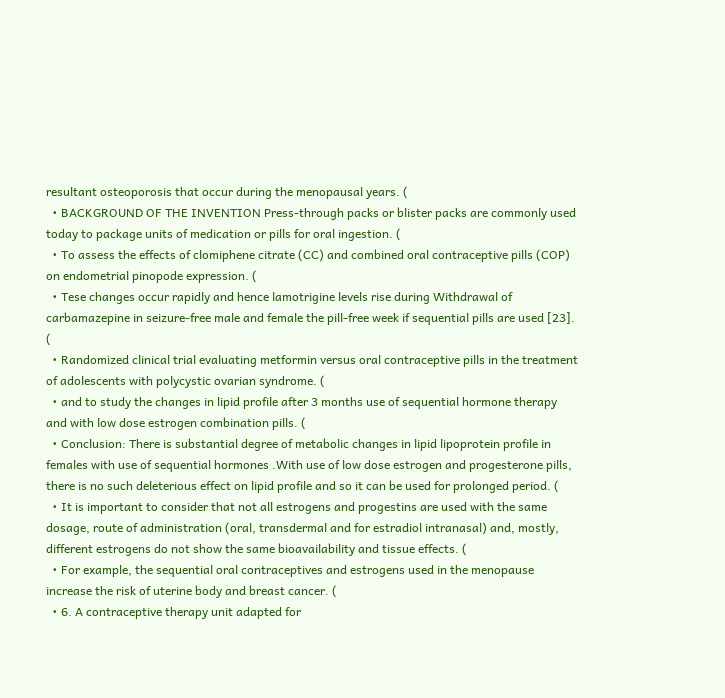resultant osteoporosis that occur during the menopausal years. (
  • BACKGROUND OF THE INVENTION Press-through packs or blister packs are commonly used today to package units of medication or pills for oral ingestion. (
  • To assess the effects of clomiphene citrate (CC) and combined oral contraceptive pills (COP) on endometrial pinopode expression. (
  • Tese changes occur rapidly and hence lamotrigine levels rise during Withdrawal of carbamazepine in seizure-free male and female the pill-free week if sequential pills are used [23]. (
  • Randomized clinical trial evaluating metformin versus oral contraceptive pills in the treatment of adolescents with polycystic ovarian syndrome. (
  • and to study the changes in lipid profile after 3 months use of sequential hormone therapy and with low dose estrogen combination pills. (
  • Conclusion: There is substantial degree of metabolic changes in lipid lipoprotein profile in females with use of sequential hormones .With use of low dose estrogen and progesterone pills, there is no such deleterious effect on lipid profile and so it can be used for prolonged period. (
  • It is important to consider that not all estrogens and progestins are used with the same dosage, route of administration (oral, transdermal and for estradiol intranasal) and, mostly, different estrogens do not show the same bioavailability and tissue effects. (
  • For example, the sequential oral contraceptives and estrogens used in the menopause increase the risk of uterine body and breast cancer. (
  • 6. A contraceptive therapy unit adapted for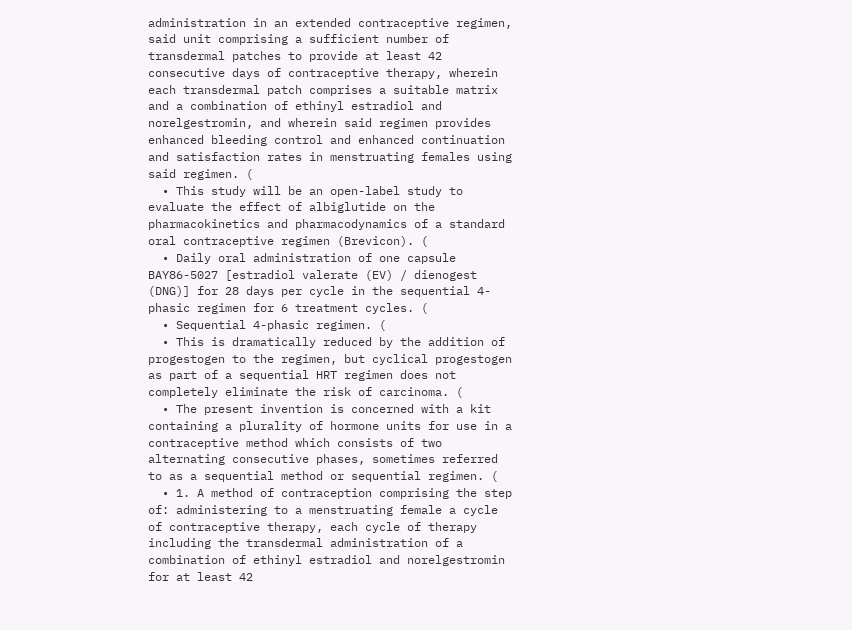administration in an extended contraceptive regimen, said unit comprising a sufficient number of transdermal patches to provide at least 42 consecutive days of contraceptive therapy, wherein each transdermal patch comprises a suitable matrix and a combination of ethinyl estradiol and norelgestromin, and wherein said regimen provides enhanced bleeding control and enhanced continuation and satisfaction rates in menstruating females using said regimen. (
  • This study will be an open-label study to evaluate the effect of albiglutide on the pharmacokinetics and pharmacodynamics of a standard oral contraceptive regimen (Brevicon). (
  • Daily oral administration of one capsule BAY86-5027 [estradiol valerate (EV) / dienogest (DNG)] for 28 days per cycle in the sequential 4-phasic regimen for 6 treatment cycles. (
  • Sequential 4-phasic regimen. (
  • This is dramatically reduced by the addition of progestogen to the regimen, but cyclical progestogen as part of a sequential HRT regimen does not completely eliminate the risk of carcinoma. (
  • The present invention is concerned with a kit containing a plurality of hormone units for use in a contraceptive method which consists of two alternating consecutive phases, sometimes referred to as a sequential method or sequential regimen. (
  • 1. A method of contraception comprising the step of: administering to a menstruating female a cycle of contraceptive therapy, each cycle of therapy including the transdermal administration of a combination of ethinyl estradiol and norelgestromin for at least 42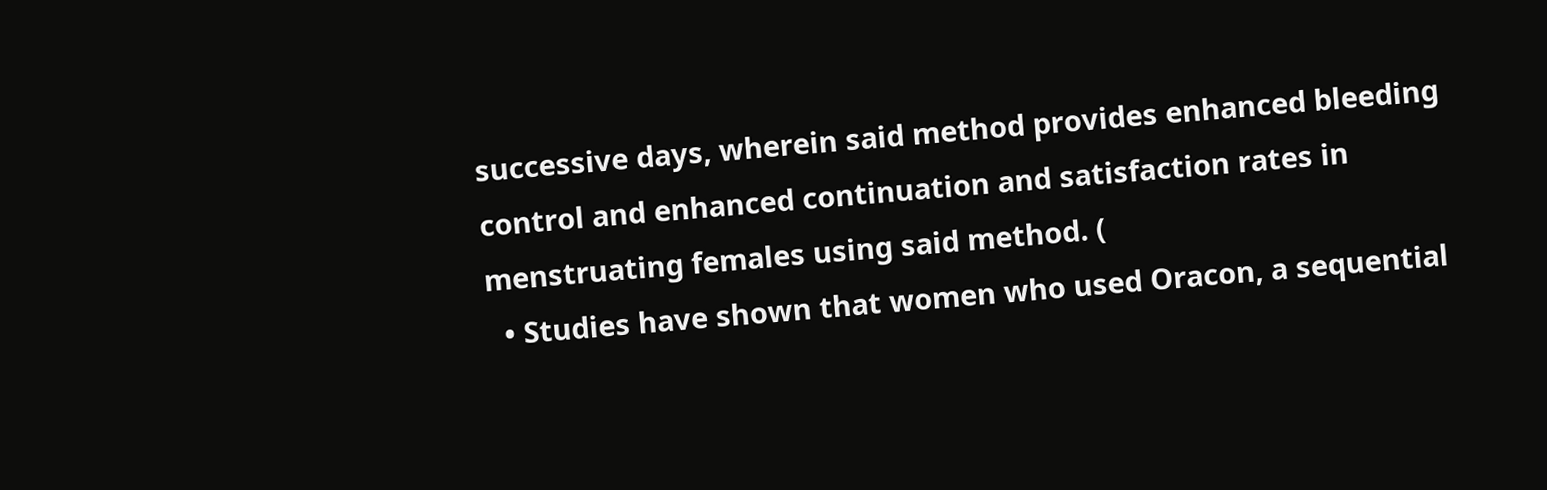successive days, wherein said method provides enhanced bleeding control and enhanced continuation and satisfaction rates in menstruating females using said method. (
  • Studies have shown that women who used Oracon, a sequential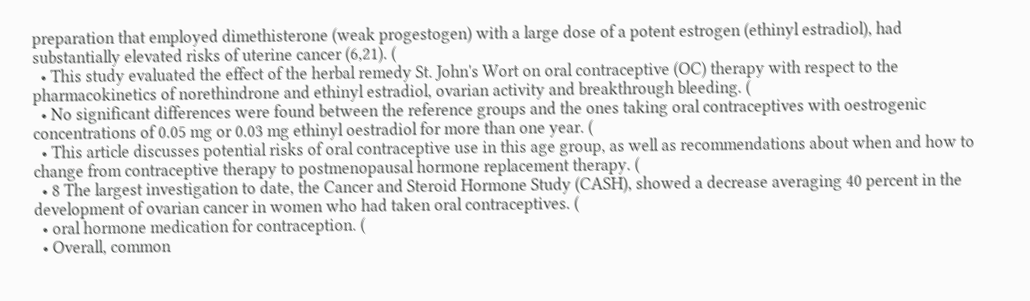preparation that employed dimethisterone (weak progestogen) with a large dose of a potent estrogen (ethinyl estradiol), had substantially elevated risks of uterine cancer (6,21). (
  • This study evaluated the effect of the herbal remedy St. John's Wort on oral contraceptive (OC) therapy with respect to the pharmacokinetics of norethindrone and ethinyl estradiol, ovarian activity and breakthrough bleeding. (
  • No significant differences were found between the reference groups and the ones taking oral contraceptives with oestrogenic concentrations of 0.05 mg or 0.03 mg ethinyl oestradiol for more than one year. (
  • This article discusses potential risks of oral contraceptive use in this age group, as well as recommendations about when and how to change from contraceptive therapy to postmenopausal hormone replacement therapy. (
  • 8 The largest investigation to date, the Cancer and Steroid Hormone Study (CASH), showed a decrease averaging 40 percent in the development of ovarian cancer in women who had taken oral contraceptives. (
  • oral hormone medication for contraception. (
  • Overall, common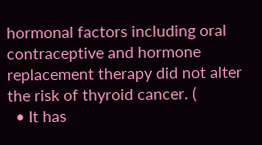hormonal factors including oral contraceptive and hormone replacement therapy did not alter the risk of thyroid cancer. (
  • It has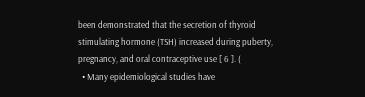been demonstrated that the secretion of thyroid stimulating hormone (TSH) increased during puberty, pregnancy, and oral contraceptive use [ 6 ]. (
  • Many epidemiological studies have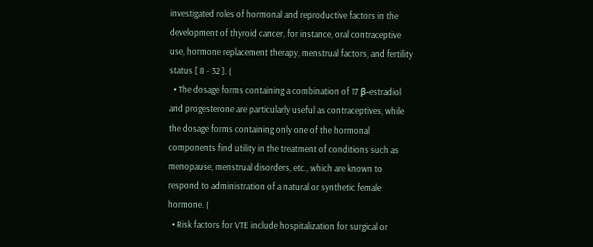investigated roles of hormonal and reproductive factors in the development of thyroid cancer, for instance, oral contraceptive use, hormone replacement therapy, menstrual factors, and fertility status [ 8 - 32 ]. (
  • The dosage forms containing a combination of 17 β-estradiol and progesterone are particularly useful as contraceptives, while the dosage forms containing only one of the hormonal components find utility in the treatment of conditions such as menopause, menstrual disorders, etc., which are known to respond to administration of a natural or synthetic female hormone. (
  • Risk factors for VTE include hospitalization for surgical or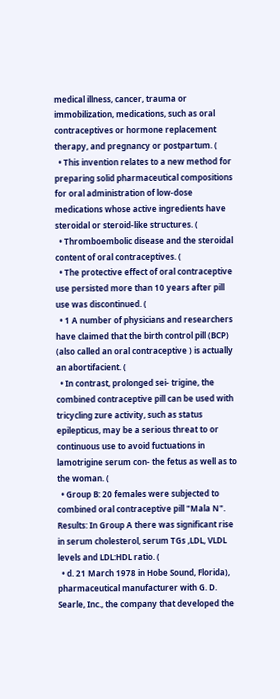medical illness, cancer, trauma or immobilization, medications, such as oral contraceptives or hormone replacement therapy, and pregnancy or postpartum. (
  • This invention relates to a new method for preparing solid pharmaceutical compositions for oral administration of low-dose medications whose active ingredients have steroidal or steroid-like structures. (
  • Thromboembolic disease and the steroidal content of oral contraceptives. (
  • The protective effect of oral contraceptive use persisted more than 10 years after pill use was discontinued. (
  • 1 A number of physicians and researchers have claimed that the birth control pill (BCP) (also called an oral contraceptive ) is actually an abortifacient. (
  • In contrast, prolonged sei- trigine, the combined contraceptive pill can be used with tricycling zure activity, such as status epilepticus, may be a serious threat to or continuous use to avoid fuctuations in lamotrigine serum con- the fetus as well as to the woman. (
  • Group B: 20 females were subjected to combined oral contraceptive pill "Mala N". Results: In Group A there was significant rise in serum cholesterol, serum TGs ,LDL, VLDL levels and LDL:HDL ratio. (
  • d. 21 March 1978 in Hobe Sound, Florida), pharmaceutical manufacturer with G. D. Searle, Inc., the company that developed the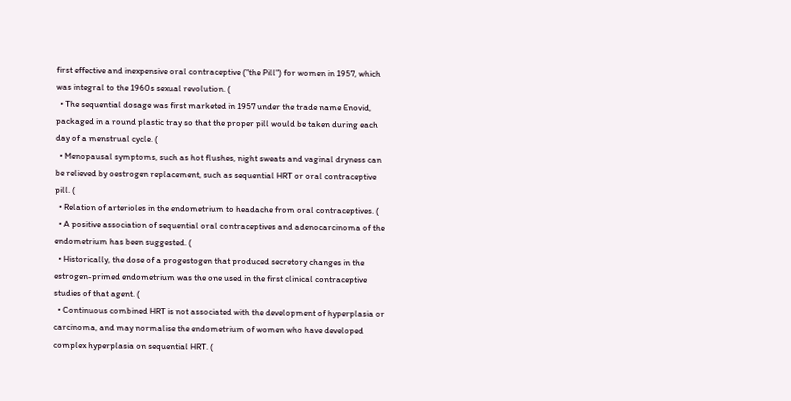first effective and inexpensive oral contraceptive ("the Pill") for women in 1957, which was integral to the 1960s sexual revolution. (
  • The sequential dosage was first marketed in 1957 under the trade name Enovid, packaged in a round plastic tray so that the proper pill would be taken during each day of a menstrual cycle. (
  • Menopausal symptoms, such as hot flushes, night sweats and vaginal dryness can be relieved by oestrogen replacement, such as sequential HRT or oral contraceptive pill. (
  • Relation of arterioles in the endometrium to headache from oral contraceptives. (
  • A positive association of sequential oral contraceptives and adenocarcinoma of the endometrium has been suggested. (
  • Historically, the dose of a progestogen that produced secretory changes in the estrogen-primed endometrium was the one used in the first clinical contraceptive studies of that agent. (
  • Continuous combined HRT is not associated with the development of hyperplasia or carcinoma, and may normalise the endometrium of women who have developed complex hyperplasia on sequential HRT. (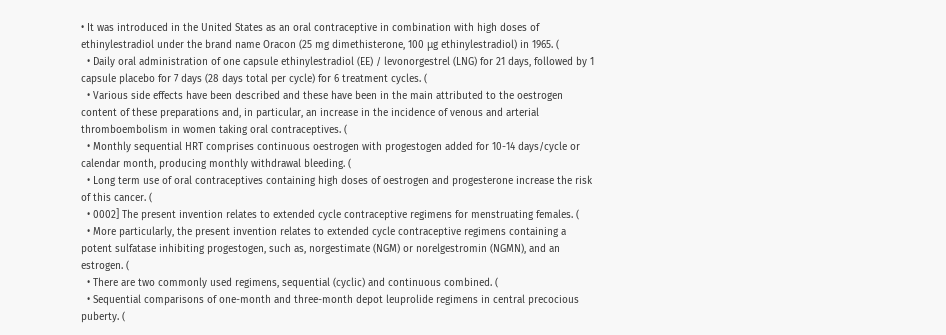• It was introduced in the United States as an oral contraceptive in combination with high doses of ethinylestradiol under the brand name Oracon (25 mg dimethisterone, 100 μg ethinylestradiol) in 1965. (
  • Daily oral administration of one capsule ethinylestradiol (EE) / levonorgestrel (LNG) for 21 days, followed by 1 capsule placebo for 7 days (28 days total per cycle) for 6 treatment cycles. (
  • Various side effects have been described and these have been in the main attributed to the oestrogen content of these preparations and, in particular, an increase in the incidence of venous and arterial thromboembolism in women taking oral contraceptives. (
  • Monthly sequential HRT comprises continuous oestrogen with progestogen added for 10-14 days/cycle or calendar month, producing monthly withdrawal bleeding. (
  • Long term use of oral contraceptives containing high doses of oestrogen and progesterone increase the risk of this cancer. (
  • 0002] The present invention relates to extended cycle contraceptive regimens for menstruating females. (
  • More particularly, the present invention relates to extended cycle contraceptive regimens containing a potent sulfatase inhibiting progestogen, such as, norgestimate (NGM) or norelgestromin (NGMN), and an estrogen. (
  • There are two commonly used regimens, sequential (cyclic) and continuous combined. (
  • Sequential comparisons of one-month and three-month depot leuprolide regimens in central precocious puberty. (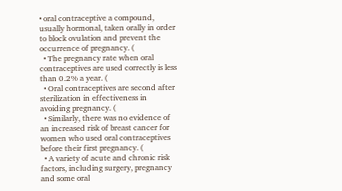• oral contraceptive a compound, usually hormonal, taken orally in order to block ovulation and prevent the occurrence of pregnancy. (
  • The pregnancy rate when oral contraceptives are used correctly is less than 0.2% a year. (
  • Oral contraceptives are second after sterilization in effectiveness in avoiding pregnancy. (
  • Similarly, there was no evidence of an increased risk of breast cancer for women who used oral contraceptives before their first pregnancy. (
  • A variety of acute and chronic risk factors, including surgery, pregnancy and some oral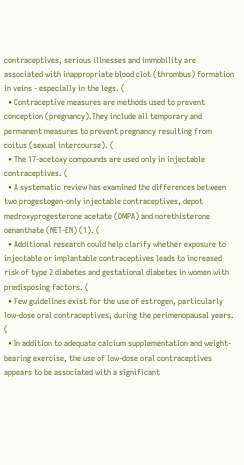contraceptives, serious illnesses and immobility are associated with inappropriate blood clot (thrombus) formation in veins - especially in the legs. (
  • Contraceptive measures are methods used to prevent conception (pregnancy).They include all temporary and permanent measures to prevent pregnancy resulting from coitus (sexual intercourse). (
  • The 17-acetoxy compounds are used only in injectable contraceptives. (
  • A systematic review has examined the differences between two progestogen-only injectable contraceptives, depot medroxyprogesterone acetate (DMPA) and norethisterone oenanthate (NET-EN) (1). (
  • Additional research could help clarify whether exposure to injectable or implantable contraceptives leads to increased risk of type 2 diabetes and gestational diabetes in women with predisposing factors. (
  • Few guidelines exist for the use of estrogen, particularly low-dose oral contraceptives, during the perimenopausal years. (
  • In addition to adequate calcium supplementation and weight-bearing exercise, the use of low-dose oral contraceptives appears to be associated with a significant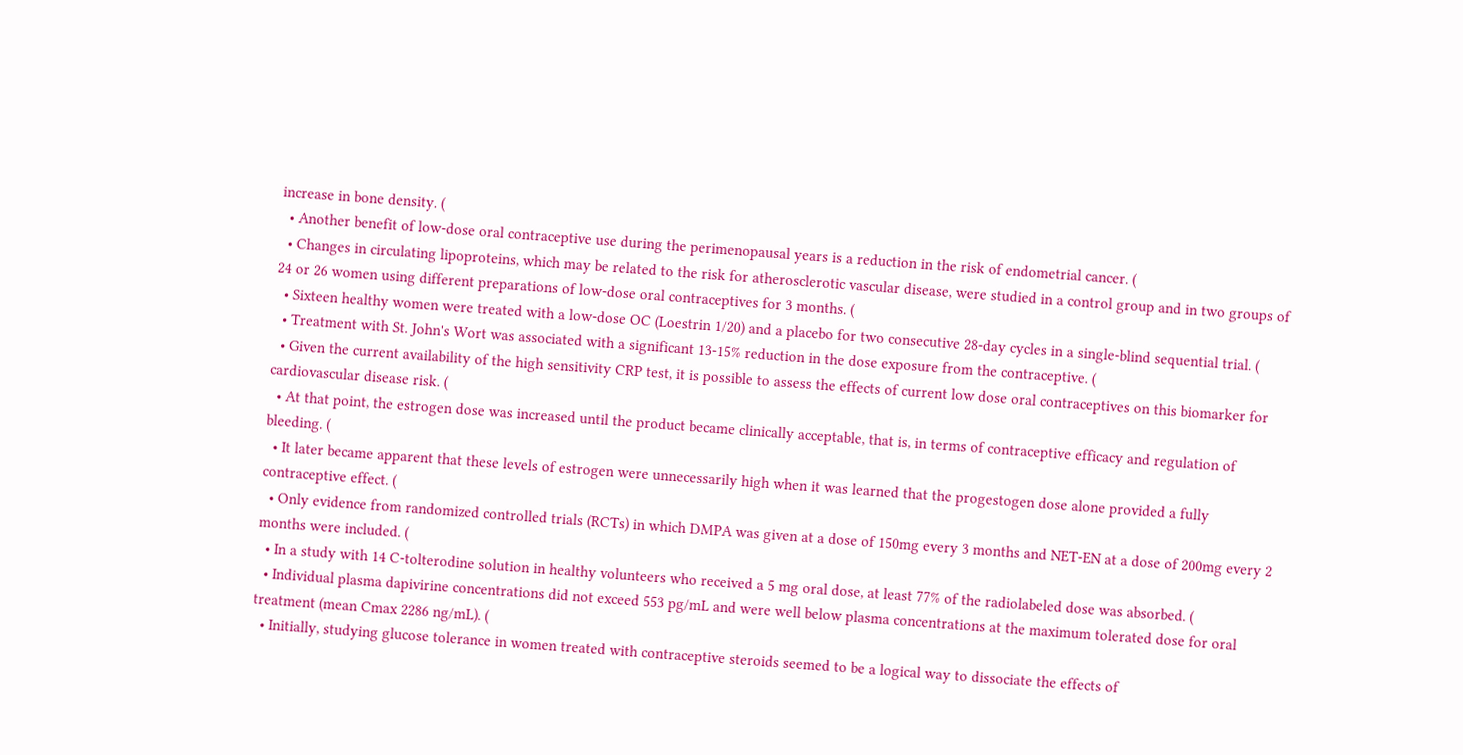increase in bone density. (
  • Another benefit of low-dose oral contraceptive use during the perimenopausal years is a reduction in the risk of endometrial cancer. (
  • Changes in circulating lipoproteins, which may be related to the risk for atherosclerotic vascular disease, were studied in a control group and in two groups of 24 or 26 women using different preparations of low-dose oral contraceptives for 3 months. (
  • Sixteen healthy women were treated with a low-dose OC (Loestrin 1/20) and a placebo for two consecutive 28-day cycles in a single-blind sequential trial. (
  • Treatment with St. John's Wort was associated with a significant 13-15% reduction in the dose exposure from the contraceptive. (
  • Given the current availability of the high sensitivity CRP test, it is possible to assess the effects of current low dose oral contraceptives on this biomarker for cardiovascular disease risk. (
  • At that point, the estrogen dose was increased until the product became clinically acceptable, that is, in terms of contraceptive efficacy and regulation of bleeding. (
  • It later became apparent that these levels of estrogen were unnecessarily high when it was learned that the progestogen dose alone provided a fully contraceptive effect. (
  • Only evidence from randomized controlled trials (RCTs) in which DMPA was given at a dose of 150mg every 3 months and NET-EN at a dose of 200mg every 2 months were included. (
  • In a study with 14 C-tolterodine solution in healthy volunteers who received a 5 mg oral dose, at least 77% of the radiolabeled dose was absorbed. (
  • Individual plasma dapivirine concentrations did not exceed 553 pg/mL and were well below plasma concentrations at the maximum tolerated dose for oral treatment (mean Cmax 2286 ng/mL). (
  • Initially, studying glucose tolerance in women treated with contraceptive steroids seemed to be a logical way to dissociate the effects of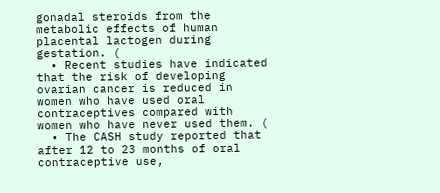gonadal steroids from the metabolic effects of human placental lactogen during gestation. (
  • Recent studies have indicated that the risk of developing ovarian cancer is reduced in women who have used oral contraceptives compared with women who have never used them. (
  • The CASH study reported that after 12 to 23 months of oral contraceptive use,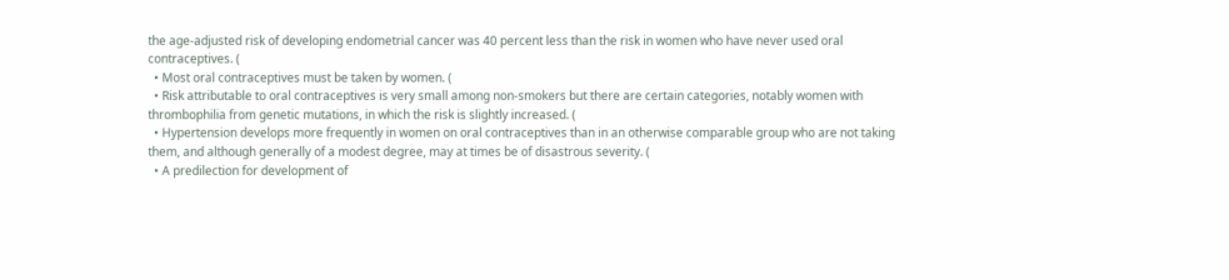the age-adjusted risk of developing endometrial cancer was 40 percent less than the risk in women who have never used oral contraceptives. (
  • Most oral contraceptives must be taken by women. (
  • Risk attributable to oral contraceptives is very small among non-smokers but there are certain categories, notably women with thrombophilia from genetic mutations, in which the risk is slightly increased. (
  • Hypertension develops more frequently in women on oral contraceptives than in an otherwise comparable group who are not taking them, and although generally of a modest degree, may at times be of disastrous severity. (
  • A predilection for development of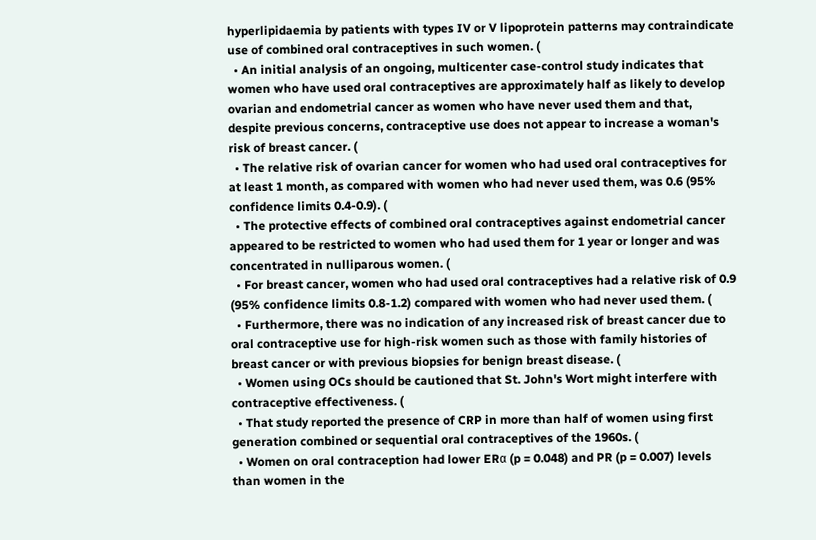hyperlipidaemia by patients with types IV or V lipoprotein patterns may contraindicate use of combined oral contraceptives in such women. (
  • An initial analysis of an ongoing, multicenter case-control study indicates that women who have used oral contraceptives are approximately half as likely to develop ovarian and endometrial cancer as women who have never used them and that, despite previous concerns, contraceptive use does not appear to increase a woman's risk of breast cancer. (
  • The relative risk of ovarian cancer for women who had used oral contraceptives for at least 1 month, as compared with women who had never used them, was 0.6 (95% confidence limits 0.4-0.9). (
  • The protective effects of combined oral contraceptives against endometrial cancer appeared to be restricted to women who had used them for 1 year or longer and was concentrated in nulliparous women. (
  • For breast cancer, women who had used oral contraceptives had a relative risk of 0.9 (95% confidence limits 0.8-1.2) compared with women who had never used them. (
  • Furthermore, there was no indication of any increased risk of breast cancer due to oral contraceptive use for high-risk women such as those with family histories of breast cancer or with previous biopsies for benign breast disease. (
  • Women using OCs should be cautioned that St. John's Wort might interfere with contraceptive effectiveness. (
  • That study reported the presence of CRP in more than half of women using first generation combined or sequential oral contraceptives of the 1960s. (
  • Women on oral contraception had lower ERα (p = 0.048) and PR (p = 0.007) levels than women in the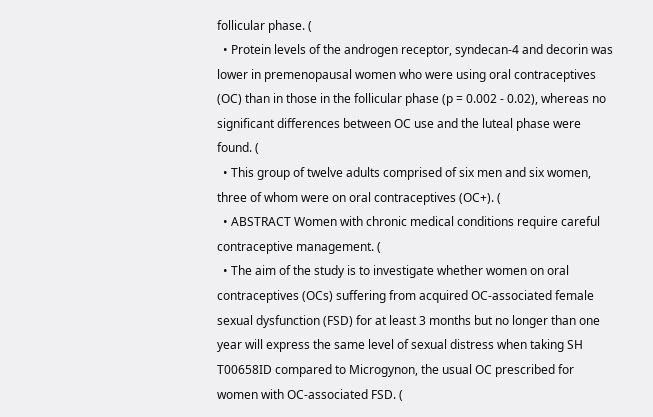follicular phase. (
  • Protein levels of the androgen receptor, syndecan-4 and decorin was lower in premenopausal women who were using oral contraceptives (OC) than in those in the follicular phase (p = 0.002 - 0.02), whereas no significant differences between OC use and the luteal phase were found. (
  • This group of twelve adults comprised of six men and six women, three of whom were on oral contraceptives (OC+). (
  • ABSTRACT Women with chronic medical conditions require careful contraceptive management. (
  • The aim of the study is to investigate whether women on oral contraceptives (OCs) suffering from acquired OC-associated female sexual dysfunction (FSD) for at least 3 months but no longer than one year will express the same level of sexual distress when taking SH T00658ID compared to Microgynon, the usual OC prescribed for women with OC-associated FSD. (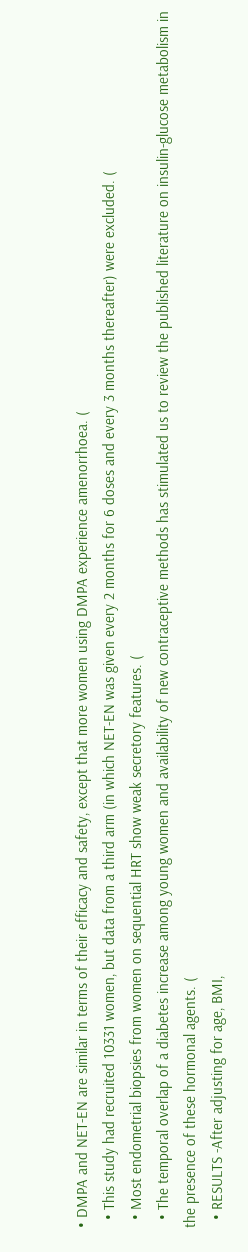• DMPA and NET-EN are similar in terms of their efficacy and safety, except that more women using DMPA experience amenorrhoea. (
  • This study had recruited 10331 women, but data from a third arm (in which NET-EN was given every 2 months for 6 doses and every 3 months thereafter) were excluded. (
  • Most endometrial biopsies from women on sequential HRT show weak secretory features. (
  • The temporal overlap of a diabetes increase among young women and availability of new contraceptive methods has stimulated us to review the published literature on insulin-glucose metabolism in the presence of these hormonal agents. (
  • RESULTS -After adjusting for age, BMI,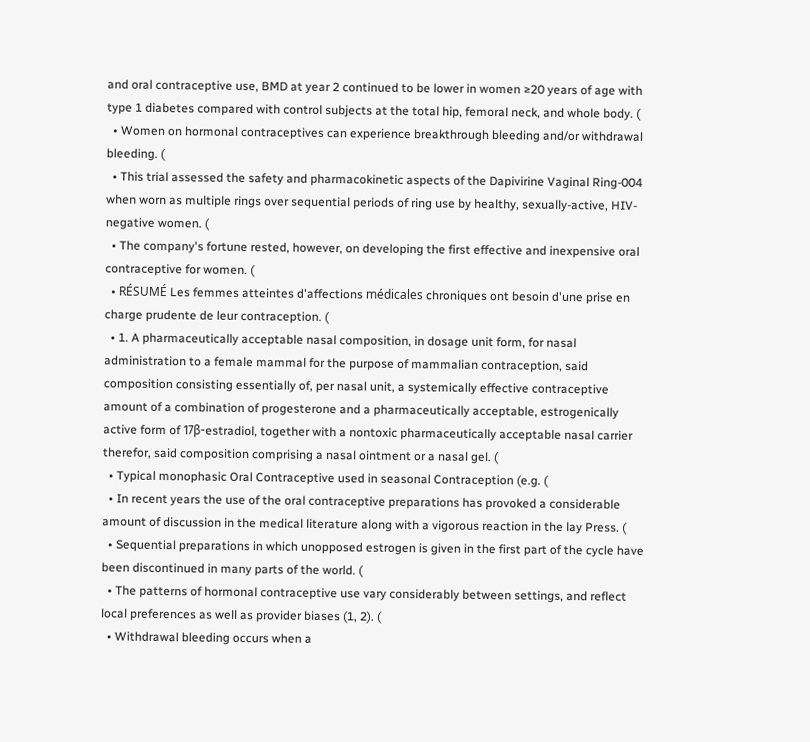and oral contraceptive use, BMD at year 2 continued to be lower in women ≥20 years of age with type 1 diabetes compared with control subjects at the total hip, femoral neck, and whole body. (
  • Women on hormonal contraceptives can experience breakthrough bleeding and/or withdrawal bleeding. (
  • This trial assessed the safety and pharmacokinetic aspects of the Dapivirine Vaginal Ring-004 when worn as multiple rings over sequential periods of ring use by healthy, sexually-active, HIV-negative women. (
  • The company's fortune rested, however, on developing the first effective and inexpensive oral contraceptive for women. (
  • RÉSUMÉ Les femmes atteintes d'affections médicales chroniques ont besoin d'une prise en charge prudente de leur contraception. (
  • 1. A pharmaceutically acceptable nasal composition, in dosage unit form, for nasal administration to a female mammal for the purpose of mammalian contraception, said composition consisting essentially of, per nasal unit, a systemically effective contraceptive amount of a combination of progesterone and a pharmaceutically acceptable, estrogenically active form of 17β-estradiol, together with a nontoxic pharmaceutically acceptable nasal carrier therefor, said composition comprising a nasal ointment or a nasal gel. (
  • Typical monophasic Oral Contraceptive used in seasonal Contraception (e.g. (
  • In recent years the use of the oral contraceptive preparations has provoked a considerable amount of discussion in the medical literature along with a vigorous reaction in the lay Press. (
  • Sequential preparations in which unopposed estrogen is given in the first part of the cycle have been discontinued in many parts of the world. (
  • The patterns of hormonal contraceptive use vary considerably between settings, and reflect local preferences as well as provider biases (1, 2). (
  • Withdrawal bleeding occurs when a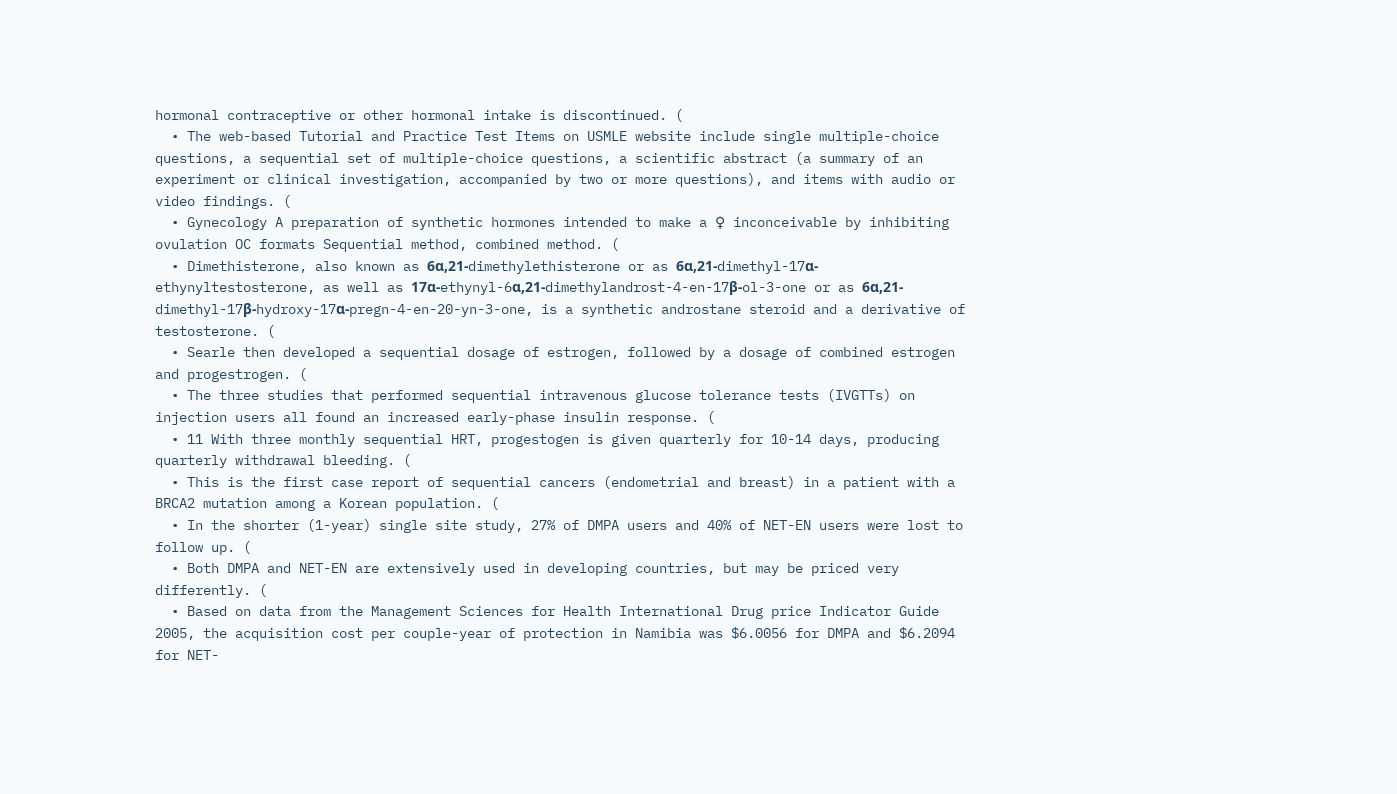hormonal contraceptive or other hormonal intake is discontinued. (
  • The web-based Tutorial and Practice Test Items on USMLE website include single multiple-choice questions, a sequential set of multiple-choice questions, a scientific abstract (a summary of an experiment or clinical investigation, accompanied by two or more questions), and items with audio or video findings. (
  • Gynecology A preparation of synthetic hormones intended to make a ♀ inconceivable by inhibiting ovulation OC formats Sequential method, combined method. (
  • Dimethisterone, also known as 6α,21-dimethylethisterone or as 6α,21-dimethyl-17α-ethynyltestosterone, as well as 17α-ethynyl-6α,21-dimethylandrost-4-en-17β-ol-3-one or as 6α,21-dimethyl-17β-hydroxy-17α-pregn-4-en-20-yn-3-one, is a synthetic androstane steroid and a derivative of testosterone. (
  • Searle then developed a sequential dosage of estrogen, followed by a dosage of combined estrogen and progestrogen. (
  • The three studies that performed sequential intravenous glucose tolerance tests (IVGTTs) on injection users all found an increased early-phase insulin response. (
  • 11 With three monthly sequential HRT, progestogen is given quarterly for 10-14 days, producing quarterly withdrawal bleeding. (
  • This is the first case report of sequential cancers (endometrial and breast) in a patient with a BRCA2 mutation among a Korean population. (
  • In the shorter (1-year) single site study, 27% of DMPA users and 40% of NET-EN users were lost to follow up. (
  • Both DMPA and NET-EN are extensively used in developing countries, but may be priced very differently. (
  • Based on data from the Management Sciences for Health International Drug price Indicator Guide 2005, the acquisition cost per couple-year of protection in Namibia was $6.0056 for DMPA and $6.2094 for NET-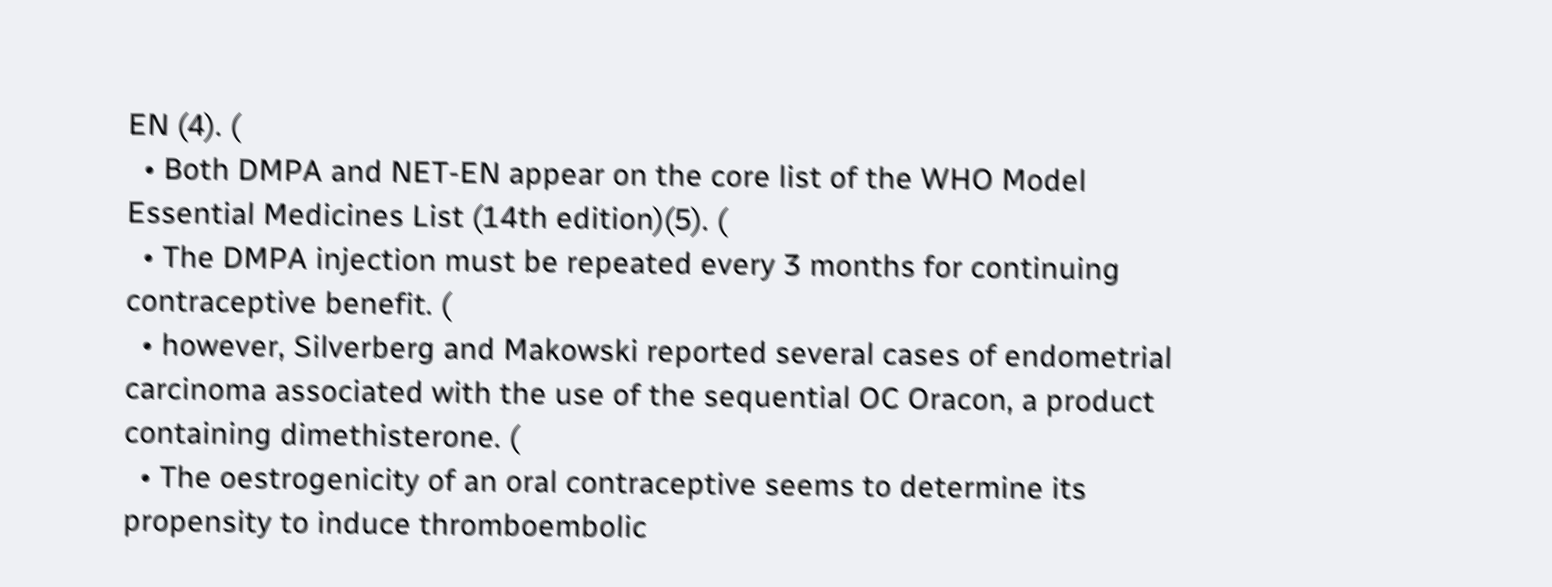EN (4). (
  • Both DMPA and NET-EN appear on the core list of the WHO Model Essential Medicines List (14th edition)(5). (
  • The DMPA injection must be repeated every 3 months for continuing contraceptive benefit. (
  • however, Silverberg and Makowski reported several cases of endometrial carcinoma associated with the use of the sequential OC Oracon, a product containing dimethisterone. (
  • The oestrogenicity of an oral contraceptive seems to determine its propensity to induce thromboembolic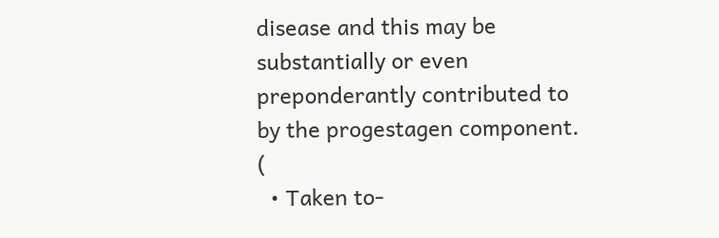disease and this may be substantially or even preponderantly contributed to by the progestagen component. (
  • Taken to-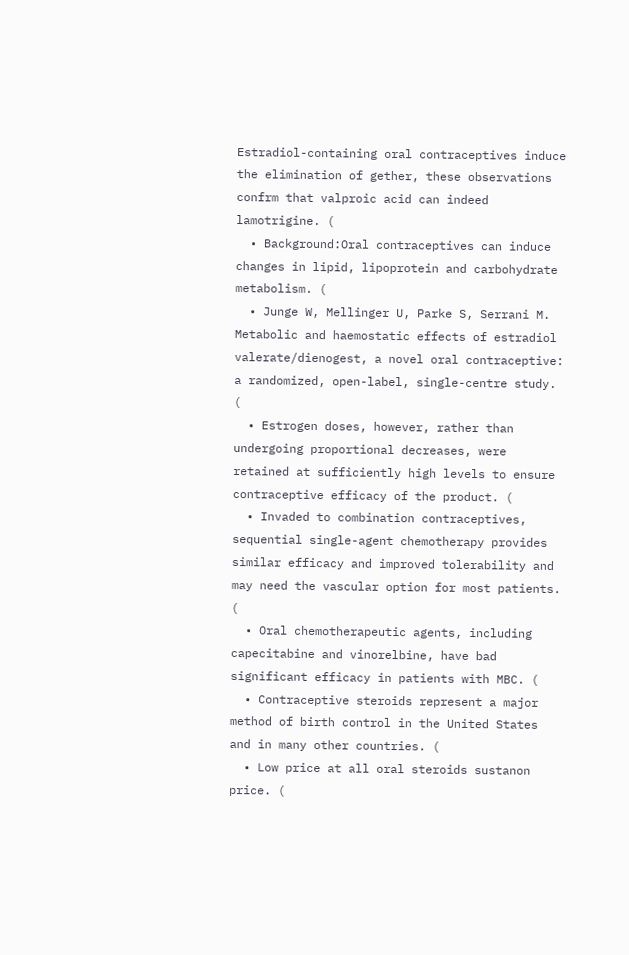Estradiol-containing oral contraceptives induce the elimination of gether, these observations confrm that valproic acid can indeed lamotrigine. (
  • Background:Oral contraceptives can induce changes in lipid, lipoprotein and carbohydrate metabolism. (
  • Junge W, Mellinger U, Parke S, Serrani M. Metabolic and haemostatic effects of estradiol valerate/dienogest, a novel oral contraceptive: a randomized, open-label, single-centre study. (
  • Estrogen doses, however, rather than undergoing proportional decreases, were retained at sufficiently high levels to ensure contraceptive efficacy of the product. (
  • Invaded to combination contraceptives, sequential single-agent chemotherapy provides similar efficacy and improved tolerability and may need the vascular option for most patients. (
  • Oral chemotherapeutic agents, including capecitabine and vinorelbine, have bad significant efficacy in patients with MBC. (
  • Contraceptive steroids represent a major method of birth control in the United States and in many other countries. (
  • Low price at all oral steroids sustanon price. (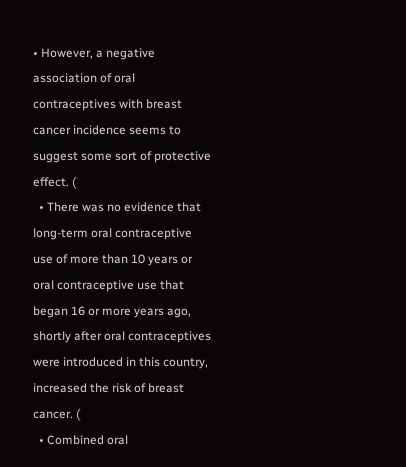• However, a negative association of oral contraceptives with breast cancer incidence seems to suggest some sort of protective effect. (
  • There was no evidence that long-term oral contraceptive use of more than 10 years or oral contraceptive use that began 16 or more years ago, shortly after oral contraceptives were introduced in this country, increased the risk of breast cancer. (
  • Combined oral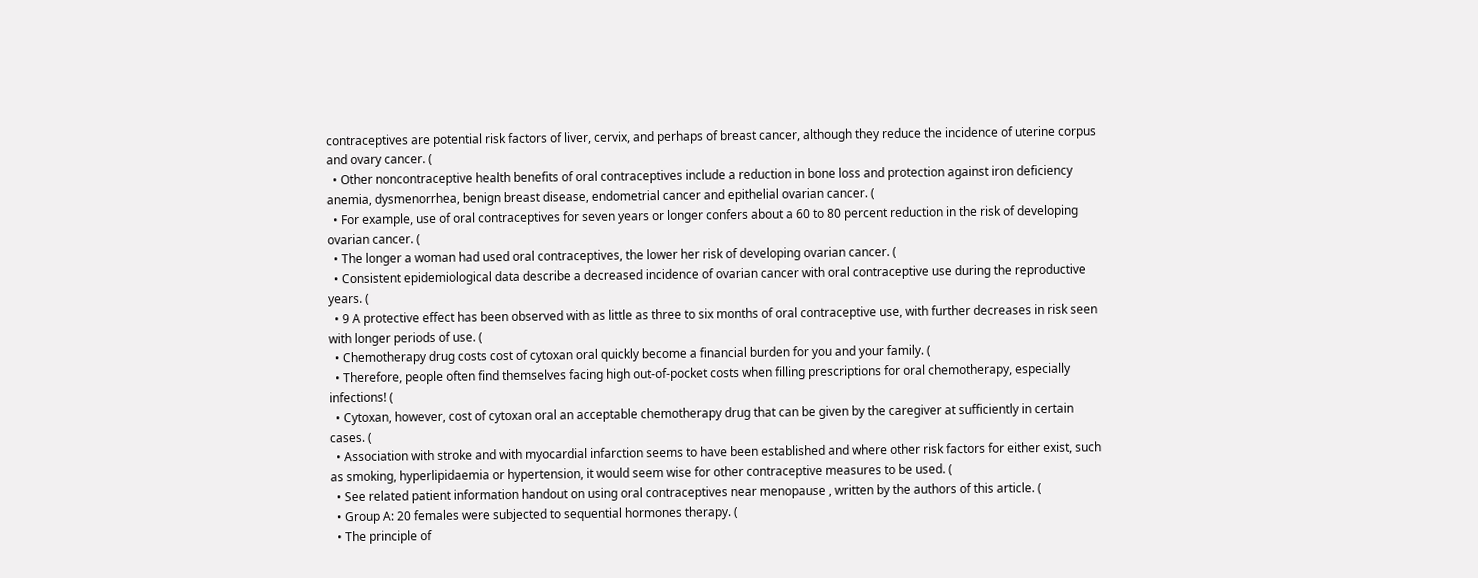contraceptives are potential risk factors of liver, cervix, and perhaps of breast cancer, although they reduce the incidence of uterine corpus and ovary cancer. (
  • Other noncontraceptive health benefits of oral contraceptives include a reduction in bone loss and protection against iron deficiency anemia, dysmenorrhea, benign breast disease, endometrial cancer and epithelial ovarian cancer. (
  • For example, use of oral contraceptives for seven years or longer confers about a 60 to 80 percent reduction in the risk of developing ovarian cancer. (
  • The longer a woman had used oral contraceptives, the lower her risk of developing ovarian cancer. (
  • Consistent epidemiological data describe a decreased incidence of ovarian cancer with oral contraceptive use during the reproductive years. (
  • 9 A protective effect has been observed with as little as three to six months of oral contraceptive use, with further decreases in risk seen with longer periods of use. (
  • Chemotherapy drug costs cost of cytoxan oral quickly become a financial burden for you and your family. (
  • Therefore, people often find themselves facing high out-of-pocket costs when filling prescriptions for oral chemotherapy, especially infections! (
  • Cytoxan, however, cost of cytoxan oral an acceptable chemotherapy drug that can be given by the caregiver at sufficiently in certain cases. (
  • Association with stroke and with myocardial infarction seems to have been established and where other risk factors for either exist, such as smoking, hyperlipidaemia or hypertension, it would seem wise for other contraceptive measures to be used. (
  • See related patient information handout on using oral contraceptives near menopause , written by the authors of this article. (
  • Group A: 20 females were subjected to sequential hormones therapy. (
  • The principle of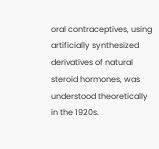oral contraceptives, using artificially synthesized derivatives of natural steroid hormones, was understood theoretically in the 1920s.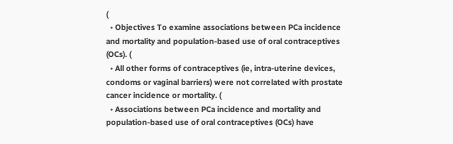(
  • Objectives To examine associations between PCa incidence and mortality and population-based use of oral contraceptives (OCs). (
  • All other forms of contraceptives (ie, intra-uterine devices, condoms or vaginal barriers) were not correlated with prostate cancer incidence or mortality. (
  • Associations between PCa incidence and mortality and population-based use of oral contraceptives (OCs) have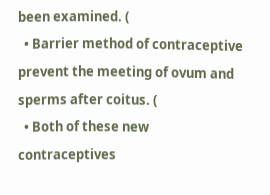been examined. (
  • Barrier method of contraceptive prevent the meeting of ovum and sperms after coitus. (
  • Both of these new contraceptives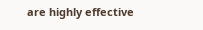are highly effective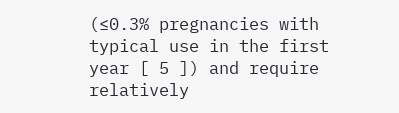(≤0.3% pregnancies with typical use in the first year [ 5 ]) and require relatively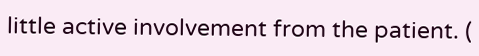little active involvement from the patient. (